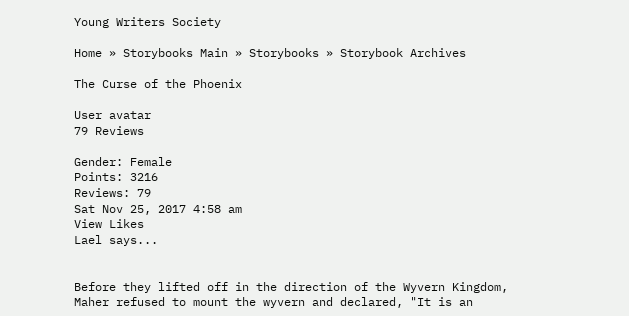Young Writers Society

Home » Storybooks Main » Storybooks » Storybook Archives

The Curse of the Phoenix

User avatar
79 Reviews

Gender: Female
Points: 3216
Reviews: 79
Sat Nov 25, 2017 4:58 am
View Likes
Lael says...


Before they lifted off in the direction of the Wyvern Kingdom, Maher refused to mount the wyvern and declared, "It is an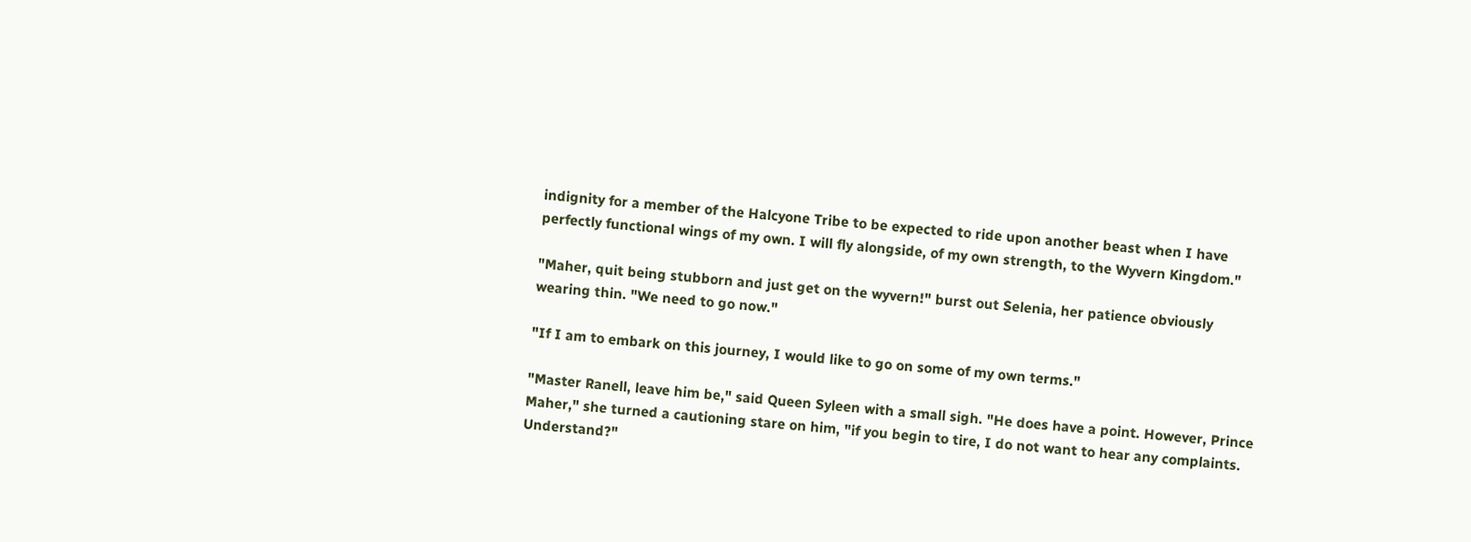indignity for a member of the Halcyone Tribe to be expected to ride upon another beast when I have perfectly functional wings of my own. I will fly alongside, of my own strength, to the Wyvern Kingdom."

"Maher, quit being stubborn and just get on the wyvern!" burst out Selenia, her patience obviously wearing thin. "We need to go now."

"If I am to embark on this journey, I would like to go on some of my own terms."

"Master Ranell, leave him be," said Queen Syleen with a small sigh. "He does have a point. However, Prince Maher," she turned a cautioning stare on him, "if you begin to tire, I do not want to hear any complaints. Understand?"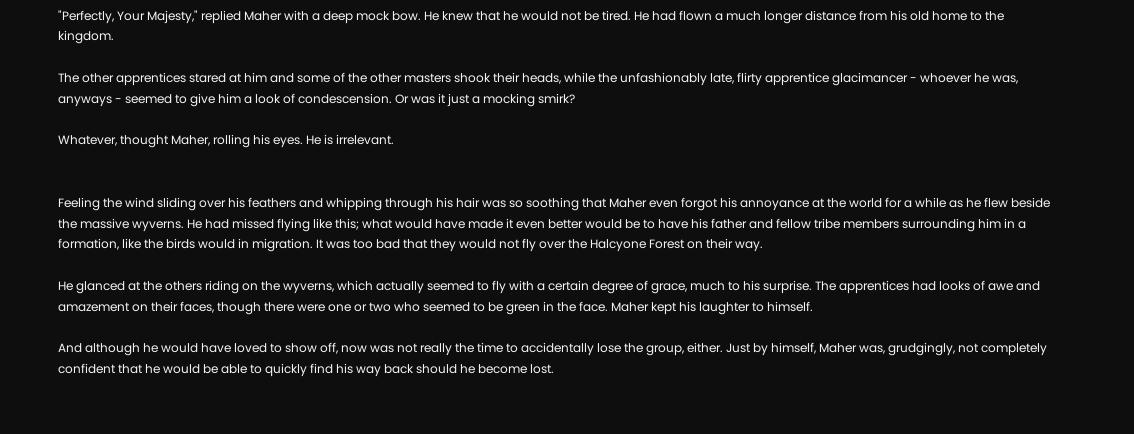"Perfectly, Your Majesty," replied Maher with a deep mock bow. He knew that he would not be tired. He had flown a much longer distance from his old home to the kingdom.

The other apprentices stared at him and some of the other masters shook their heads, while the unfashionably late, flirty apprentice glacimancer - whoever he was, anyways - seemed to give him a look of condescension. Or was it just a mocking smirk?

Whatever, thought Maher, rolling his eyes. He is irrelevant.


Feeling the wind sliding over his feathers and whipping through his hair was so soothing that Maher even forgot his annoyance at the world for a while as he flew beside the massive wyverns. He had missed flying like this; what would have made it even better would be to have his father and fellow tribe members surrounding him in a formation, like the birds would in migration. It was too bad that they would not fly over the Halcyone Forest on their way.

He glanced at the others riding on the wyverns, which actually seemed to fly with a certain degree of grace, much to his surprise. The apprentices had looks of awe and amazement on their faces, though there were one or two who seemed to be green in the face. Maher kept his laughter to himself.

And although he would have loved to show off, now was not really the time to accidentally lose the group, either. Just by himself, Maher was, grudgingly, not completely confident that he would be able to quickly find his way back should he become lost.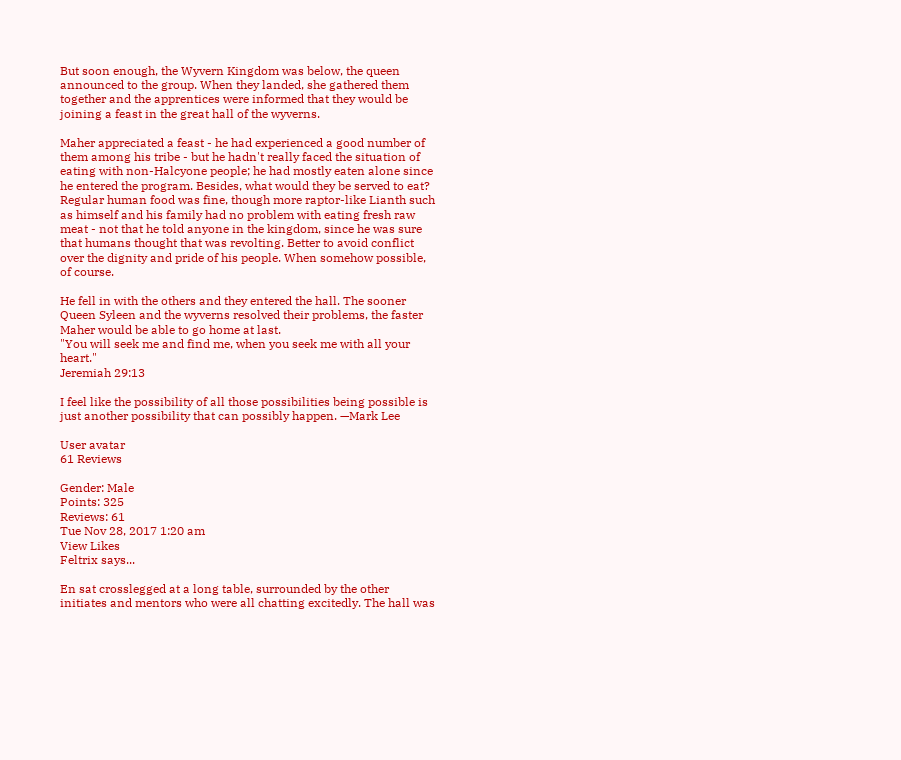But soon enough, the Wyvern Kingdom was below, the queen announced to the group. When they landed, she gathered them together and the apprentices were informed that they would be joining a feast in the great hall of the wyverns.

Maher appreciated a feast - he had experienced a good number of them among his tribe - but he hadn't really faced the situation of eating with non-Halcyone people; he had mostly eaten alone since he entered the program. Besides, what would they be served to eat? Regular human food was fine, though more raptor-like Lianth such as himself and his family had no problem with eating fresh raw meat - not that he told anyone in the kingdom, since he was sure that humans thought that was revolting. Better to avoid conflict over the dignity and pride of his people. When somehow possible, of course.

He fell in with the others and they entered the hall. The sooner Queen Syleen and the wyverns resolved their problems, the faster Maher would be able to go home at last.
"You will seek me and find me, when you seek me with all your heart."
Jeremiah 29:13

I feel like the possibility of all those possibilities being possible is just another possibility that can possibly happen. —Mark Lee

User avatar
61 Reviews

Gender: Male
Points: 325
Reviews: 61
Tue Nov 28, 2017 1:20 am
View Likes
Feltrix says...

En sat crosslegged at a long table, surrounded by the other initiates and mentors who were all chatting excitedly. The hall was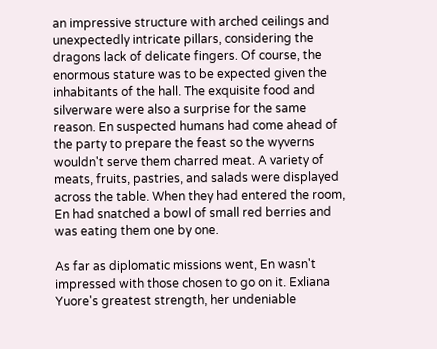an impressive structure with arched ceilings and unexpectedly intricate pillars, considering the dragons lack of delicate fingers. Of course, the enormous stature was to be expected given the inhabitants of the hall. The exquisite food and silverware were also a surprise for the same reason. En suspected humans had come ahead of the party to prepare the feast so the wyverns wouldn't serve them charred meat. A variety of meats, fruits, pastries, and salads were displayed across the table. When they had entered the room, En had snatched a bowl of small red berries and was eating them one by one.

As far as diplomatic missions went, En wasn't impressed with those chosen to go on it. Exliana Yuore's greatest strength, her undeniable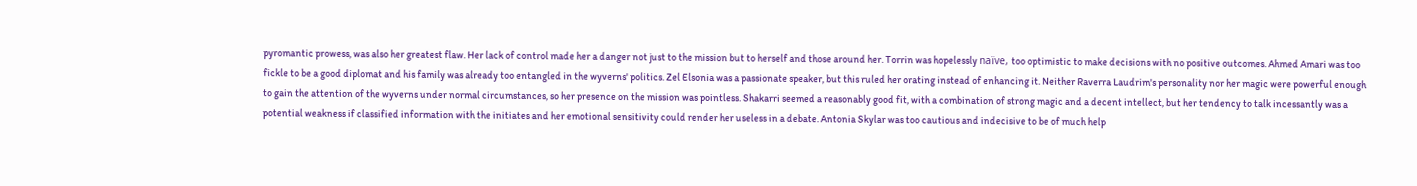pyromantic prowess, was also her greatest flaw. Her lack of control made her a danger not just to the mission but to herself and those around her. Torrin was hopelessly naïve, too optimistic to make decisions with no positive outcomes. Ahmed Amari was too fickle to be a good diplomat and his family was already too entangled in the wyverns' politics. Zel Elsonia was a passionate speaker, but this ruled her orating instead of enhancing it. Neither Raverra Laudrim's personality nor her magic were powerful enough to gain the attention of the wyverns under normal circumstances, so her presence on the mission was pointless. Shakarri seemed a reasonably good fit, with a combination of strong magic and a decent intellect, but her tendency to talk incessantly was a potential weakness if classified information with the initiates and her emotional sensitivity could render her useless in a debate. Antonia Skylar was too cautious and indecisive to be of much help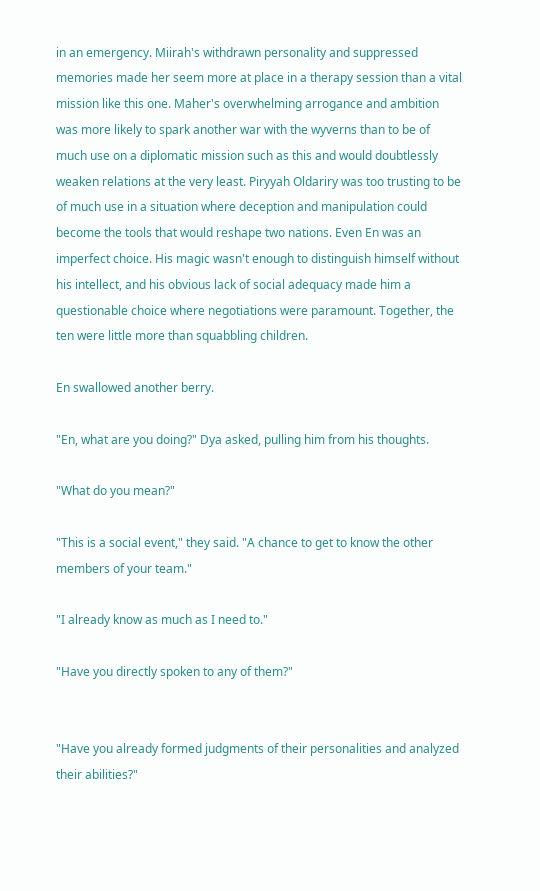in an emergency. Miirah's withdrawn personality and suppressed memories made her seem more at place in a therapy session than a vital mission like this one. Maher's overwhelming arrogance and ambition was more likely to spark another war with the wyverns than to be of much use on a diplomatic mission such as this and would doubtlessly weaken relations at the very least. Piryyah Oldariry was too trusting to be of much use in a situation where deception and manipulation could become the tools that would reshape two nations. Even En was an imperfect choice. His magic wasn't enough to distinguish himself without his intellect, and his obvious lack of social adequacy made him a questionable choice where negotiations were paramount. Together, the ten were little more than squabbling children.

En swallowed another berry.

"En, what are you doing?" Dya asked, pulling him from his thoughts.

"What do you mean?"

"This is a social event," they said. "A chance to get to know the other members of your team."

"I already know as much as I need to."

"Have you directly spoken to any of them?"


"Have you already formed judgments of their personalities and analyzed their abilities?"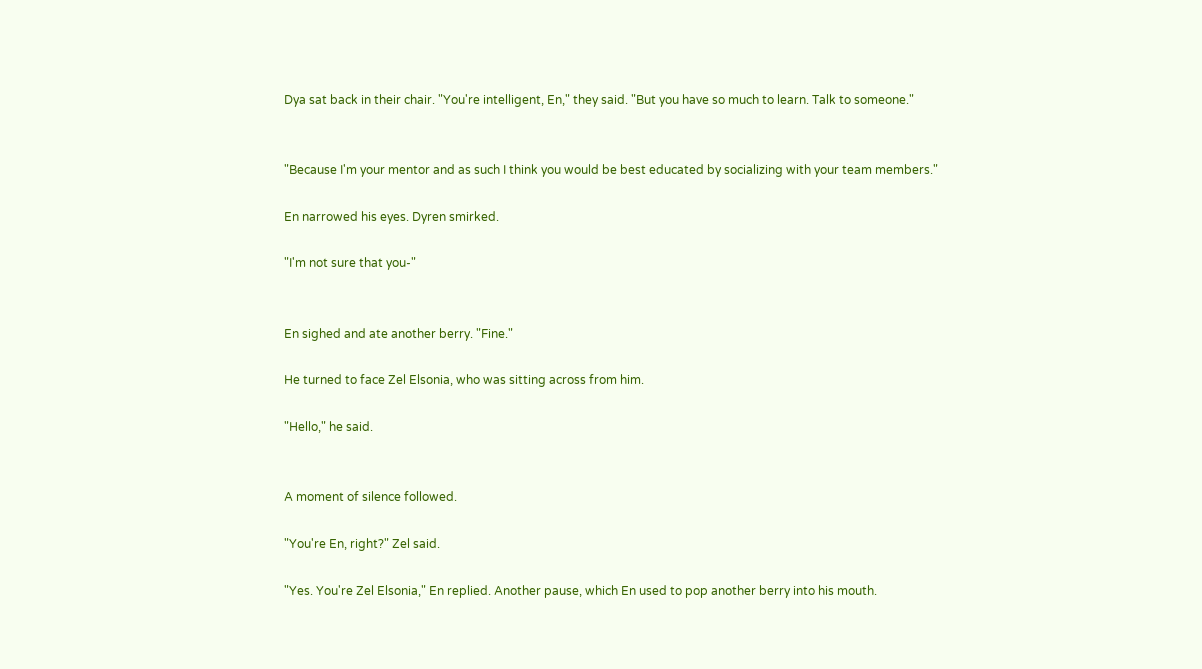Dya sat back in their chair. "You're intelligent, En," they said. "But you have so much to learn. Talk to someone."


"Because I'm your mentor and as such I think you would be best educated by socializing with your team members."

En narrowed his eyes. Dyren smirked.

"I'm not sure that you-"


En sighed and ate another berry. "Fine."

He turned to face Zel Elsonia, who was sitting across from him.

"Hello," he said.


A moment of silence followed.

"You're En, right?" Zel said.

"Yes. You're Zel Elsonia," En replied. Another pause, which En used to pop another berry into his mouth.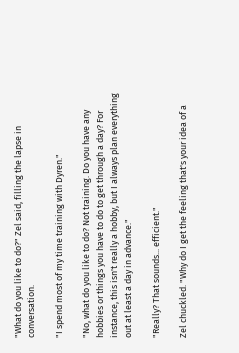"What do you like to do?" Zel said, filling the lapse in conversation.

"I spend most of my time training with Dyren."

"No, what do you like to do? Not training. Do you have any hobbies or things you have to do to get through a day? For instance, this isn't really a hobby, but I always plan everything out at least a day in advance."

"Really? That sounds... efficient."

Zel chuckled. "Why do I get the feeling that's your idea of a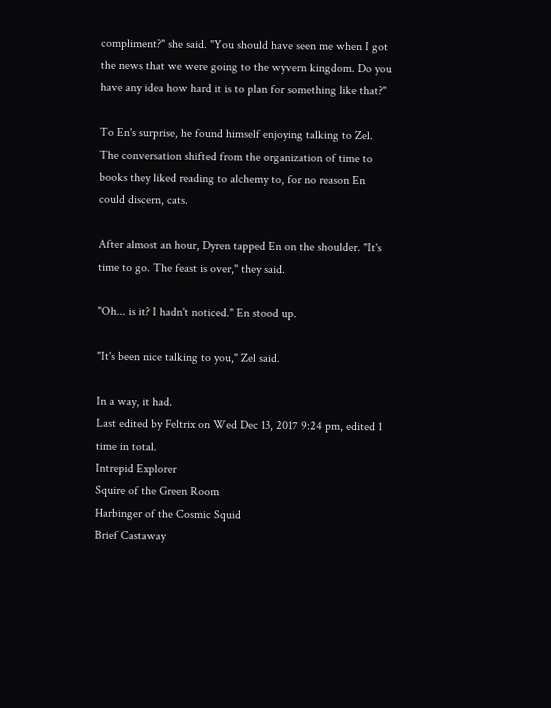compliment?" she said. "You should have seen me when I got the news that we were going to the wyvern kingdom. Do you have any idea how hard it is to plan for something like that?"

To En's surprise, he found himself enjoying talking to Zel. The conversation shifted from the organization of time to books they liked reading to alchemy to, for no reason En could discern, cats.

After almost an hour, Dyren tapped En on the shoulder. "It's time to go. The feast is over," they said.

"Oh... is it? I hadn't noticed." En stood up.

"It's been nice talking to you," Zel said.

In a way, it had.
Last edited by Feltrix on Wed Dec 13, 2017 9:24 pm, edited 1 time in total.
Intrepid Explorer
Squire of the Green Room
Harbinger of the Cosmic Squid
Brief Castaway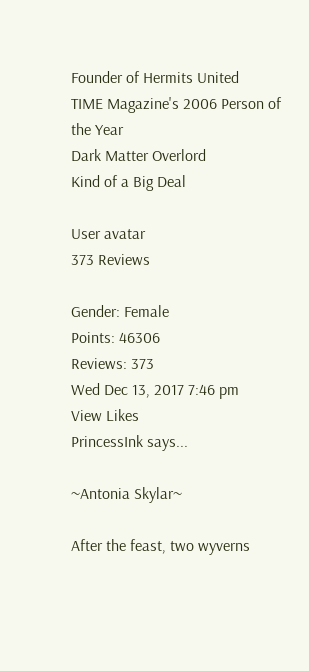Founder of Hermits United
TIME Magazine's 2006 Person of the Year
Dark Matter Overlord
Kind of a Big Deal

User avatar
373 Reviews

Gender: Female
Points: 46306
Reviews: 373
Wed Dec 13, 2017 7:46 pm
View Likes
PrincessInk says...

~Antonia Skylar~

After the feast, two wyverns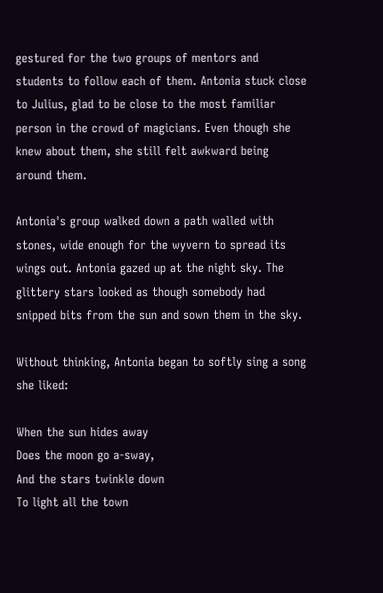gestured for the two groups of mentors and students to follow each of them. Antonia stuck close to Julius, glad to be close to the most familiar person in the crowd of magicians. Even though she knew about them, she still felt awkward being around them.

Antonia's group walked down a path walled with stones, wide enough for the wyvern to spread its wings out. Antonia gazed up at the night sky. The glittery stars looked as though somebody had snipped bits from the sun and sown them in the sky.

Without thinking, Antonia began to softly sing a song she liked:

When the sun hides away
Does the moon go a-sway,
And the stars twinkle down
To light all the town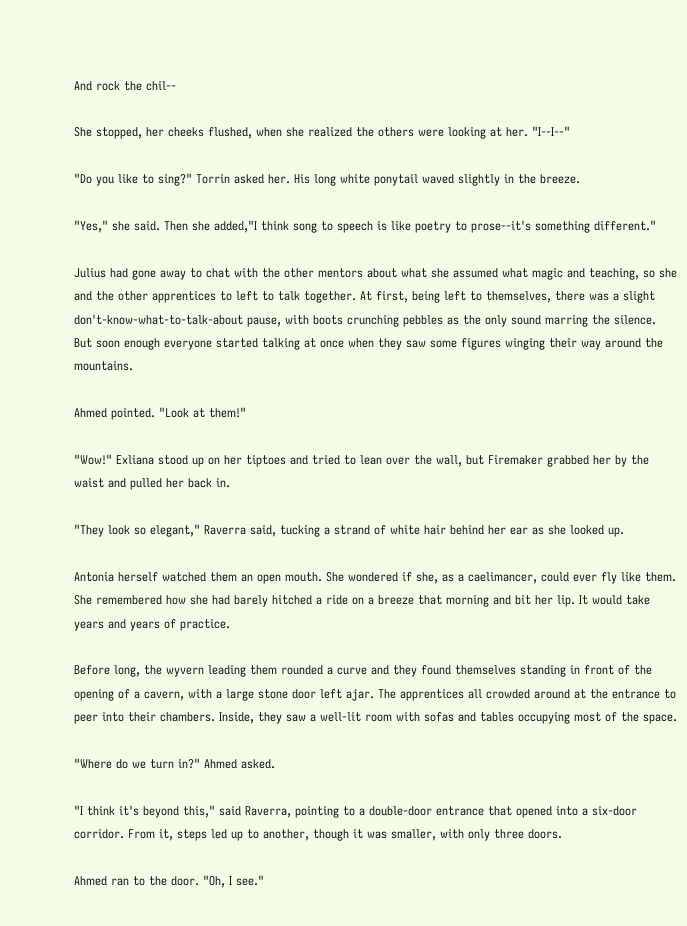And rock the chil--

She stopped, her cheeks flushed, when she realized the others were looking at her. "I--I--"

"Do you like to sing?" Torrin asked her. His long white ponytail waved slightly in the breeze.

"Yes," she said. Then she added,"I think song to speech is like poetry to prose--it's something different."

Julius had gone away to chat with the other mentors about what she assumed what magic and teaching, so she and the other apprentices to left to talk together. At first, being left to themselves, there was a slight don't-know-what-to-talk-about pause, with boots crunching pebbles as the only sound marring the silence. But soon enough everyone started talking at once when they saw some figures winging their way around the mountains.

Ahmed pointed. "Look at them!"

"Wow!" Exliana stood up on her tiptoes and tried to lean over the wall, but Firemaker grabbed her by the waist and pulled her back in.

"They look so elegant," Raverra said, tucking a strand of white hair behind her ear as she looked up.

Antonia herself watched them an open mouth. She wondered if she, as a caelimancer, could ever fly like them. She remembered how she had barely hitched a ride on a breeze that morning and bit her lip. It would take years and years of practice.

Before long, the wyvern leading them rounded a curve and they found themselves standing in front of the opening of a cavern, with a large stone door left ajar. The apprentices all crowded around at the entrance to peer into their chambers. Inside, they saw a well-lit room with sofas and tables occupying most of the space.

"Where do we turn in?" Ahmed asked.

"I think it's beyond this," said Raverra, pointing to a double-door entrance that opened into a six-door corridor. From it, steps led up to another, though it was smaller, with only three doors.

Ahmed ran to the door. "Oh, I see."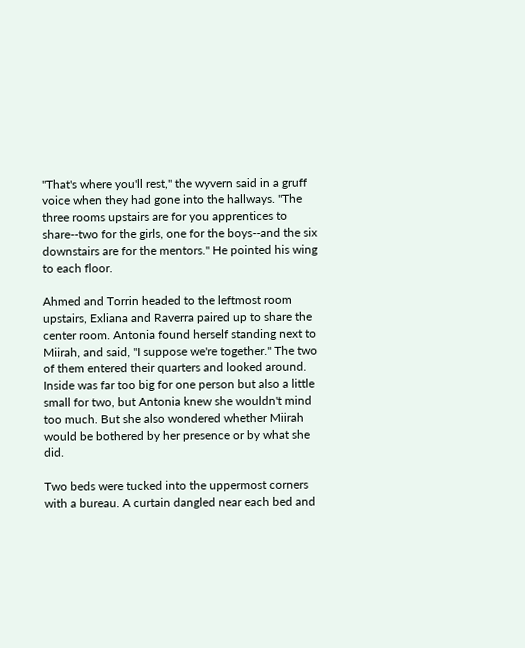"That's where you'll rest," the wyvern said in a gruff voice when they had gone into the hallways. "The three rooms upstairs are for you apprentices to share--two for the girls, one for the boys--and the six downstairs are for the mentors." He pointed his wing to each floor.

Ahmed and Torrin headed to the leftmost room upstairs, Exliana and Raverra paired up to share the center room. Antonia found herself standing next to Miirah, and said, "I suppose we're together." The two of them entered their quarters and looked around. Inside was far too big for one person but also a little small for two, but Antonia knew she wouldn't mind too much. But she also wondered whether Miirah would be bothered by her presence or by what she did.

Two beds were tucked into the uppermost corners with a bureau. A curtain dangled near each bed and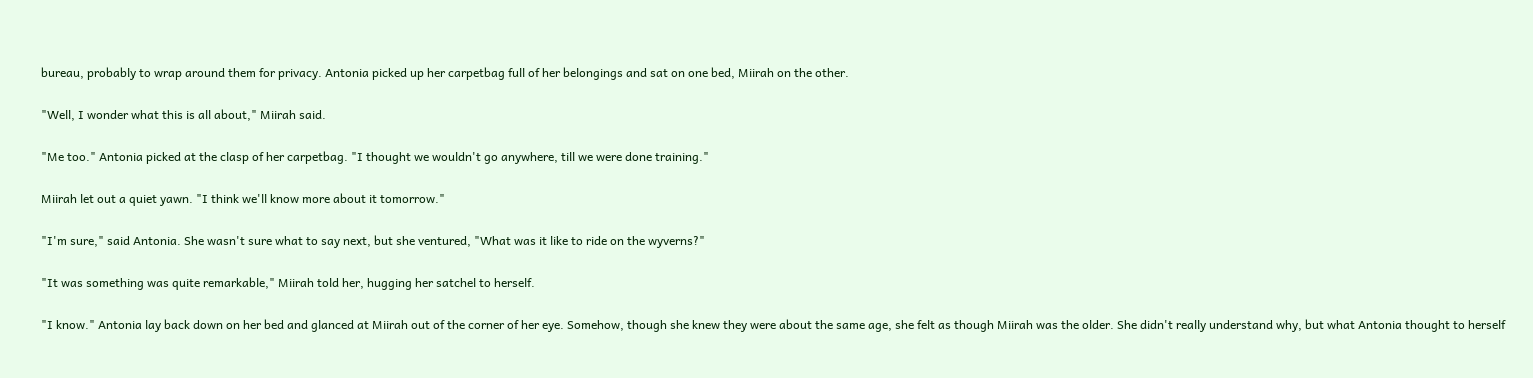bureau, probably to wrap around them for privacy. Antonia picked up her carpetbag full of her belongings and sat on one bed, Miirah on the other.

"Well, I wonder what this is all about," Miirah said.

"Me too." Antonia picked at the clasp of her carpetbag. "I thought we wouldn't go anywhere, till we were done training."

Miirah let out a quiet yawn. "I think we'll know more about it tomorrow."

"I'm sure," said Antonia. She wasn't sure what to say next, but she ventured, "What was it like to ride on the wyverns?"

"It was something was quite remarkable," Miirah told her, hugging her satchel to herself.

"I know." Antonia lay back down on her bed and glanced at Miirah out of the corner of her eye. Somehow, though she knew they were about the same age, she felt as though Miirah was the older. She didn't really understand why, but what Antonia thought to herself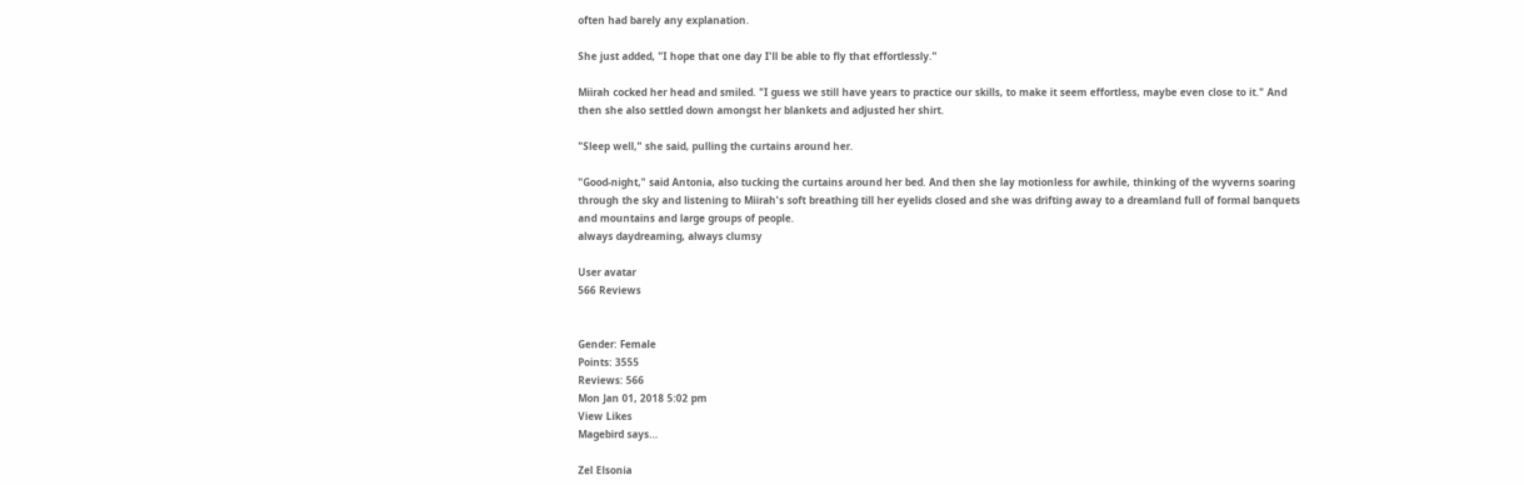often had barely any explanation.

She just added, "I hope that one day I'll be able to fly that effortlessly."

Miirah cocked her head and smiled. "I guess we still have years to practice our skills, to make it seem effortless, maybe even close to it." And then she also settled down amongst her blankets and adjusted her shirt.

"Sleep well," she said, pulling the curtains around her.

"Good-night," said Antonia, also tucking the curtains around her bed. And then she lay motionless for awhile, thinking of the wyverns soaring through the sky and listening to Miirah's soft breathing till her eyelids closed and she was drifting away to a dreamland full of formal banquets and mountains and large groups of people.
always daydreaming, always clumsy

User avatar
566 Reviews


Gender: Female
Points: 3555
Reviews: 566
Mon Jan 01, 2018 5:02 pm
View Likes
Magebird says...

Zel Elsonia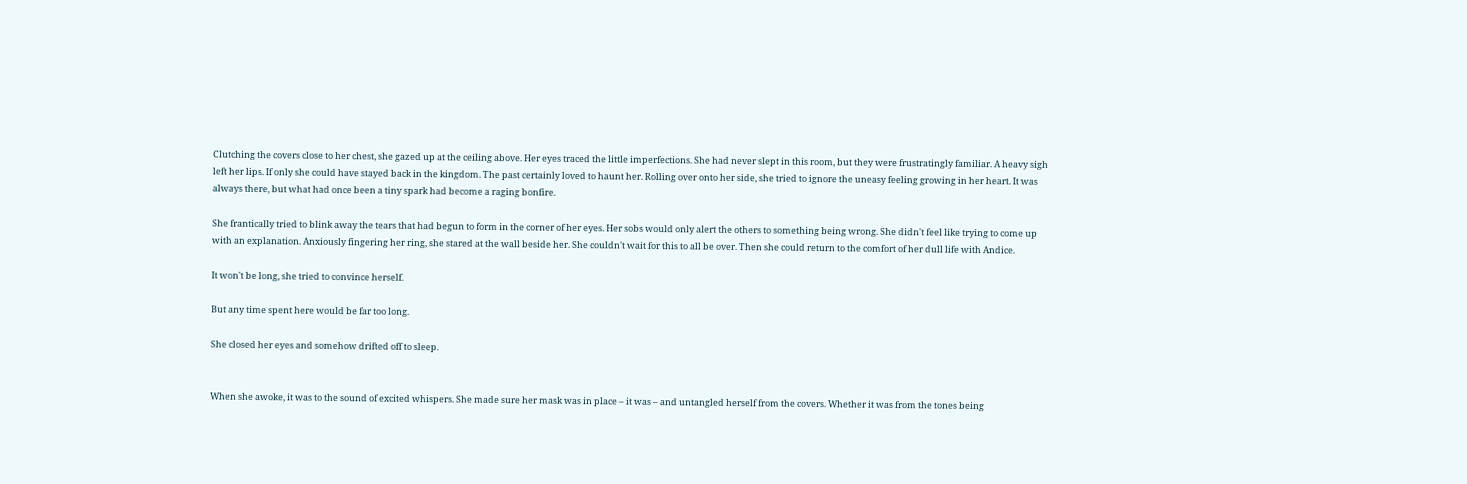Clutching the covers close to her chest, she gazed up at the ceiling above. Her eyes traced the little imperfections. She had never slept in this room, but they were frustratingly familiar. A heavy sigh left her lips. If only she could have stayed back in the kingdom. The past certainly loved to haunt her. Rolling over onto her side, she tried to ignore the uneasy feeling growing in her heart. It was always there, but what had once been a tiny spark had become a raging bonfire.

She frantically tried to blink away the tears that had begun to form in the corner of her eyes. Her sobs would only alert the others to something being wrong. She didn't feel like trying to come up with an explanation. Anxiously fingering her ring, she stared at the wall beside her. She couldn't wait for this to all be over. Then she could return to the comfort of her dull life with Andice.

It won't be long, she tried to convince herself.

But any time spent here would be far too long.

She closed her eyes and somehow drifted off to sleep.


When she awoke, it was to the sound of excited whispers. She made sure her mask was in place – it was – and untangled herself from the covers. Whether it was from the tones being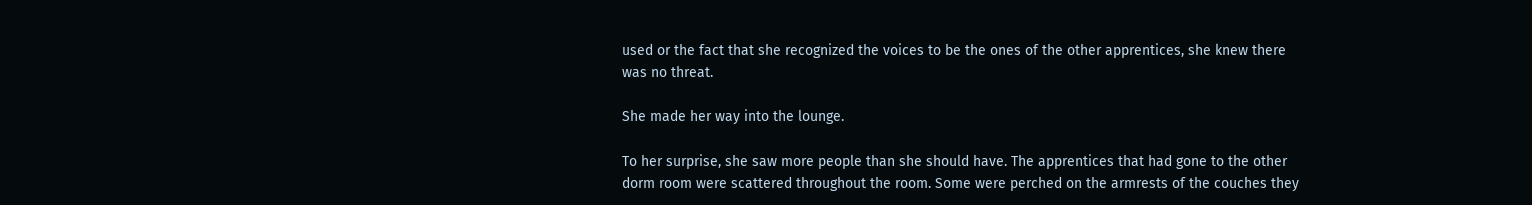used or the fact that she recognized the voices to be the ones of the other apprentices, she knew there was no threat.

She made her way into the lounge.

To her surprise, she saw more people than she should have. The apprentices that had gone to the other dorm room were scattered throughout the room. Some were perched on the armrests of the couches they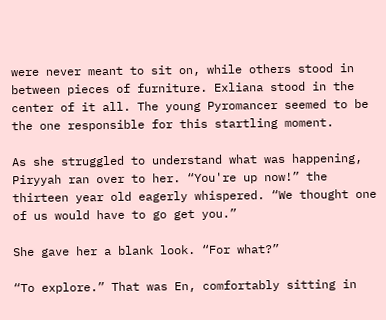were never meant to sit on, while others stood in between pieces of furniture. Exliana stood in the center of it all. The young Pyromancer seemed to be the one responsible for this startling moment.

As she struggled to understand what was happening, Piryyah ran over to her. “You're up now!” the thirteen year old eagerly whispered. “We thought one of us would have to go get you.”

She gave her a blank look. “For what?”

“To explore.” That was En, comfortably sitting in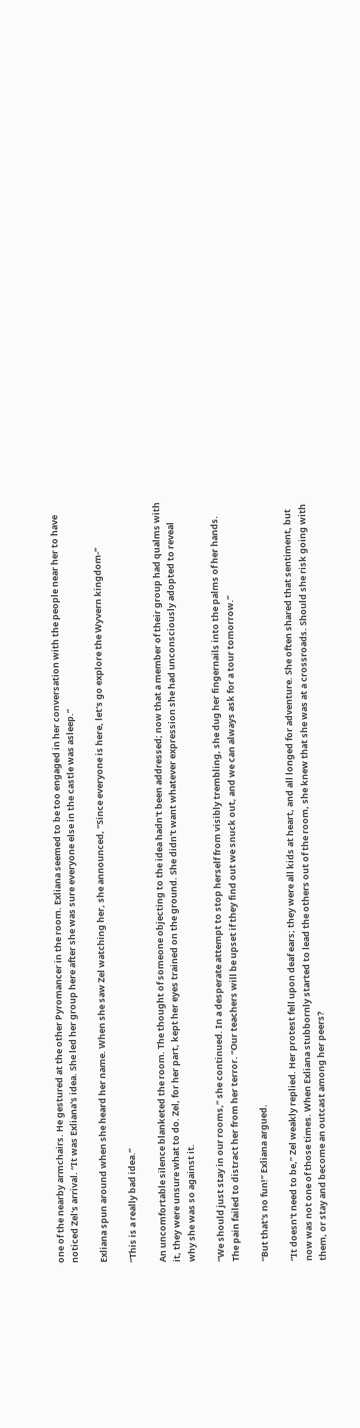one of the nearby armchairs. He gestured at the other Pyromancer in the room. Exliana seemed to be too engaged in her conversation with the people near her to have noticed Zel's arrival. “It was Exliana's idea. She led her group here after she was sure everyone else in the castle was asleep.”

Exliana spun around when she heard her name. When she saw Zel watching her, she announced, “Since everyone is here, let's go explore the Wyvern kingdom-”

“This is a really bad idea.”

An uncomfortable silence blanketed the room. The thought of someone objecting to the idea hadn't been addressed; now that a member of their group had qualms with it, they were unsure what to do. Zel, for her part, kept her eyes trained on the ground. She didn't want whatever expression she had unconsciously adopted to reveal why she was so against it.

“We should just stay in our rooms,” she continued. In a desperate attempt to stop herself from visibly trembling, she dug her fingernails into the palms of her hands. The pain failed to distract her from her terror. “Our teachers will be upset if they find out we snuck out, and we can always ask for a tour tomorrow.”

“But that's no fun!” Exliana argued.

“It doesn't need to be,” Zel weakly replied. Her protest fell upon deaf ears; they were all kids at heart, and all longed for adventure. She often shared that sentiment, but now was not one of those times. When Exliana stubbornly started to lead the others out of the room, she knew that she was at a crossroads. Should she risk going with them, or stay and become an outcast among her peers?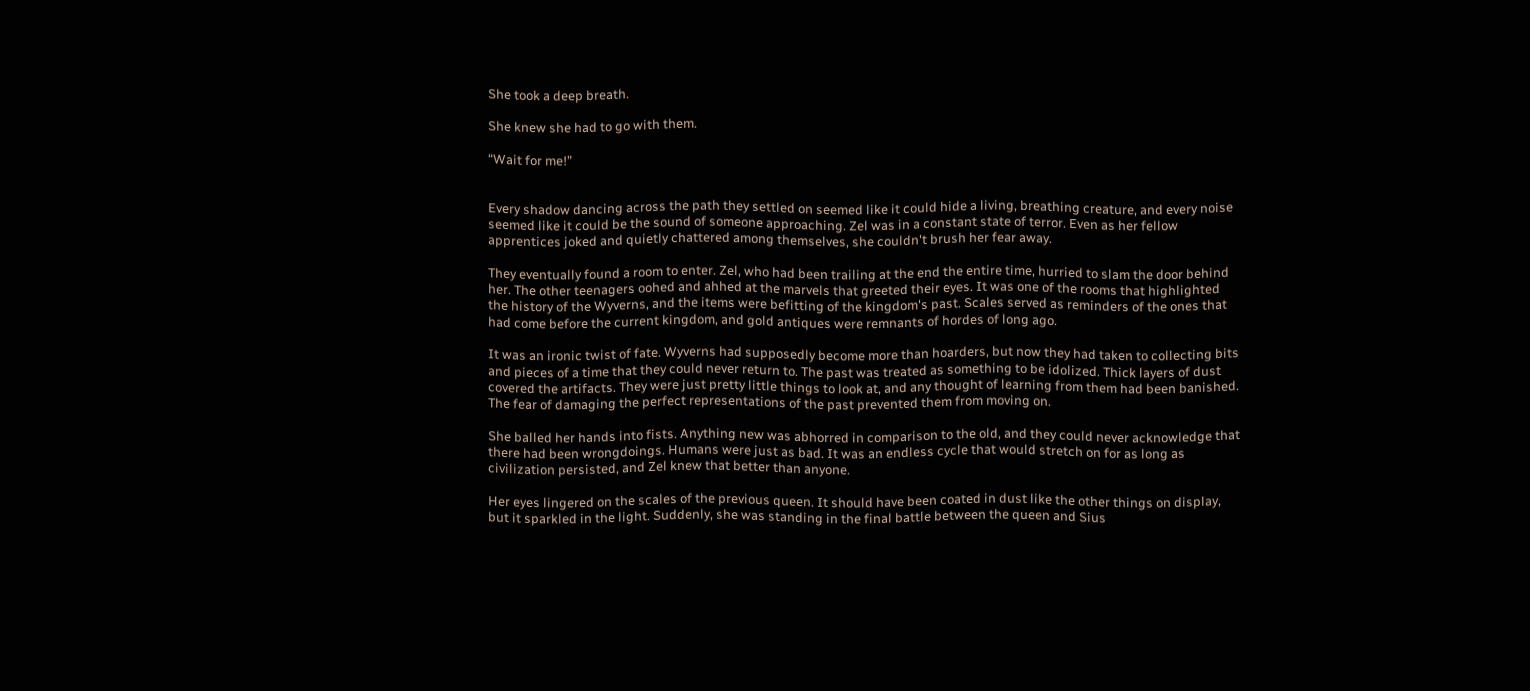She took a deep breath.

She knew she had to go with them.

“Wait for me!”


Every shadow dancing across the path they settled on seemed like it could hide a living, breathing creature, and every noise seemed like it could be the sound of someone approaching. Zel was in a constant state of terror. Even as her fellow apprentices joked and quietly chattered among themselves, she couldn't brush her fear away.

They eventually found a room to enter. Zel, who had been trailing at the end the entire time, hurried to slam the door behind her. The other teenagers oohed and ahhed at the marvels that greeted their eyes. It was one of the rooms that highlighted the history of the Wyverns, and the items were befitting of the kingdom's past. Scales served as reminders of the ones that had come before the current kingdom, and gold antiques were remnants of hordes of long ago.

It was an ironic twist of fate. Wyverns had supposedly become more than hoarders, but now they had taken to collecting bits and pieces of a time that they could never return to. The past was treated as something to be idolized. Thick layers of dust covered the artifacts. They were just pretty little things to look at, and any thought of learning from them had been banished. The fear of damaging the perfect representations of the past prevented them from moving on.

She balled her hands into fists. Anything new was abhorred in comparison to the old, and they could never acknowledge that there had been wrongdoings. Humans were just as bad. It was an endless cycle that would stretch on for as long as civilization persisted, and Zel knew that better than anyone.

Her eyes lingered on the scales of the previous queen. It should have been coated in dust like the other things on display, but it sparkled in the light. Suddenly, she was standing in the final battle between the queen and Sius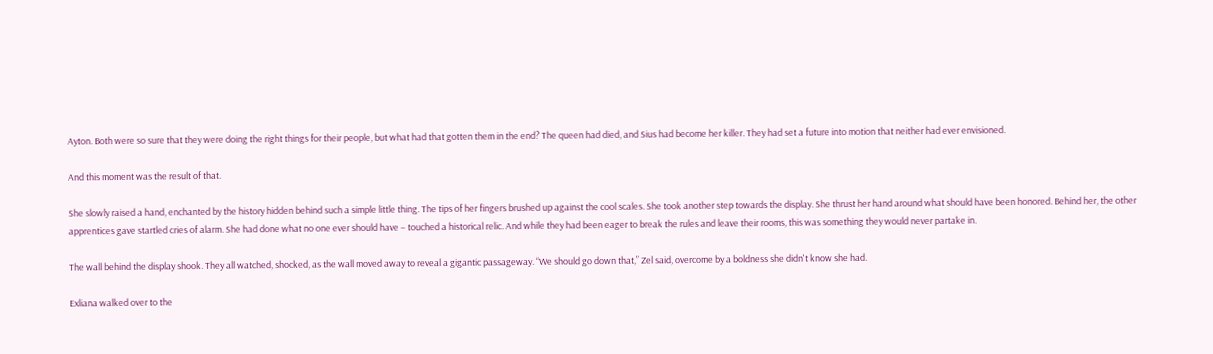Ayton. Both were so sure that they were doing the right things for their people, but what had that gotten them in the end? The queen had died, and Sius had become her killer. They had set a future into motion that neither had ever envisioned.

And this moment was the result of that.

She slowly raised a hand, enchanted by the history hidden behind such a simple little thing. The tips of her fingers brushed up against the cool scales. She took another step towards the display. She thrust her hand around what should have been honored. Behind her, the other apprentices gave startled cries of alarm. She had done what no one ever should have – touched a historical relic. And while they had been eager to break the rules and leave their rooms, this was something they would never partake in.

The wall behind the display shook. They all watched, shocked, as the wall moved away to reveal a gigantic passageway. “We should go down that,” Zel said, overcome by a boldness she didn't know she had.

Exliana walked over to the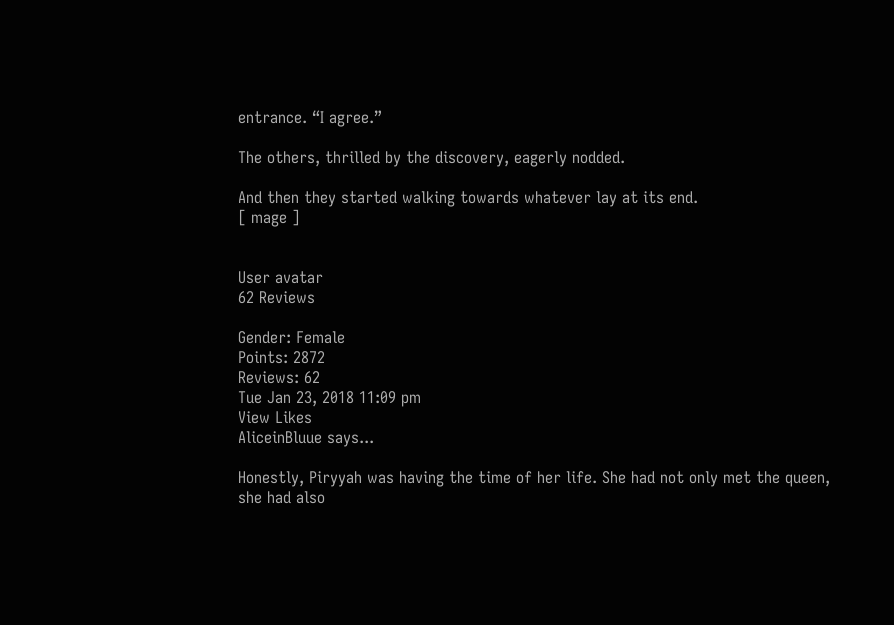entrance. “I agree.”

The others, thrilled by the discovery, eagerly nodded.

And then they started walking towards whatever lay at its end.
[ mage ]


User avatar
62 Reviews

Gender: Female
Points: 2872
Reviews: 62
Tue Jan 23, 2018 11:09 pm
View Likes
AliceinBluue says...

Honestly, Piryyah was having the time of her life. She had not only met the queen, she had also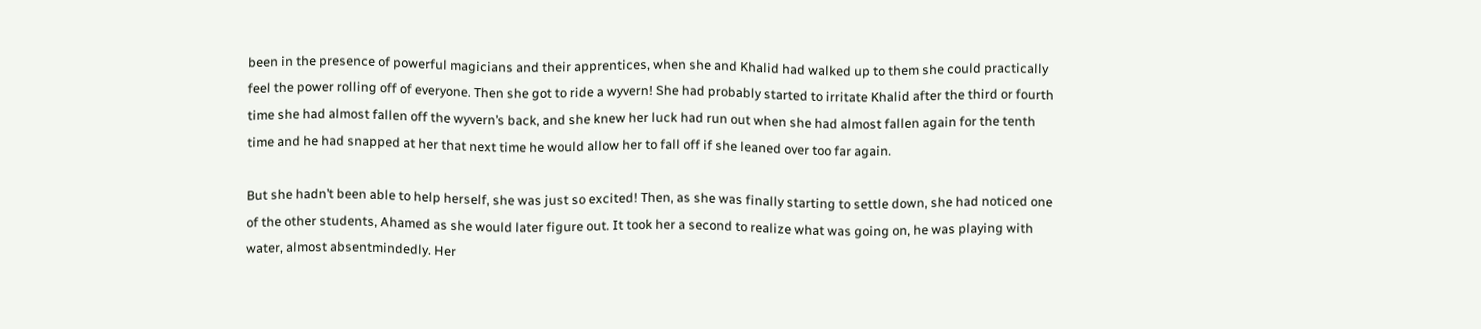been in the presence of powerful magicians and their apprentices, when she and Khalid had walked up to them she could practically feel the power rolling off of everyone. Then she got to ride a wyvern! She had probably started to irritate Khalid after the third or fourth time she had almost fallen off the wyvern’s back, and she knew her luck had run out when she had almost fallen again for the tenth time and he had snapped at her that next time he would allow her to fall off if she leaned over too far again.

But she hadn’t been able to help herself, she was just so excited! Then, as she was finally starting to settle down, she had noticed one of the other students, Ahamed as she would later figure out. It took her a second to realize what was going on, he was playing with water, almost absentmindedly. Her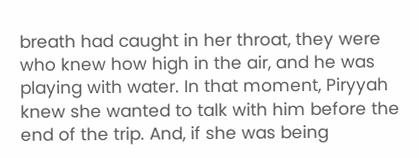breath had caught in her throat, they were who knew how high in the air, and he was playing with water. In that moment, Piryyah knew she wanted to talk with him before the end of the trip. And, if she was being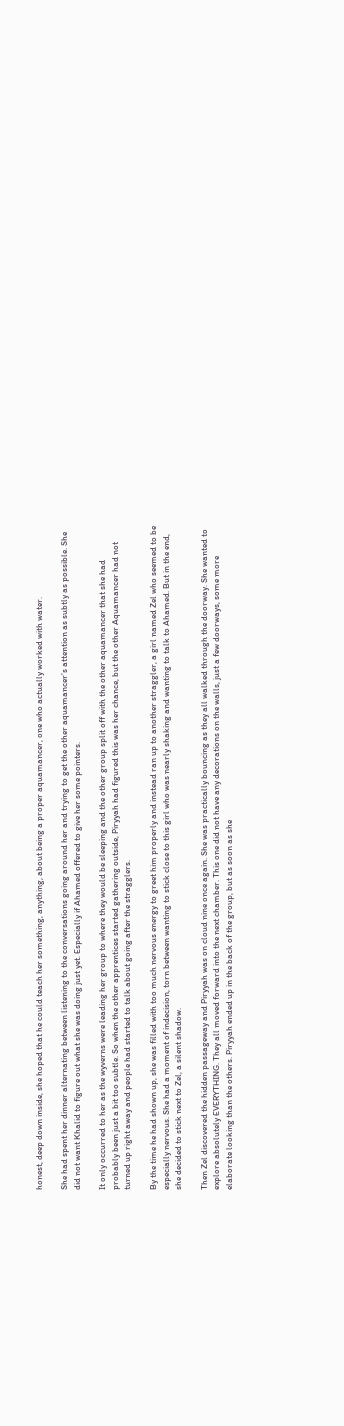honest, deep down inside, she hoped that he could teach her something, anything, about being a proper aquamancer, one who actually worked with water.

She had spent her dinner alternating between listening to the conversations going around her and trying to get the other aquamancer’s attention as subtly as possible. She did not want Khalid to figure out what she was doing just yet. Especially if Ahamed offered to give her some pointers.

It only occurred to her as the wyverns were leading her group to where they would be sleeping and the other group split off with the other aquamancer that she had probably been just a bit too subtle. So when the other apprentices started gathering outside, Piryyah had figured this was her chance, but the other Aquamancer had not turned up right away and people had started to talk about going after the stragglers.

By the time he had shown up, she was filled with too much nervous energy to greet him properly and instead ran up to another straggler, a girl named Zel who seemed to be especially nervous. She had a moment of indecision, torn between wanting to stick close to this girl who was nearly shaking and wanting to talk to Ahamed. But in the end, she decided to stick next to Zel, a silent shadow.

Then Zel discovered the hidden passageway and Piryyah was on cloud nine once again. She was practically bouncing as they all walked through the doorway. She wanted to explore absolutely EVERYTHING. They all moved forward into the next chamber. This one did not have any decorations on the walls, just a few doorways, some more elaborate looking than the others. Piryyah ended up in the back of the group, but as soon as she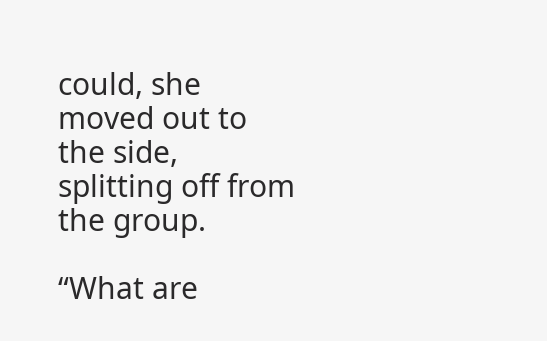could, she moved out to the side, splitting off from the group.

“What are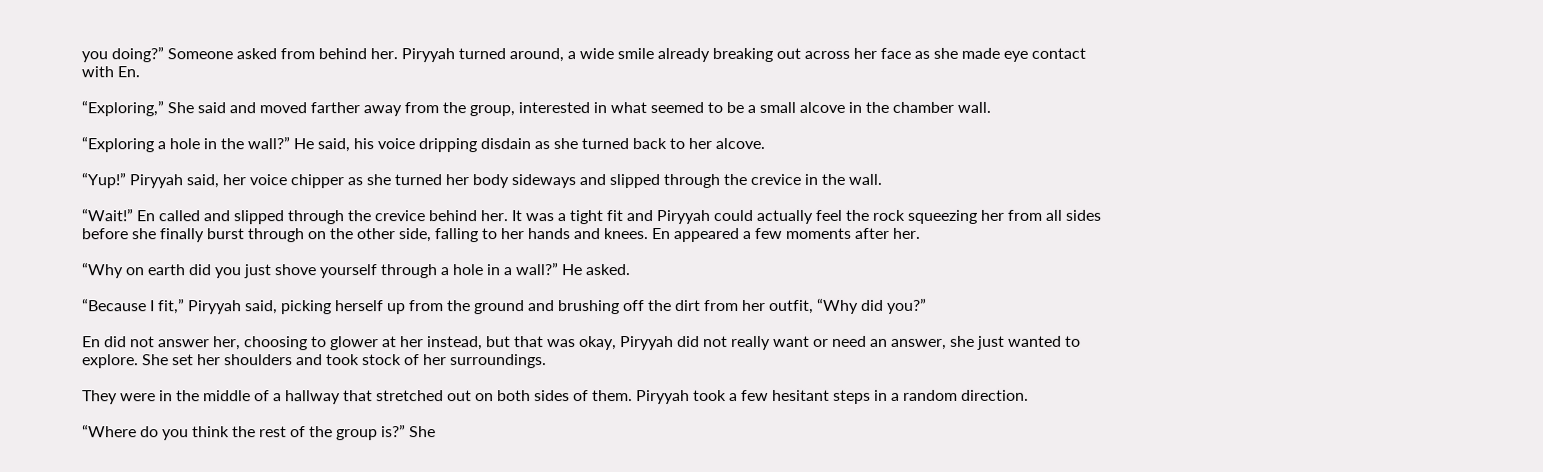you doing?” Someone asked from behind her. Piryyah turned around, a wide smile already breaking out across her face as she made eye contact with En.

“Exploring,” She said and moved farther away from the group, interested in what seemed to be a small alcove in the chamber wall.

“Exploring a hole in the wall?” He said, his voice dripping disdain as she turned back to her alcove.

“Yup!” Piryyah said, her voice chipper as she turned her body sideways and slipped through the crevice in the wall.

“Wait!” En called and slipped through the crevice behind her. It was a tight fit and Piryyah could actually feel the rock squeezing her from all sides before she finally burst through on the other side, falling to her hands and knees. En appeared a few moments after her.

“Why on earth did you just shove yourself through a hole in a wall?” He asked.

“Because I fit,” Piryyah said, picking herself up from the ground and brushing off the dirt from her outfit, “Why did you?”

En did not answer her, choosing to glower at her instead, but that was okay, Piryyah did not really want or need an answer, she just wanted to explore. She set her shoulders and took stock of her surroundings.

They were in the middle of a hallway that stretched out on both sides of them. Piryyah took a few hesitant steps in a random direction.

“Where do you think the rest of the group is?” She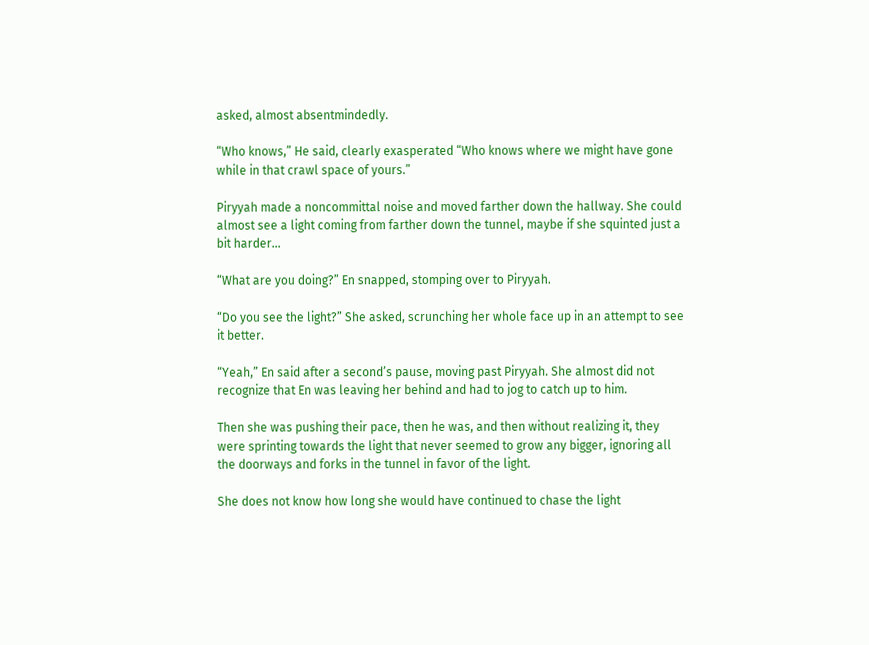asked, almost absentmindedly.

“Who knows,” He said, clearly exasperated “Who knows where we might have gone while in that crawl space of yours.”

Piryyah made a noncommittal noise and moved farther down the hallway. She could almost see a light coming from farther down the tunnel, maybe if she squinted just a bit harder…

“What are you doing?” En snapped, stomping over to Piryyah.

“Do you see the light?” She asked, scrunching her whole face up in an attempt to see it better.

“Yeah,” En said after a second’s pause, moving past Piryyah. She almost did not recognize that En was leaving her behind and had to jog to catch up to him.

Then she was pushing their pace, then he was, and then without realizing it, they were sprinting towards the light that never seemed to grow any bigger, ignoring all the doorways and forks in the tunnel in favor of the light.

She does not know how long she would have continued to chase the light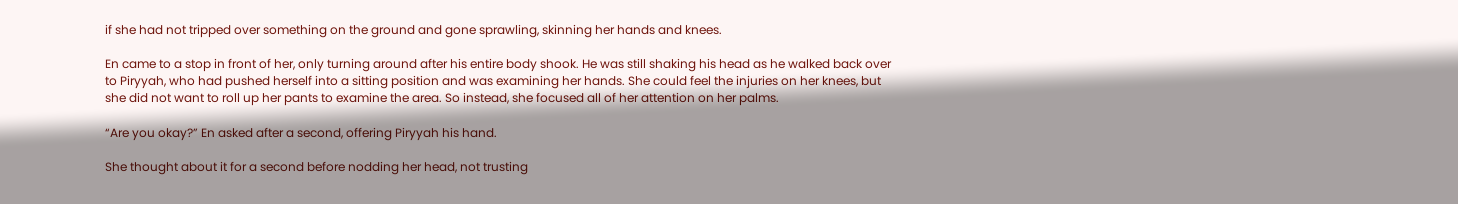if she had not tripped over something on the ground and gone sprawling, skinning her hands and knees.

En came to a stop in front of her, only turning around after his entire body shook. He was still shaking his head as he walked back over to Piryyah, who had pushed herself into a sitting position and was examining her hands. She could feel the injuries on her knees, but she did not want to roll up her pants to examine the area. So instead, she focused all of her attention on her palms.

“Are you okay?” En asked after a second, offering Piryyah his hand.

She thought about it for a second before nodding her head, not trusting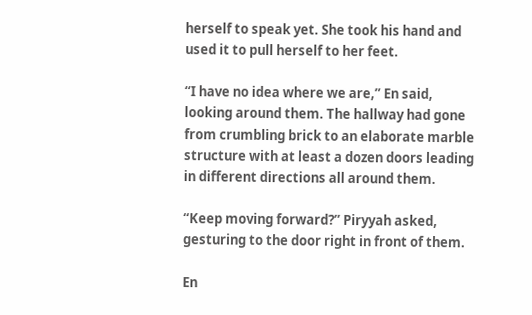herself to speak yet. She took his hand and used it to pull herself to her feet.

“I have no idea where we are,” En said, looking around them. The hallway had gone from crumbling brick to an elaborate marble structure with at least a dozen doors leading in different directions all around them.

“Keep moving forward?” Piryyah asked, gesturing to the door right in front of them.

En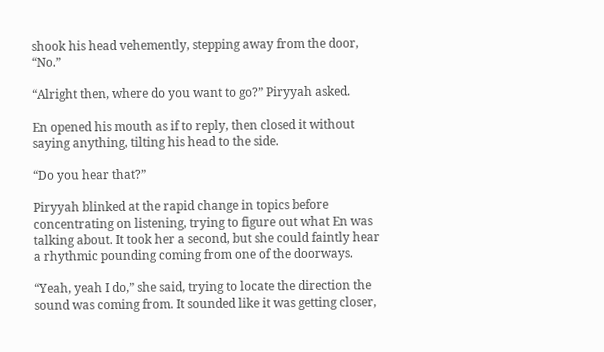shook his head vehemently, stepping away from the door, “No.”

“Alright then, where do you want to go?” Piryyah asked.

En opened his mouth as if to reply, then closed it without saying anything, tilting his head to the side.

“Do you hear that?”

Piryyah blinked at the rapid change in topics before concentrating on listening, trying to figure out what En was talking about. It took her a second, but she could faintly hear a rhythmic pounding coming from one of the doorways.

“Yeah, yeah I do,” she said, trying to locate the direction the sound was coming from. It sounded like it was getting closer,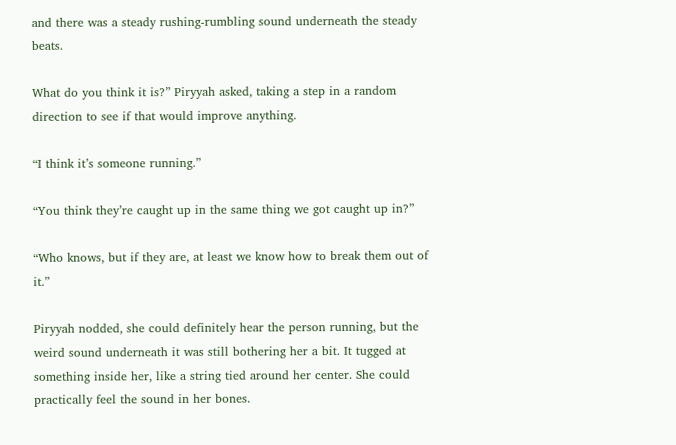and there was a steady rushing-rumbling sound underneath the steady beats.

What do you think it is?” Piryyah asked, taking a step in a random direction to see if that would improve anything.

“I think it’s someone running.”

“You think they’re caught up in the same thing we got caught up in?”

“Who knows, but if they are, at least we know how to break them out of it.”

Piryyah nodded, she could definitely hear the person running, but the weird sound underneath it was still bothering her a bit. It tugged at something inside her, like a string tied around her center. She could practically feel the sound in her bones.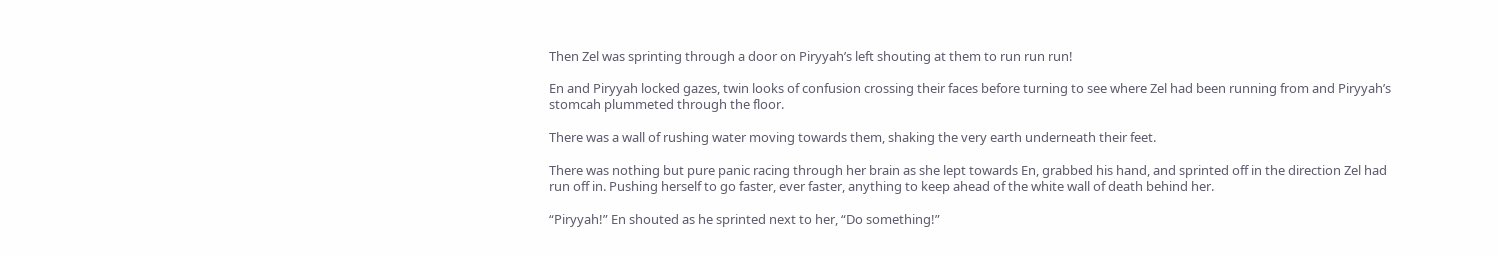Then Zel was sprinting through a door on Piryyah’s left shouting at them to run run run!

En and Piryyah locked gazes, twin looks of confusion crossing their faces before turning to see where Zel had been running from and Piryyah’s stomcah plummeted through the floor.

There was a wall of rushing water moving towards them, shaking the very earth underneath their feet.

There was nothing but pure panic racing through her brain as she lept towards En, grabbed his hand, and sprinted off in the direction Zel had run off in. Pushing herself to go faster, ever faster, anything to keep ahead of the white wall of death behind her.

“Piryyah!” En shouted as he sprinted next to her, “Do something!”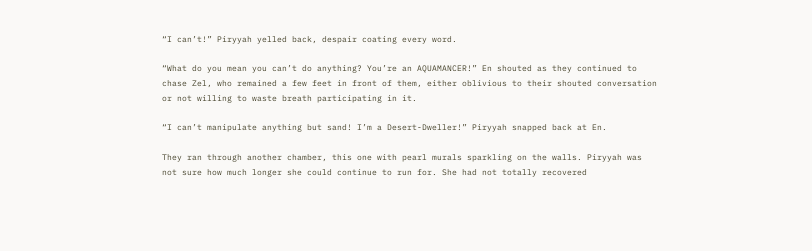“I can’t!” Piryyah yelled back, despair coating every word.

“What do you mean you can’t do anything? You’re an AQUAMANCER!” En shouted as they continued to chase Zel, who remained a few feet in front of them, either oblivious to their shouted conversation or not willing to waste breath participating in it.

“I can’t manipulate anything but sand! I’m a Desert-Dweller!” Piryyah snapped back at En.

They ran through another chamber, this one with pearl murals sparkling on the walls. Piryyah was not sure how much longer she could continue to run for. She had not totally recovered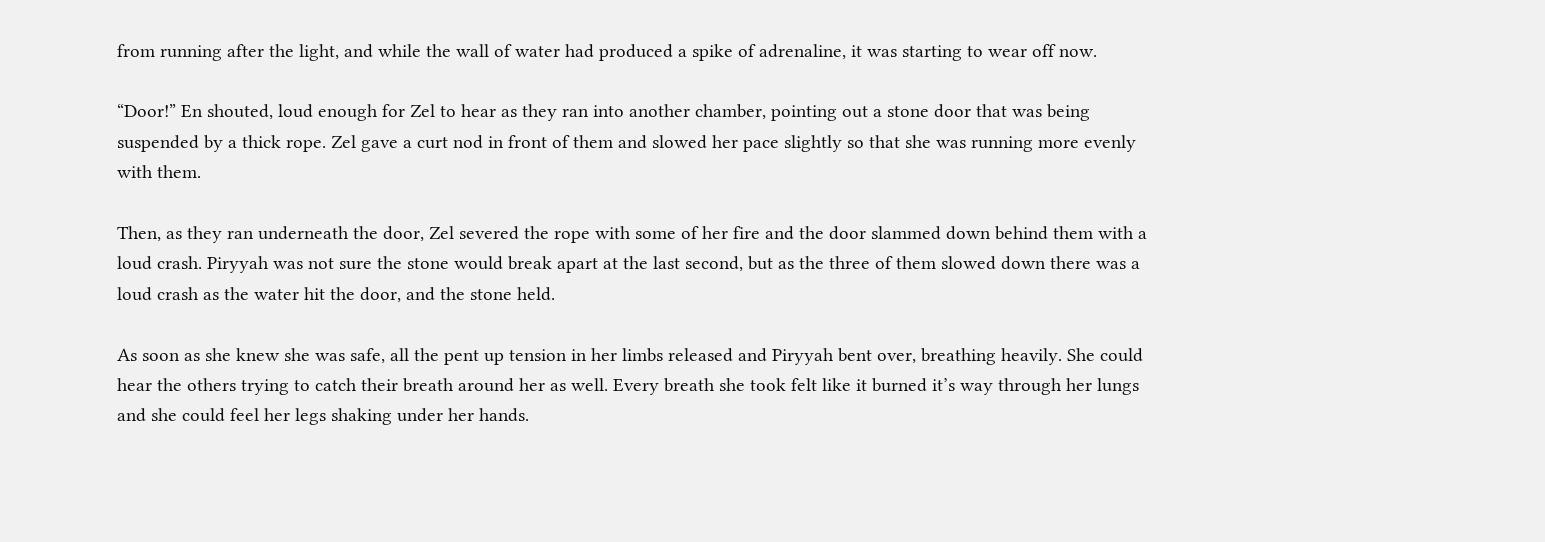from running after the light, and while the wall of water had produced a spike of adrenaline, it was starting to wear off now.

“Door!” En shouted, loud enough for Zel to hear as they ran into another chamber, pointing out a stone door that was being suspended by a thick rope. Zel gave a curt nod in front of them and slowed her pace slightly so that she was running more evenly with them.

Then, as they ran underneath the door, Zel severed the rope with some of her fire and the door slammed down behind them with a loud crash. Piryyah was not sure the stone would break apart at the last second, but as the three of them slowed down there was a loud crash as the water hit the door, and the stone held.

As soon as she knew she was safe, all the pent up tension in her limbs released and Piryyah bent over, breathing heavily. She could hear the others trying to catch their breath around her as well. Every breath she took felt like it burned it’s way through her lungs and she could feel her legs shaking under her hands.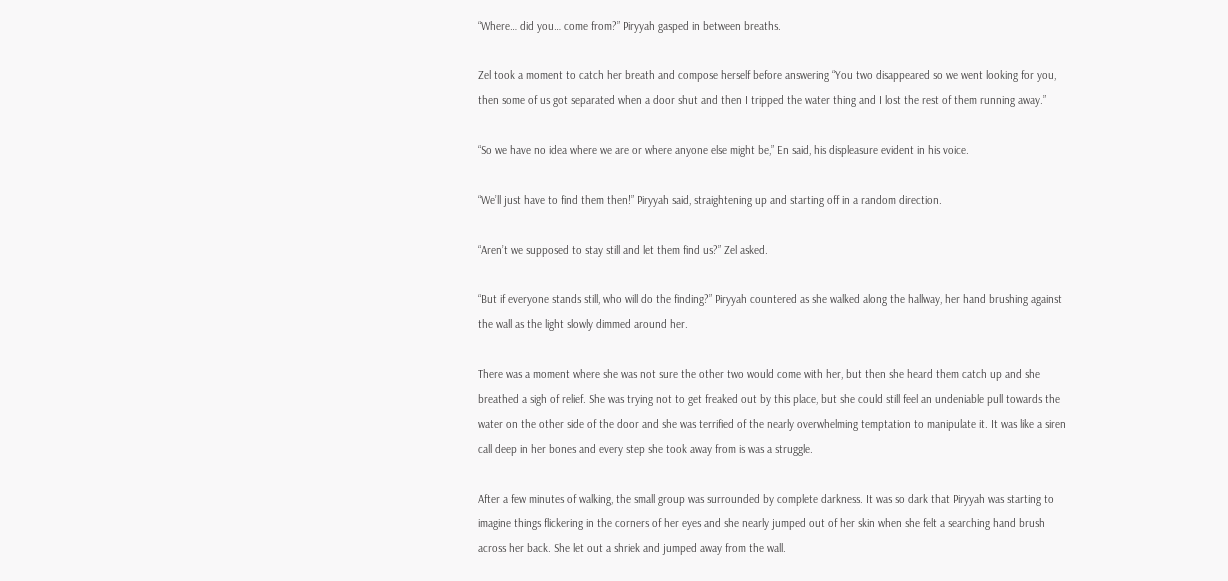“Where… did you… come from?” Piryyah gasped in between breaths.

Zel took a moment to catch her breath and compose herself before answering “You two disappeared so we went looking for you, then some of us got separated when a door shut and then I tripped the water thing and I lost the rest of them running away.”

“So we have no idea where we are or where anyone else might be,” En said, his displeasure evident in his voice.

“We’ll just have to find them then!” Piryyah said, straightening up and starting off in a random direction.

“Aren’t we supposed to stay still and let them find us?” Zel asked.

“But if everyone stands still, who will do the finding?” Piryyah countered as she walked along the hallway, her hand brushing against the wall as the light slowly dimmed around her.

There was a moment where she was not sure the other two would come with her, but then she heard them catch up and she breathed a sigh of relief. She was trying not to get freaked out by this place, but she could still feel an undeniable pull towards the water on the other side of the door and she was terrified of the nearly overwhelming temptation to manipulate it. It was like a siren call deep in her bones and every step she took away from is was a struggle.

After a few minutes of walking, the small group was surrounded by complete darkness. It was so dark that Piryyah was starting to imagine things flickering in the corners of her eyes and she nearly jumped out of her skin when she felt a searching hand brush across her back. She let out a shriek and jumped away from the wall.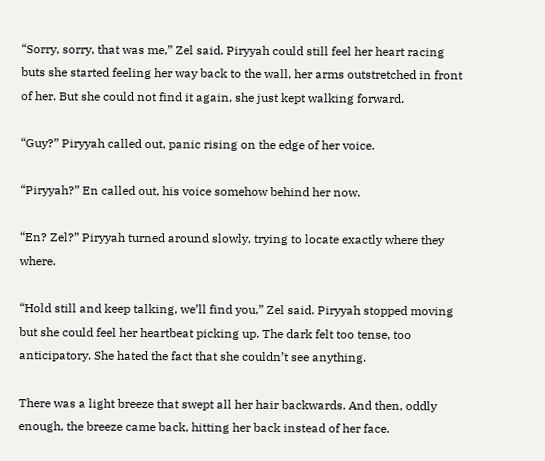“Sorry, sorry, that was me,” Zel said. Piryyah could still feel her heart racing buts she started feeling her way back to the wall, her arms outstretched in front of her. But she could not find it again, she just kept walking forward.

“Guy?” Piryyah called out, panic rising on the edge of her voice.

“Piryyah?” En called out, his voice somehow behind her now.

“En? Zel?” Piryyah turned around slowly, trying to locate exactly where they where.

“Hold still and keep talking, we’ll find you,” Zel said. Piryyah stopped moving but she could feel her heartbeat picking up. The dark felt too tense, too anticipatory. She hated the fact that she couldn’t see anything.

There was a light breeze that swept all her hair backwards. And then, oddly enough, the breeze came back, hitting her back instead of her face.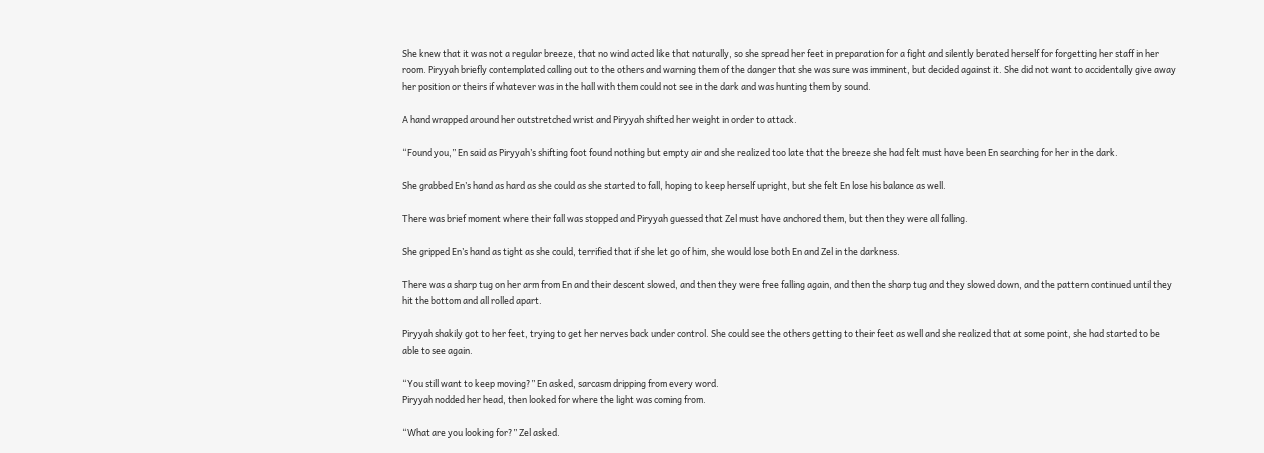She knew that it was not a regular breeze, that no wind acted like that naturally, so she spread her feet in preparation for a fight and silently berated herself for forgetting her staff in her room. Piryyah briefly contemplated calling out to the others and warning them of the danger that she was sure was imminent, but decided against it. She did not want to accidentally give away her position or theirs if whatever was in the hall with them could not see in the dark and was hunting them by sound.

A hand wrapped around her outstretched wrist and Piryyah shifted her weight in order to attack.

“Found you,” En said as Piryyah’s shifting foot found nothing but empty air and she realized too late that the breeze she had felt must have been En searching for her in the dark.

She grabbed En’s hand as hard as she could as she started to fall, hoping to keep herself upright, but she felt En lose his balance as well.

There was brief moment where their fall was stopped and Piryyah guessed that Zel must have anchored them, but then they were all falling.

She gripped En’s hand as tight as she could, terrified that if she let go of him, she would lose both En and Zel in the darkness.

There was a sharp tug on her arm from En and their descent slowed, and then they were free falling again, and then the sharp tug and they slowed down, and the pattern continued until they hit the bottom and all rolled apart.

Piryyah shakily got to her feet, trying to get her nerves back under control. She could see the others getting to their feet as well and she realized that at some point, she had started to be able to see again.

“You still want to keep moving?” En asked, sarcasm dripping from every word.
Piryyah nodded her head, then looked for where the light was coming from.

“What are you looking for?” Zel asked.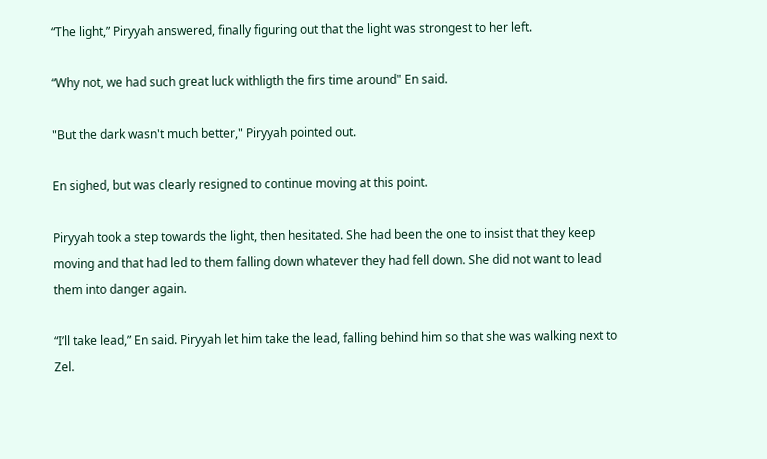“The light,” Piryyah answered, finally figuring out that the light was strongest to her left.

“Why not, we had such great luck withligth the firs time around" En said.

"But the dark wasn't much better," Piryyah pointed out.

En sighed, but was clearly resigned to continue moving at this point.

Piryyah took a step towards the light, then hesitated. She had been the one to insist that they keep moving and that had led to them falling down whatever they had fell down. She did not want to lead them into danger again.

“I’ll take lead,” En said. Piryyah let him take the lead, falling behind him so that she was walking next to Zel.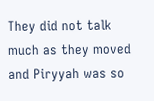They did not talk much as they moved and Piryyah was so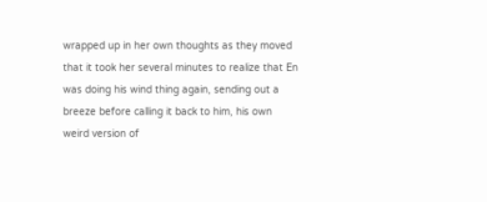wrapped up in her own thoughts as they moved that it took her several minutes to realize that En was doing his wind thing again, sending out a breeze before calling it back to him, his own weird version of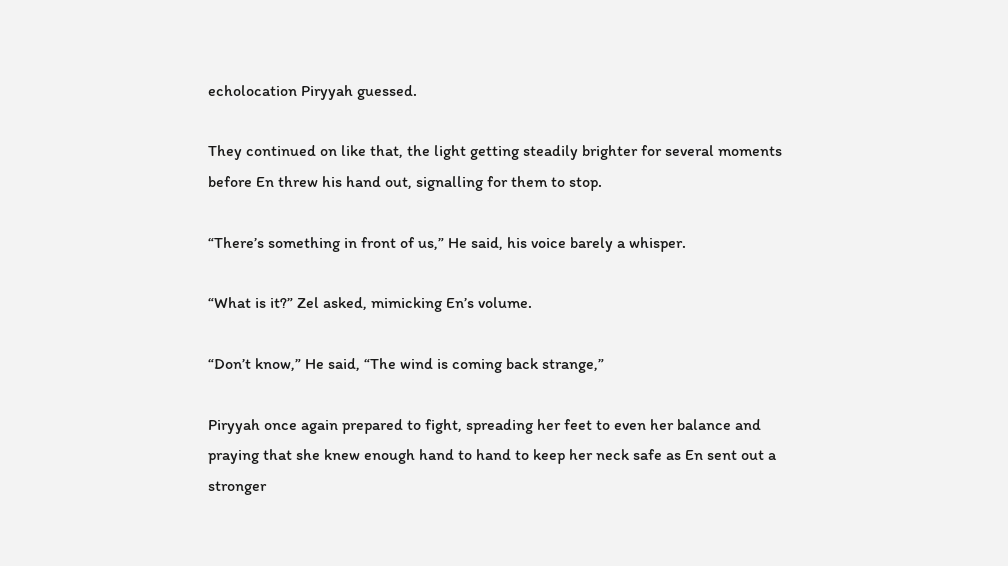echolocation Piryyah guessed.

They continued on like that, the light getting steadily brighter for several moments before En threw his hand out, signalling for them to stop.

“There’s something in front of us,” He said, his voice barely a whisper.

“What is it?” Zel asked, mimicking En’s volume.

“Don’t know,” He said, “The wind is coming back strange,”

Piryyah once again prepared to fight, spreading her feet to even her balance and praying that she knew enough hand to hand to keep her neck safe as En sent out a stronger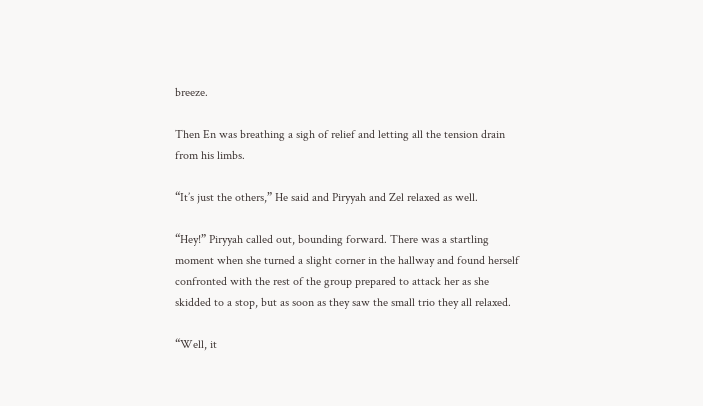breeze.

Then En was breathing a sigh of relief and letting all the tension drain from his limbs.

“It’s just the others,” He said and Piryyah and Zel relaxed as well.

“Hey!” Piryyah called out, bounding forward. There was a startling moment when she turned a slight corner in the hallway and found herself confronted with the rest of the group prepared to attack her as she skidded to a stop, but as soon as they saw the small trio they all relaxed.

“Well, it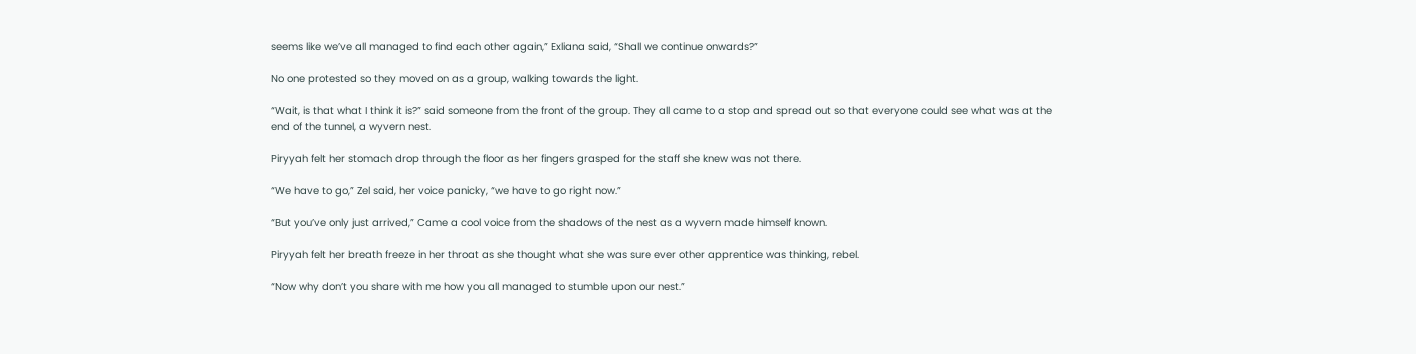seems like we’ve all managed to find each other again,” Exliana said, “Shall we continue onwards?”

No one protested so they moved on as a group, walking towards the light.

“Wait, is that what I think it is?” said someone from the front of the group. They all came to a stop and spread out so that everyone could see what was at the end of the tunnel, a wyvern nest.

Piryyah felt her stomach drop through the floor as her fingers grasped for the staff she knew was not there.

“We have to go,” Zel said, her voice panicky, “we have to go right now.”

“But you’ve only just arrived,” Came a cool voice from the shadows of the nest as a wyvern made himself known.

Piryyah felt her breath freeze in her throat as she thought what she was sure ever other apprentice was thinking, rebel.

“Now why don’t you share with me how you all managed to stumble upon our nest.”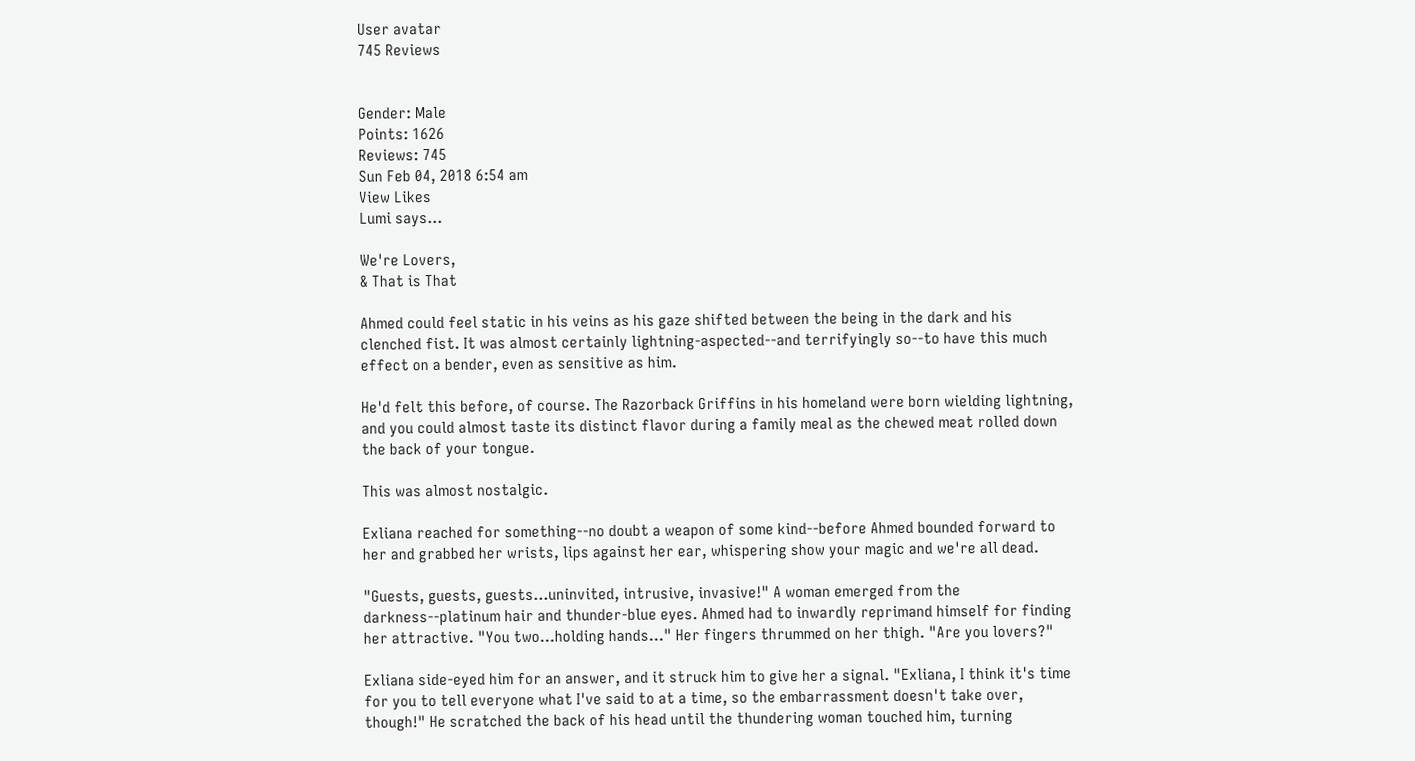User avatar
745 Reviews


Gender: Male
Points: 1626
Reviews: 745
Sun Feb 04, 2018 6:54 am
View Likes
Lumi says...

We're Lovers,
& That is That

Ahmed could feel static in his veins as his gaze shifted between the being in the dark and his clenched fist. It was almost certainly lightning-aspected--and terrifyingly so--to have this much effect on a bender, even as sensitive as him.

He'd felt this before, of course. The Razorback Griffins in his homeland were born wielding lightning, and you could almost taste its distinct flavor during a family meal as the chewed meat rolled down the back of your tongue.

This was almost nostalgic.

Exliana reached for something--no doubt a weapon of some kind--before Ahmed bounded forward to her and grabbed her wrists, lips against her ear, whispering show your magic and we're all dead.

"Guests, guests, guests...uninvited, intrusive, invasive!" A woman emerged from the darkness--platinum hair and thunder-blue eyes. Ahmed had to inwardly reprimand himself for finding her attractive. "You two...holding hands..." Her fingers thrummed on her thigh. "Are you lovers?"

Exliana side-eyed him for an answer, and it struck him to give her a signal. "Exliana, I think it's time for you to tell everyone what I've said to at a time, so the embarrassment doesn't take over, though!" He scratched the back of his head until the thundering woman touched him, turning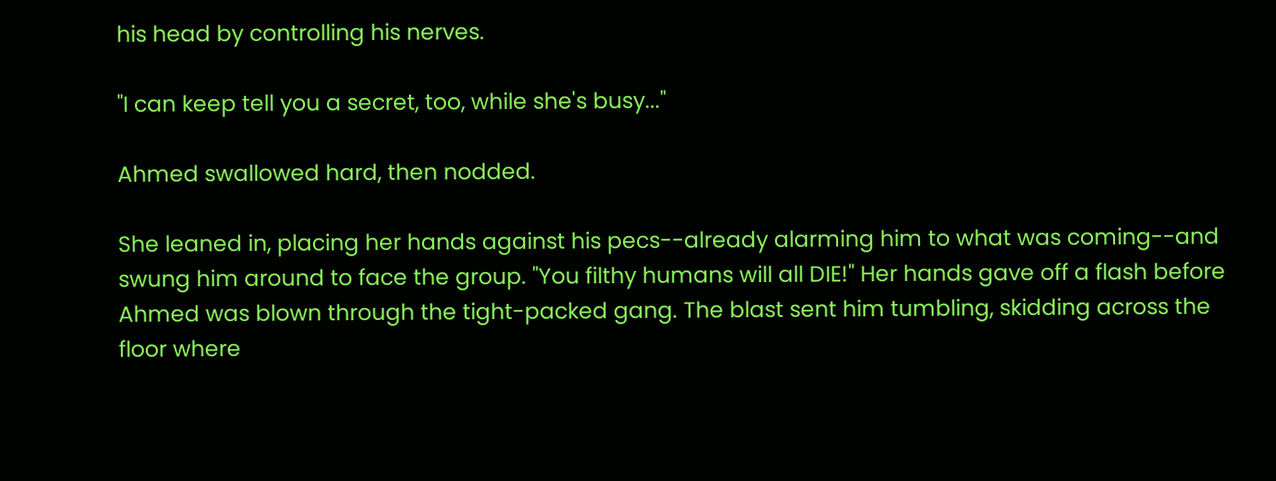his head by controlling his nerves.

"I can keep tell you a secret, too, while she's busy..."

Ahmed swallowed hard, then nodded.

She leaned in, placing her hands against his pecs--already alarming him to what was coming--and swung him around to face the group. "You filthy humans will all DIE!" Her hands gave off a flash before Ahmed was blown through the tight-packed gang. The blast sent him tumbling, skidding across the floor where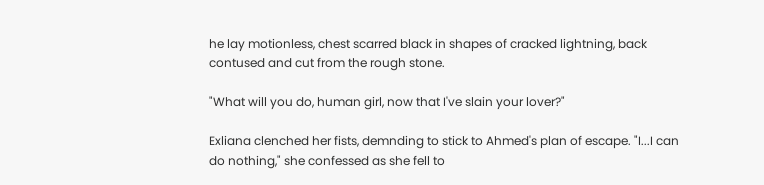he lay motionless, chest scarred black in shapes of cracked lightning, back contused and cut from the rough stone.

"What will you do, human girl, now that I've slain your lover?"

Exliana clenched her fists, demnding to stick to Ahmed's plan of escape. "I...I can do nothing," she confessed as she fell to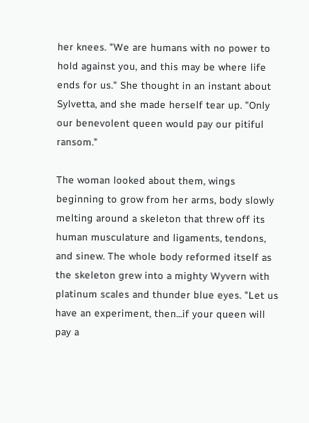her knees. "We are humans with no power to hold against you, and this may be where life ends for us." She thought in an instant about Sylvetta, and she made herself tear up. "Only our benevolent queen would pay our pitiful ransom."

The woman looked about them, wings beginning to grow from her arms, body slowly melting around a skeleton that threw off its human musculature and ligaments, tendons, and sinew. The whole body reformed itself as the skeleton grew into a mighty Wyvern with platinum scales and thunder blue eyes. "Let us have an experiment, then...if your queen will pay a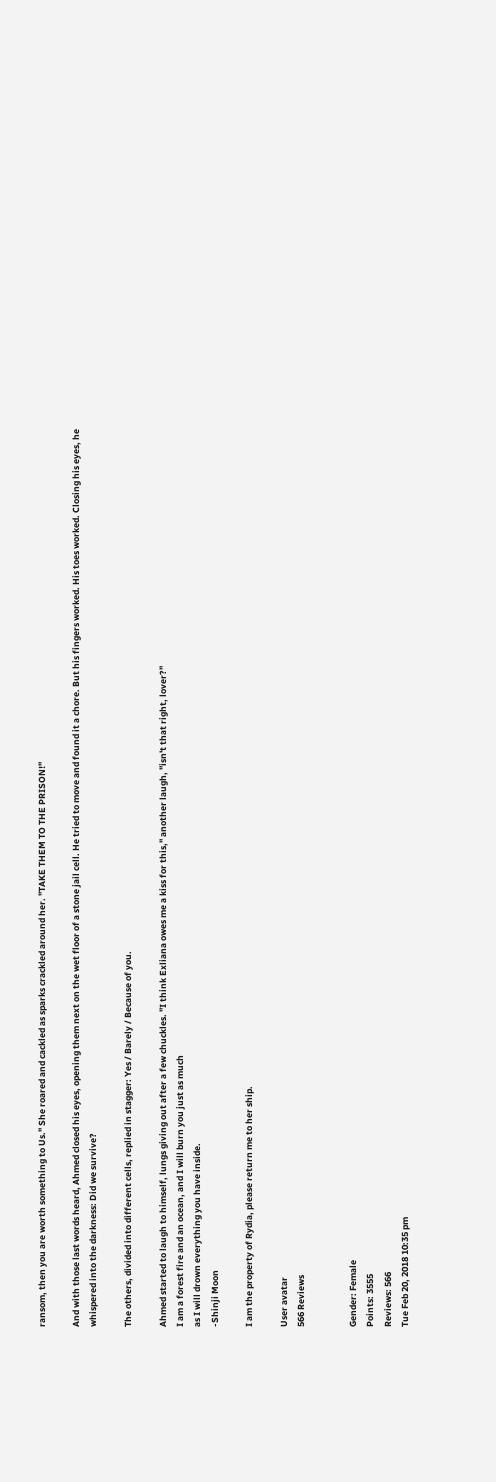ransom, then you are worth something to Us." She roared and cackled as sparks crackled around her. "TAKE THEM TO THE PRISON!"

And with those last words heard, Ahmed closed his eyes, opening them next on the wet floor of a stone jail cell. He tried to move and found it a chore. But his fingers worked. His toes worked. Closing his eyes, he whispered into the darkness: Did we survive?

The others, divided into different cells, replied in stagger: Yes / Barely / Because of you.

Ahmed started to laugh to himself, lungs giving out after a few chuckles. "I think Exliana owes me a kiss for this," another laugh, "isn't that right, lover?"
I am a forest fire and an ocean, and I will burn you just as much
as I will drown everything you have inside.
-Shinji Moon

I am the property of Rydia, please return me to her ship.

User avatar
566 Reviews


Gender: Female
Points: 3555
Reviews: 566
Tue Feb 20, 2018 10:35 pm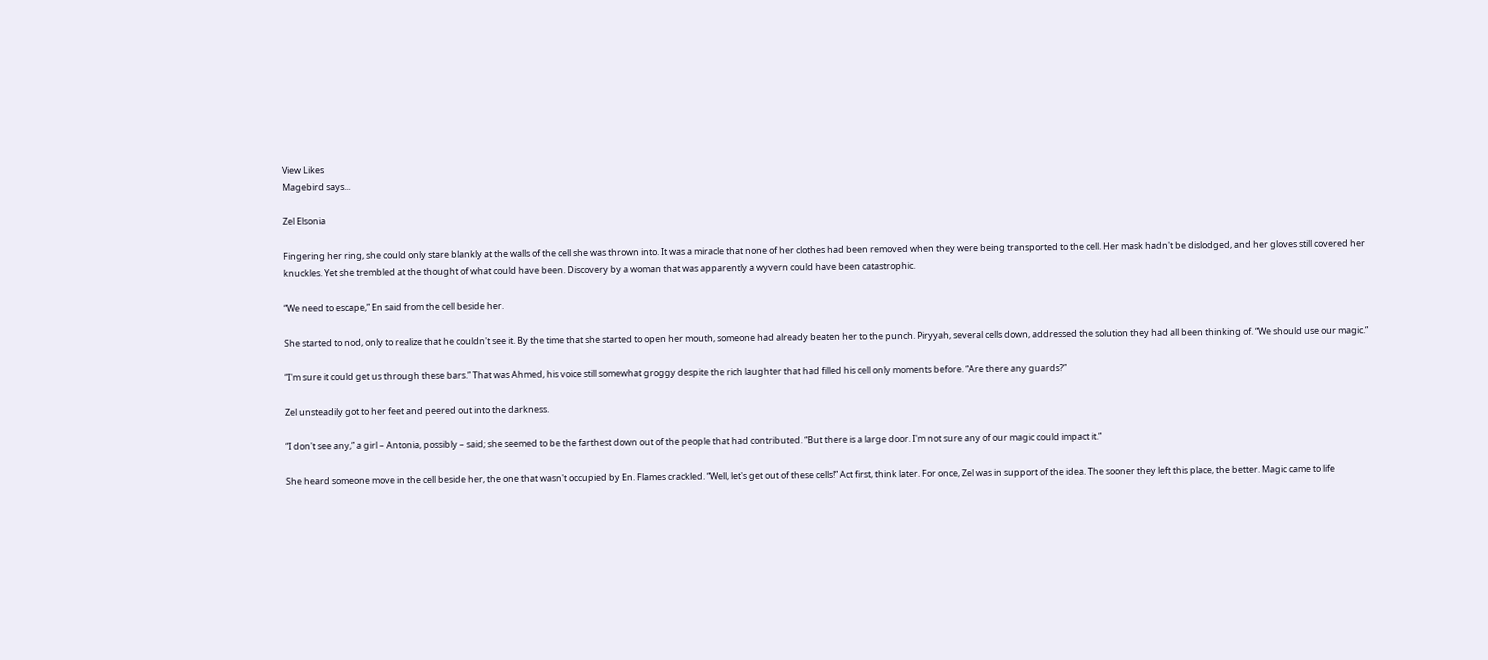View Likes
Magebird says...

Zel Elsonia

Fingering her ring, she could only stare blankly at the walls of the cell she was thrown into. It was a miracle that none of her clothes had been removed when they were being transported to the cell. Her mask hadn't be dislodged, and her gloves still covered her knuckles. Yet she trembled at the thought of what could have been. Discovery by a woman that was apparently a wyvern could have been catastrophic.

“We need to escape,” En said from the cell beside her.

She started to nod, only to realize that he couldn't see it. By the time that she started to open her mouth, someone had already beaten her to the punch. Piryyah, several cells down, addressed the solution they had all been thinking of. “We should use our magic.”

“I'm sure it could get us through these bars.” That was Ahmed, his voice still somewhat groggy despite the rich laughter that had filled his cell only moments before. “Are there any guards?”

Zel unsteadily got to her feet and peered out into the darkness.

“I don't see any,” a girl – Antonia, possibly – said; she seemed to be the farthest down out of the people that had contributed. “But there is a large door. I'm not sure any of our magic could impact it.”

She heard someone move in the cell beside her, the one that wasn't occupied by En. Flames crackled. “Well, let's get out of these cells!” Act first, think later. For once, Zel was in support of the idea. The sooner they left this place, the better. Magic came to life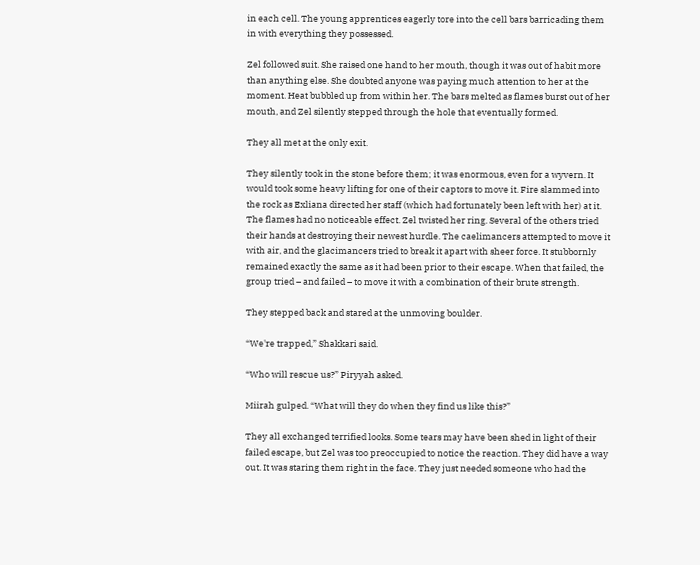in each cell. The young apprentices eagerly tore into the cell bars barricading them in with everything they possessed.

Zel followed suit. She raised one hand to her mouth, though it was out of habit more than anything else. She doubted anyone was paying much attention to her at the moment. Heat bubbled up from within her. The bars melted as flames burst out of her mouth, and Zel silently stepped through the hole that eventually formed.

They all met at the only exit.

They silently took in the stone before them; it was enormous, even for a wyvern. It would took some heavy lifting for one of their captors to move it. Fire slammed into the rock as Exliana directed her staff (which had fortunately been left with her) at it. The flames had no noticeable effect. Zel twisted her ring. Several of the others tried their hands at destroying their newest hurdle. The caelimancers attempted to move it with air, and the glacimancers tried to break it apart with sheer force. It stubbornly remained exactly the same as it had been prior to their escape. When that failed, the group tried – and failed – to move it with a combination of their brute strength.

They stepped back and stared at the unmoving boulder.

“We're trapped,” Shakkari said.

“Who will rescue us?” Piryyah asked.

Miirah gulped. “What will they do when they find us like this?”

They all exchanged terrified looks. Some tears may have been shed in light of their failed escape, but Zel was too preoccupied to notice the reaction. They did have a way out. It was staring them right in the face. They just needed someone who had the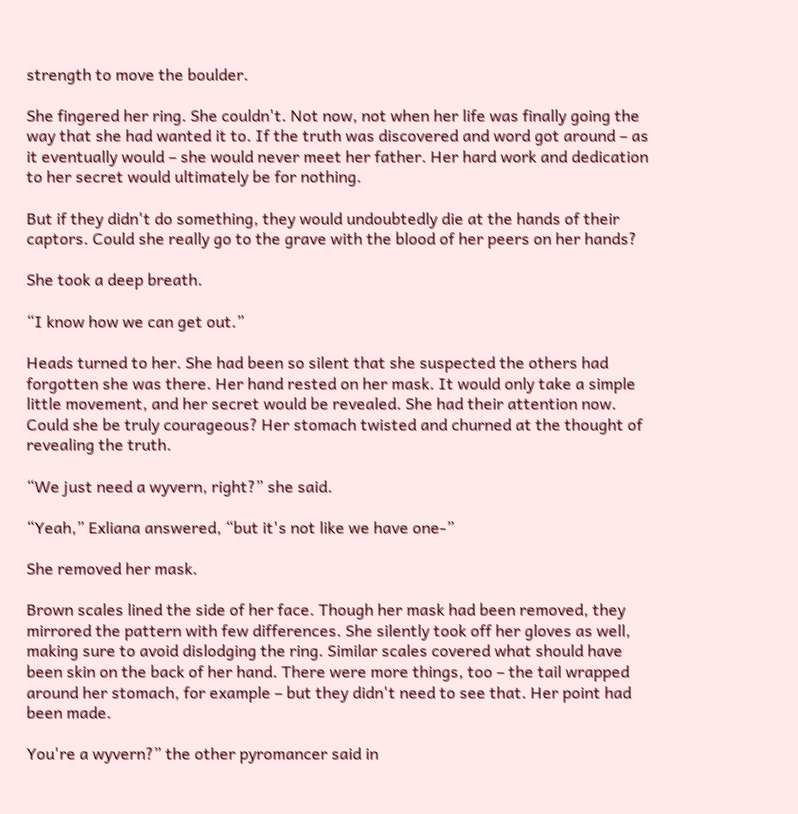strength to move the boulder.

She fingered her ring. She couldn't. Not now, not when her life was finally going the way that she had wanted it to. If the truth was discovered and word got around – as it eventually would – she would never meet her father. Her hard work and dedication to her secret would ultimately be for nothing.

But if they didn't do something, they would undoubtedly die at the hands of their captors. Could she really go to the grave with the blood of her peers on her hands?

She took a deep breath.

“I know how we can get out.”

Heads turned to her. She had been so silent that she suspected the others had forgotten she was there. Her hand rested on her mask. It would only take a simple little movement, and her secret would be revealed. She had their attention now. Could she be truly courageous? Her stomach twisted and churned at the thought of revealing the truth.

“We just need a wyvern, right?” she said.

“Yeah,” Exliana answered, “but it's not like we have one-”

She removed her mask.

Brown scales lined the side of her face. Though her mask had been removed, they mirrored the pattern with few differences. She silently took off her gloves as well, making sure to avoid dislodging the ring. Similar scales covered what should have been skin on the back of her hand. There were more things, too – the tail wrapped around her stomach, for example – but they didn't need to see that. Her point had been made.

You're a wyvern?” the other pyromancer said in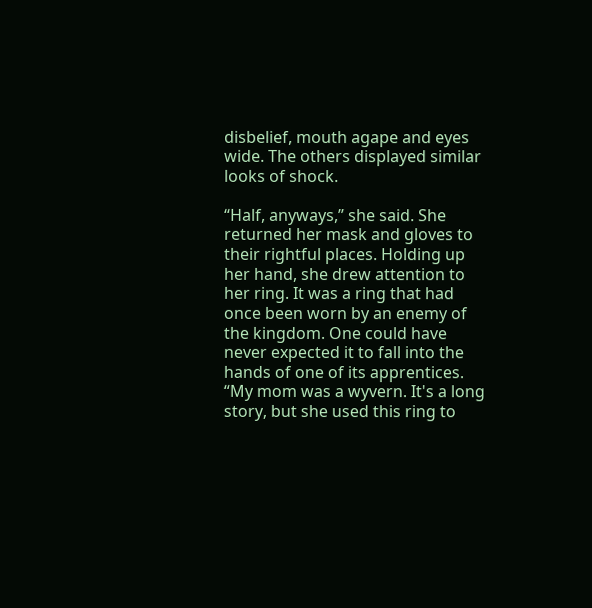disbelief, mouth agape and eyes wide. The others displayed similar looks of shock.

“Half, anyways,” she said. She returned her mask and gloves to their rightful places. Holding up her hand, she drew attention to her ring. It was a ring that had once been worn by an enemy of the kingdom. One could have never expected it to fall into the hands of one of its apprentices. “My mom was a wyvern. It's a long story, but she used this ring to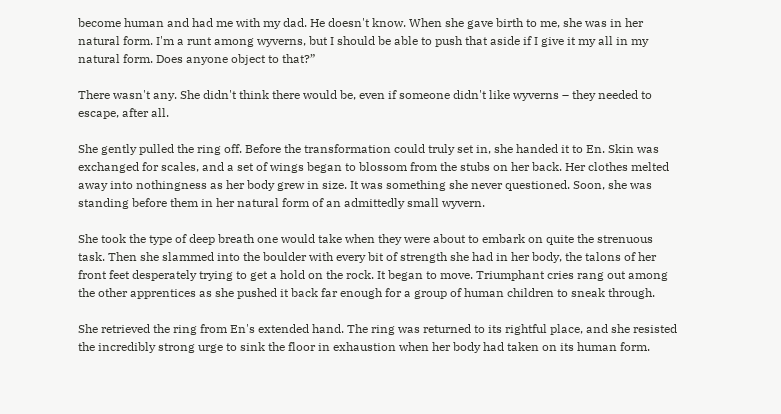become human and had me with my dad. He doesn't know. When she gave birth to me, she was in her natural form. I'm a runt among wyverns, but I should be able to push that aside if I give it my all in my natural form. Does anyone object to that?”

There wasn't any. She didn't think there would be, even if someone didn't like wyverns – they needed to escape, after all.

She gently pulled the ring off. Before the transformation could truly set in, she handed it to En. Skin was exchanged for scales, and a set of wings began to blossom from the stubs on her back. Her clothes melted away into nothingness as her body grew in size. It was something she never questioned. Soon, she was standing before them in her natural form of an admittedly small wyvern.

She took the type of deep breath one would take when they were about to embark on quite the strenuous task. Then she slammed into the boulder with every bit of strength she had in her body, the talons of her front feet desperately trying to get a hold on the rock. It began to move. Triumphant cries rang out among the other apprentices as she pushed it back far enough for a group of human children to sneak through.

She retrieved the ring from En's extended hand. The ring was returned to its rightful place, and she resisted the incredibly strong urge to sink the floor in exhaustion when her body had taken on its human form.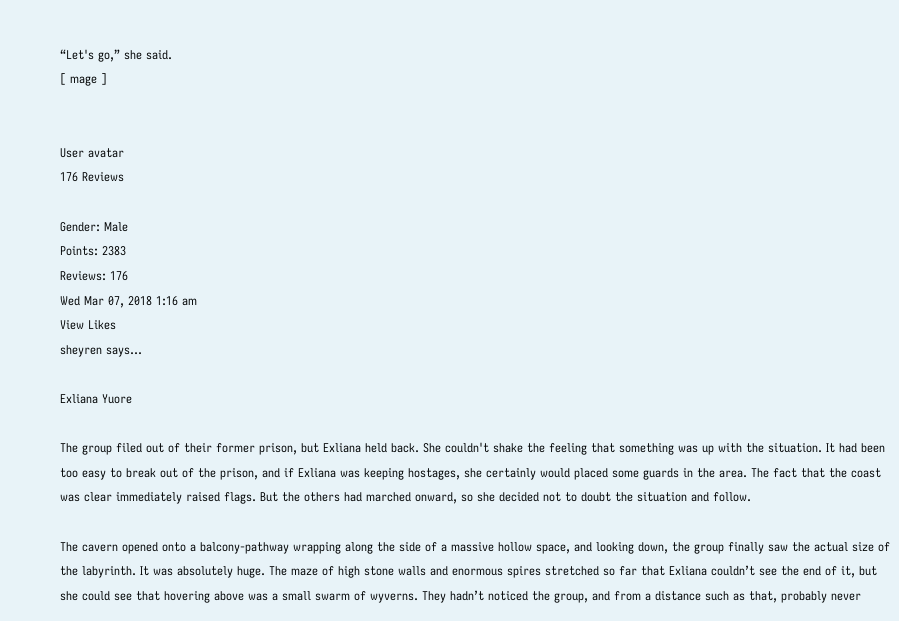“Let's go,” she said.
[ mage ]


User avatar
176 Reviews

Gender: Male
Points: 2383
Reviews: 176
Wed Mar 07, 2018 1:16 am
View Likes
sheyren says...

Exliana Yuore

The group filed out of their former prison, but Exliana held back. She couldn't shake the feeling that something was up with the situation. It had been too easy to break out of the prison, and if Exliana was keeping hostages, she certainly would placed some guards in the area. The fact that the coast was clear immediately raised flags. But the others had marched onward, so she decided not to doubt the situation and follow.

The cavern opened onto a balcony-pathway wrapping along the side of a massive hollow space, and looking down, the group finally saw the actual size of the labyrinth. It was absolutely huge. The maze of high stone walls and enormous spires stretched so far that Exliana couldn’t see the end of it, but she could see that hovering above was a small swarm of wyverns. They hadn’t noticed the group, and from a distance such as that, probably never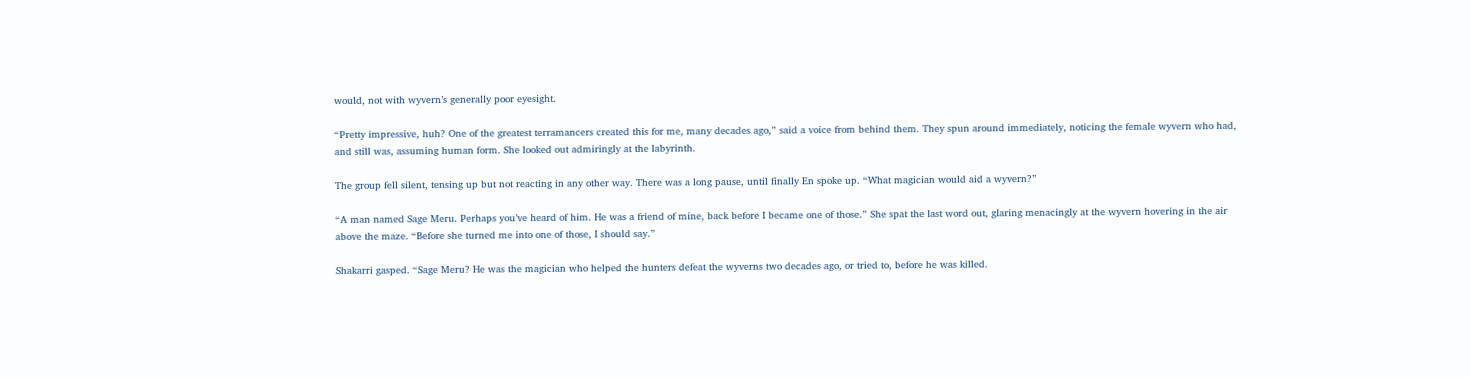would, not with wyvern’s generally poor eyesight.

“Pretty impressive, huh? One of the greatest terramancers created this for me, many decades ago,” said a voice from behind them. They spun around immediately, noticing the female wyvern who had, and still was, assuming human form. She looked out admiringly at the labyrinth.

The group fell silent, tensing up but not reacting in any other way. There was a long pause, until finally En spoke up. “What magician would aid a wyvern?”

“A man named Sage Meru. Perhaps you’ve heard of him. He was a friend of mine, back before I became one of those.” She spat the last word out, glaring menacingly at the wyvern hovering in the air above the maze. “Before she turned me into one of those, I should say.”

Shakarri gasped. “Sage Meru? He was the magician who helped the hunters defeat the wyverns two decades ago, or tried to, before he was killed.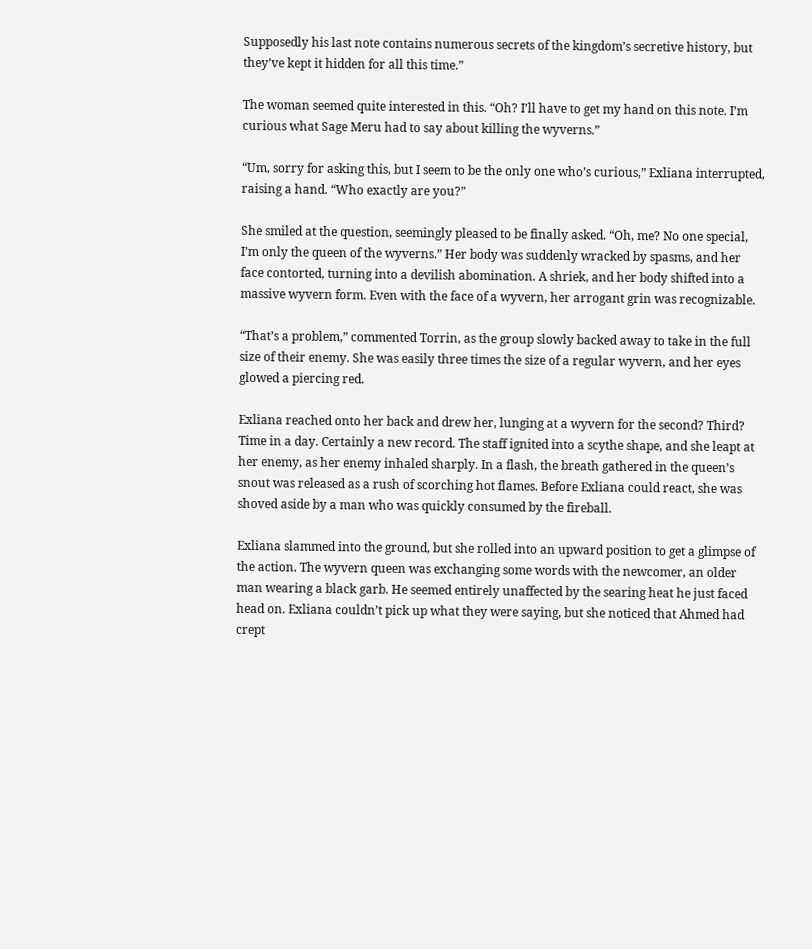Supposedly his last note contains numerous secrets of the kingdom’s secretive history, but they’ve kept it hidden for all this time.”

The woman seemed quite interested in this. “Oh? I’ll have to get my hand on this note. I’m curious what Sage Meru had to say about killing the wyverns.”

“Um, sorry for asking this, but I seem to be the only one who’s curious,” Exliana interrupted, raising a hand. “Who exactly are you?”

She smiled at the question, seemingly pleased to be finally asked. “Oh, me? No one special, I’m only the queen of the wyverns.” Her body was suddenly wracked by spasms, and her face contorted, turning into a devilish abomination. A shriek, and her body shifted into a massive wyvern form. Even with the face of a wyvern, her arrogant grin was recognizable.

“That’s a problem,” commented Torrin, as the group slowly backed away to take in the full size of their enemy. She was easily three times the size of a regular wyvern, and her eyes glowed a piercing red.

Exliana reached onto her back and drew her, lunging at a wyvern for the second? Third? Time in a day. Certainly a new record. The staff ignited into a scythe shape, and she leapt at her enemy, as her enemy inhaled sharply. In a flash, the breath gathered in the queen’s snout was released as a rush of scorching hot flames. Before Exliana could react, she was shoved aside by a man who was quickly consumed by the fireball.

Exliana slammed into the ground, but she rolled into an upward position to get a glimpse of the action. The wyvern queen was exchanging some words with the newcomer, an older man wearing a black garb. He seemed entirely unaffected by the searing heat he just faced head on. Exliana couldn’t pick up what they were saying, but she noticed that Ahmed had crept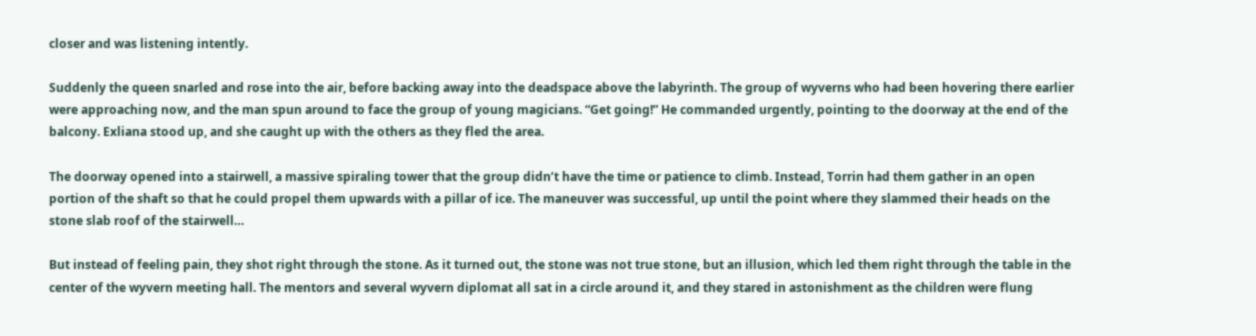closer and was listening intently.

Suddenly the queen snarled and rose into the air, before backing away into the deadspace above the labyrinth. The group of wyverns who had been hovering there earlier were approaching now, and the man spun around to face the group of young magicians. “Get going!” He commanded urgently, pointing to the doorway at the end of the balcony. Exliana stood up, and she caught up with the others as they fled the area.

The doorway opened into a stairwell, a massive spiraling tower that the group didn’t have the time or patience to climb. Instead, Torrin had them gather in an open portion of the shaft so that he could propel them upwards with a pillar of ice. The maneuver was successful, up until the point where they slammed their heads on the stone slab roof of the stairwell…

But instead of feeling pain, they shot right through the stone. As it turned out, the stone was not true stone, but an illusion, which led them right through the table in the center of the wyvern meeting hall. The mentors and several wyvern diplomat all sat in a circle around it, and they stared in astonishment as the children were flung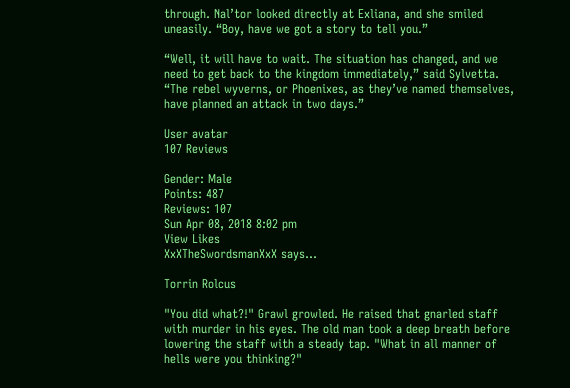through. Nal’tor looked directly at Exliana, and she smiled uneasily. “Boy, have we got a story to tell you.”

“Well, it will have to wait. The situation has changed, and we need to get back to the kingdom immediately,” said Sylvetta. “The rebel wyverns, or Phoenixes, as they’ve named themselves, have planned an attack in two days.”

User avatar
107 Reviews

Gender: Male
Points: 487
Reviews: 107
Sun Apr 08, 2018 8:02 pm
View Likes
XxXTheSwordsmanXxX says...

Torrin Rolcus

"You did what?!" Grawl growled. He raised that gnarled staff with murder in his eyes. The old man took a deep breath before lowering the staff with a steady tap. "What in all manner of hells were you thinking?"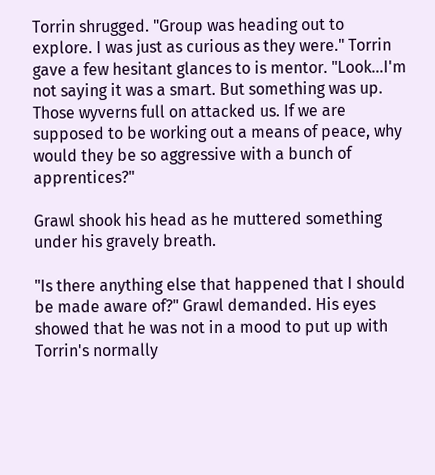Torrin shrugged. "Group was heading out to explore. I was just as curious as they were." Torrin gave a few hesitant glances to is mentor. "Look...I'm not saying it was a smart. But something was up. Those wyverns full on attacked us. If we are supposed to be working out a means of peace, why would they be so aggressive with a bunch of apprentices?"

Grawl shook his head as he muttered something under his gravely breath.

"Is there anything else that happened that I should be made aware of?" Grawl demanded. His eyes showed that he was not in a mood to put up with Torrin's normally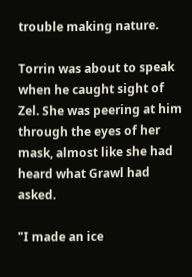trouble making nature.

Torrin was about to speak when he caught sight of Zel. She was peering at him through the eyes of her mask, almost like she had heard what Grawl had asked.

"I made an ice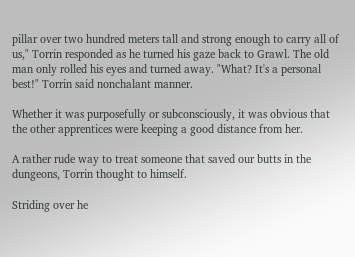pillar over two hundred meters tall and strong enough to carry all of us," Torrin responded as he turned his gaze back to Grawl. The old man only rolled his eyes and turned away. "What? It's a personal best!" Torrin said nonchalant manner.

Whether it was purposefully or subconsciously, it was obvious that the other apprentices were keeping a good distance from her.

A rather rude way to treat someone that saved our butts in the dungeons, Torrin thought to himself.

Striding over he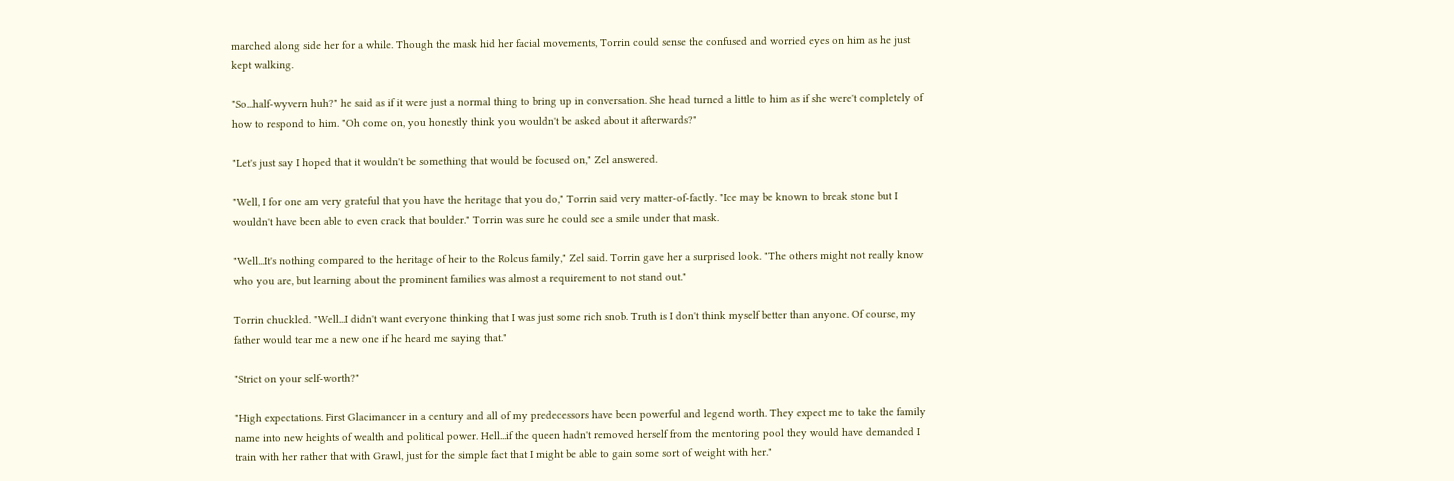marched along side her for a while. Though the mask hid her facial movements, Torrin could sense the confused and worried eyes on him as he just kept walking.

"So...half-wyvern huh?" he said as if it were just a normal thing to bring up in conversation. She head turned a little to him as if she were't completely of how to respond to him. "Oh come on, you honestly think you wouldn't be asked about it afterwards?"

"Let's just say I hoped that it wouldn't be something that would be focused on," Zel answered.

"Well, I for one am very grateful that you have the heritage that you do," Torrin said very matter-of-factly. "Ice may be known to break stone but I wouldn't have been able to even crack that boulder." Torrin was sure he could see a smile under that mask.

"Well...It's nothing compared to the heritage of heir to the Rolcus family," Zel said. Torrin gave her a surprised look. "The others might not really know who you are, but learning about the prominent families was almost a requirement to not stand out."

Torrin chuckled. "Well...I didn't want everyone thinking that I was just some rich snob. Truth is I don't think myself better than anyone. Of course, my father would tear me a new one if he heard me saying that."

"Strict on your self-worth?"

"High expectations. First Glacimancer in a century and all of my predecessors have been powerful and legend worth. They expect me to take the family name into new heights of wealth and political power. Hell...if the queen hadn't removed herself from the mentoring pool they would have demanded I train with her rather that with Grawl, just for the simple fact that I might be able to gain some sort of weight with her."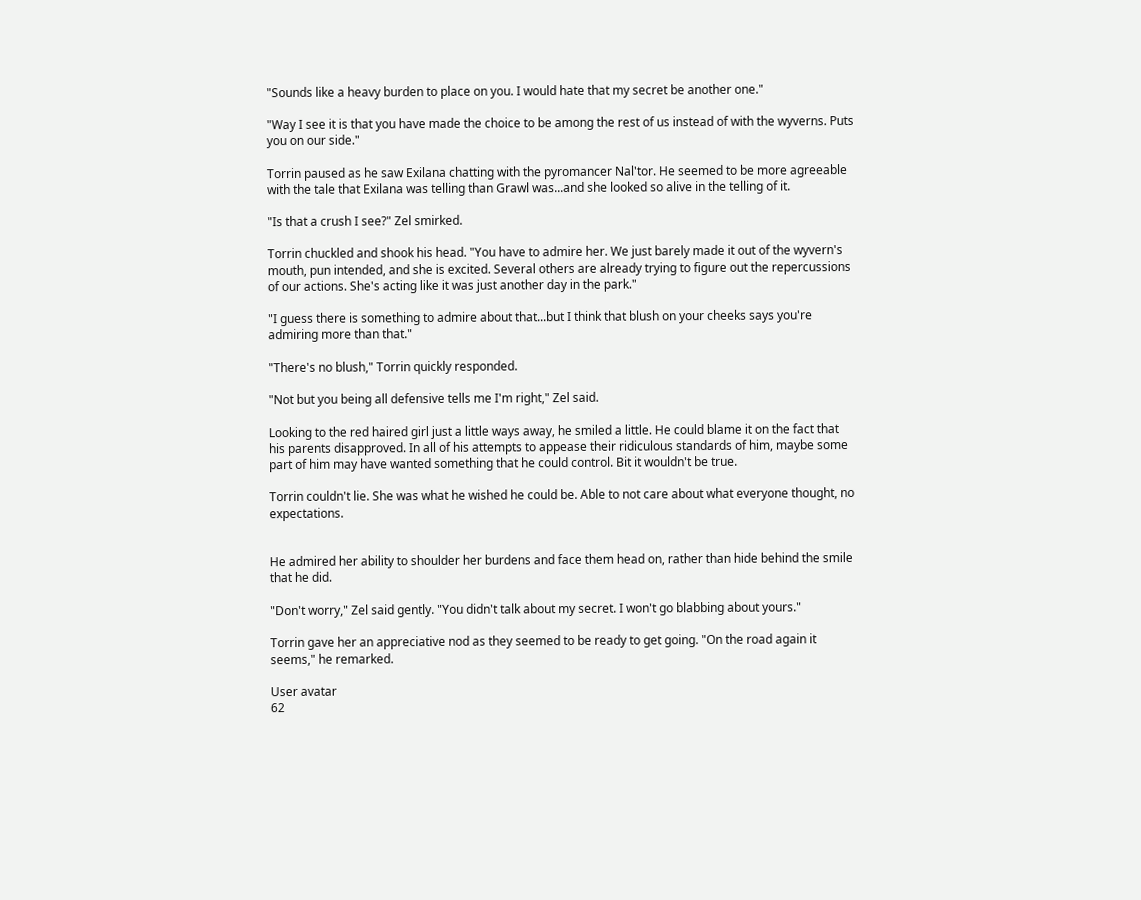"Sounds like a heavy burden to place on you. I would hate that my secret be another one."

"Way I see it is that you have made the choice to be among the rest of us instead of with the wyverns. Puts you on our side."

Torrin paused as he saw Exilana chatting with the pyromancer Nal'tor. He seemed to be more agreeable with the tale that Exilana was telling than Grawl was...and she looked so alive in the telling of it.

"Is that a crush I see?" Zel smirked.

Torrin chuckled and shook his head. "You have to admire her. We just barely made it out of the wyvern's mouth, pun intended, and she is excited. Several others are already trying to figure out the repercussions of our actions. She's acting like it was just another day in the park."

"I guess there is something to admire about that...but I think that blush on your cheeks says you're admiring more than that."

"There's no blush," Torrin quickly responded.

"Not but you being all defensive tells me I'm right," Zel said.

Looking to the red haired girl just a little ways away, he smiled a little. He could blame it on the fact that his parents disapproved. In all of his attempts to appease their ridiculous standards of him, maybe some part of him may have wanted something that he could control. Bit it wouldn't be true.

Torrin couldn't lie. She was what he wished he could be. Able to not care about what everyone thought, no expectations.


He admired her ability to shoulder her burdens and face them head on, rather than hide behind the smile that he did.

"Don't worry," Zel said gently. "You didn't talk about my secret. I won't go blabbing about yours."

Torrin gave her an appreciative nod as they seemed to be ready to get going. "On the road again it seems," he remarked.

User avatar
62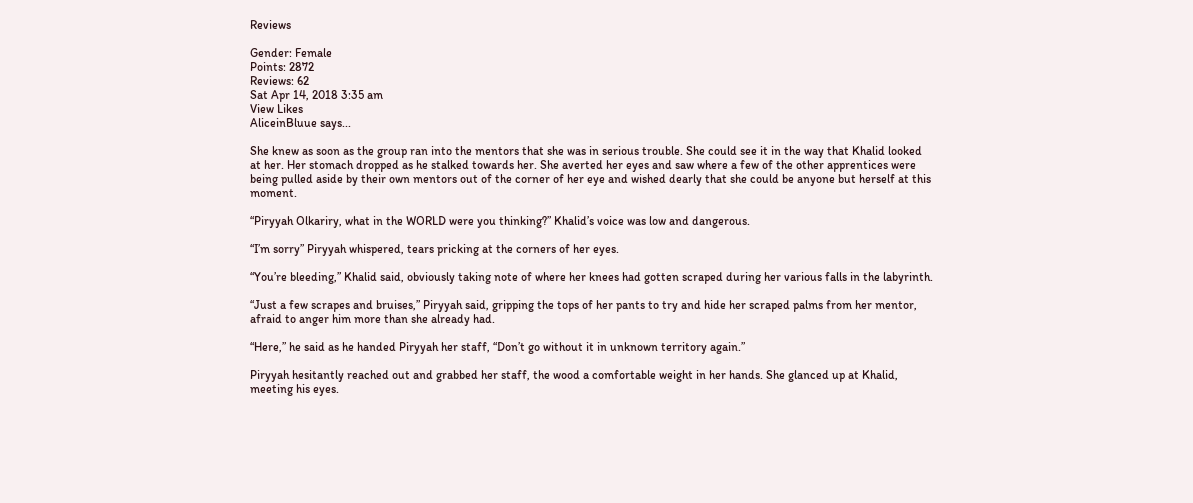Reviews

Gender: Female
Points: 2872
Reviews: 62
Sat Apr 14, 2018 3:35 am
View Likes
AliceinBluue says...

She knew as soon as the group ran into the mentors that she was in serious trouble. She could see it in the way that Khalid looked at her. Her stomach dropped as he stalked towards her. She averted her eyes and saw where a few of the other apprentices were being pulled aside by their own mentors out of the corner of her eye and wished dearly that she could be anyone but herself at this moment.

“Piryyah Olkariry, what in the WORLD were you thinking?” Khalid’s voice was low and dangerous.

“I’m sorry” Piryyah whispered, tears pricking at the corners of her eyes.

“You’re bleeding,” Khalid said, obviously taking note of where her knees had gotten scraped during her various falls in the labyrinth.

“Just a few scrapes and bruises,” Piryyah said, gripping the tops of her pants to try and hide her scraped palms from her mentor, afraid to anger him more than she already had.

“Here,” he said as he handed Piryyah her staff, “Don’t go without it in unknown territory again.”

Piryyah hesitantly reached out and grabbed her staff, the wood a comfortable weight in her hands. She glanced up at Khalid, meeting his eyes.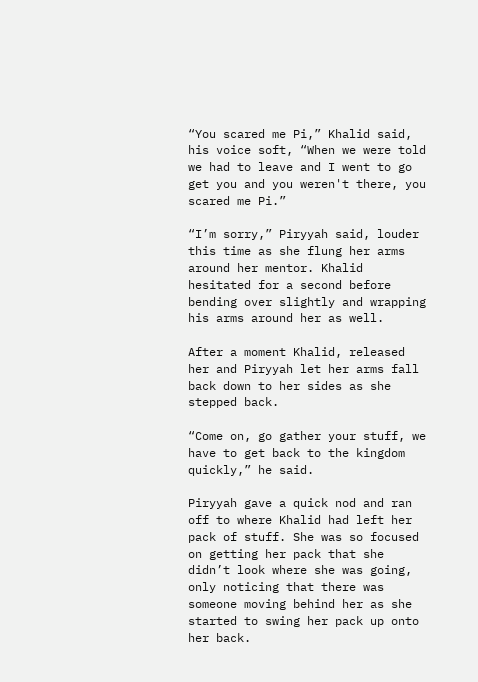“You scared me Pi,” Khalid said, his voice soft, “When we were told we had to leave and I went to go get you and you weren't there, you scared me Pi.”

“I’m sorry,” Piryyah said, louder this time as she flung her arms around her mentor. Khalid hesitated for a second before bending over slightly and wrapping his arms around her as well.

After a moment Khalid, released her and Piryyah let her arms fall back down to her sides as she stepped back.

“Come on, go gather your stuff, we have to get back to the kingdom quickly,” he said.

Piryyah gave a quick nod and ran off to where Khalid had left her pack of stuff. She was so focused on getting her pack that she didn’t look where she was going, only noticing that there was someone moving behind her as she started to swing her pack up onto her back.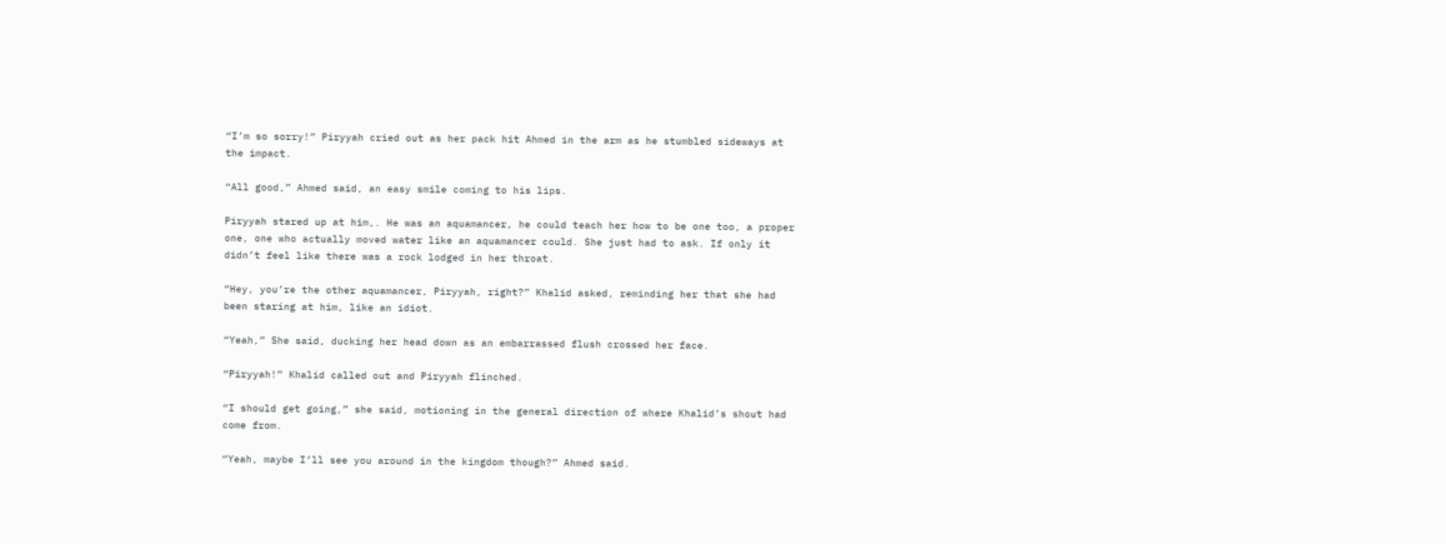“I’m so sorry!” Piryyah cried out as her pack hit Ahmed in the arm as he stumbled sideways at the impact.

“All good,” Ahmed said, an easy smile coming to his lips.

Piryyah stared up at him,. He was an aquamancer, he could teach her how to be one too, a proper one, one who actually moved water like an aquamancer could. She just had to ask. If only it didn’t feel like there was a rock lodged in her throat.

“Hey, you’re the other aquamancer, Piryyah, right?” Khalid asked, reminding her that she had been staring at him, like an idiot.

“Yeah,” She said, ducking her head down as an embarrassed flush crossed her face.

“Piryyah!” Khalid called out and Piryyah flinched.

“I should get going,” she said, motioning in the general direction of where Khalid’s shout had come from.

“Yeah, maybe I’ll see you around in the kingdom though?” Ahmed said.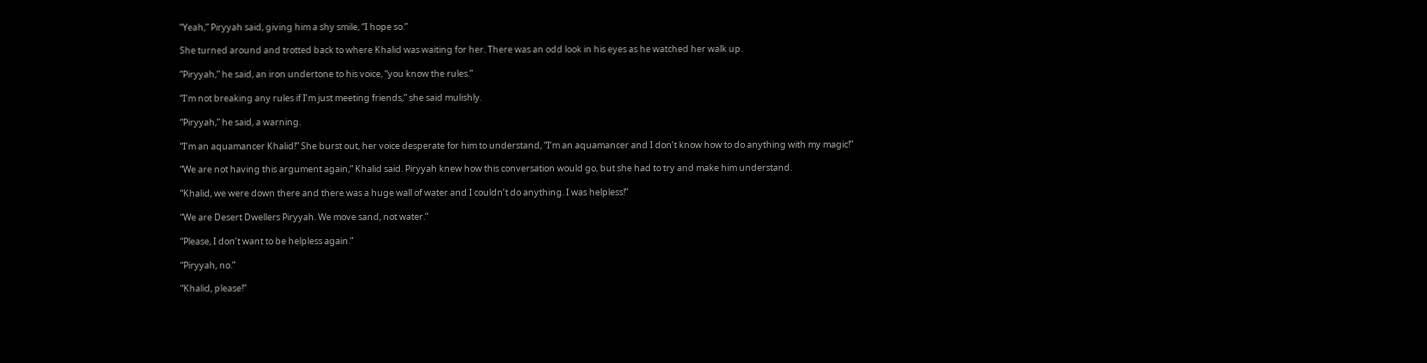“Yeah,” Piryyah said, giving him a shy smile, “I hope so.”

She turned around and trotted back to where Khalid was waiting for her. There was an odd look in his eyes as he watched her walk up.

“Piryyah,” he said, an iron undertone to his voice, “you know the rules.”

“I’m not breaking any rules if I’m just meeting friends,” she said mulishly.

“Piryyah,” he said, a warning.

“I’m an aquamancer Khalid!” She burst out, her voice desperate for him to understand, “I’m an aquamancer and I don’t know how to do anything with my magic!”

“We are not having this argument again,” Khalid said. Piryyah knew how this conversation would go, but she had to try and make him understand.

“Khalid, we were down there and there was a huge wall of water and I couldn’t do anything. I was helpless!”

“We are Desert Dwellers Piryyah. We move sand, not water.”

“Please, I don’t want to be helpless again.”

“Piryyah, no.”

“Khalid, please!”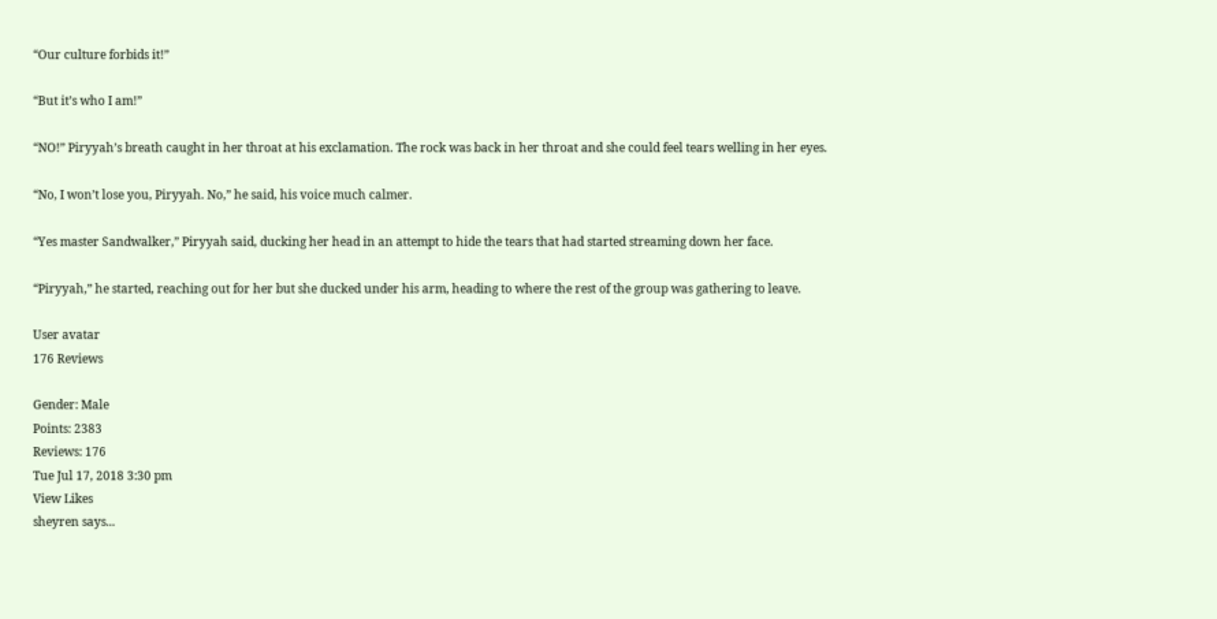“Our culture forbids it!”

“But it’s who I am!”

“NO!” Piryyah’s breath caught in her throat at his exclamation. The rock was back in her throat and she could feel tears welling in her eyes.

“No, I won’t lose you, Piryyah. No,” he said, his voice much calmer.

“Yes master Sandwalker,” Piryyah said, ducking her head in an attempt to hide the tears that had started streaming down her face.

“Piryyah,” he started, reaching out for her but she ducked under his arm, heading to where the rest of the group was gathering to leave.

User avatar
176 Reviews

Gender: Male
Points: 2383
Reviews: 176
Tue Jul 17, 2018 3:30 pm
View Likes
sheyren says...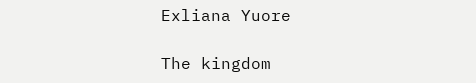Exliana Yuore

The kingdom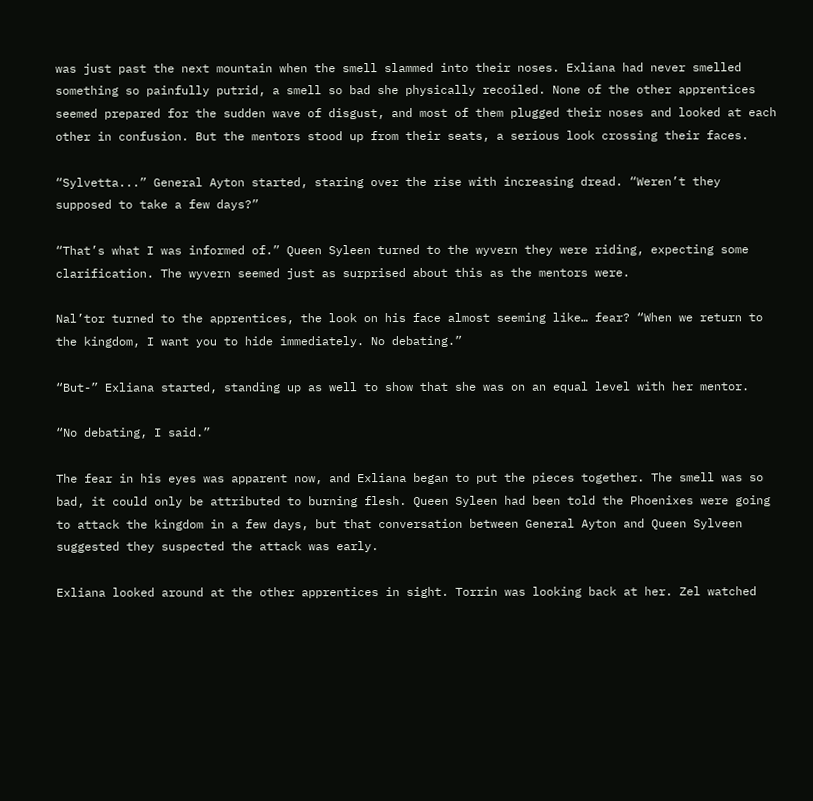was just past the next mountain when the smell slammed into their noses. Exliana had never smelled something so painfully putrid, a smell so bad she physically recoiled. None of the other apprentices seemed prepared for the sudden wave of disgust, and most of them plugged their noses and looked at each other in confusion. But the mentors stood up from their seats, a serious look crossing their faces.

“Sylvetta...” General Ayton started, staring over the rise with increasing dread. “Weren’t they supposed to take a few days?”

“That’s what I was informed of.” Queen Syleen turned to the wyvern they were riding, expecting some clarification. The wyvern seemed just as surprised about this as the mentors were.

Nal’tor turned to the apprentices, the look on his face almost seeming like… fear? “When we return to the kingdom, I want you to hide immediately. No debating.”

“But-” Exliana started, standing up as well to show that she was on an equal level with her mentor.

“No debating, I said.”

The fear in his eyes was apparent now, and Exliana began to put the pieces together. The smell was so bad, it could only be attributed to burning flesh. Queen Syleen had been told the Phoenixes were going to attack the kingdom in a few days, but that conversation between General Ayton and Queen Sylveen suggested they suspected the attack was early.

Exliana looked around at the other apprentices in sight. Torrin was looking back at her. Zel watched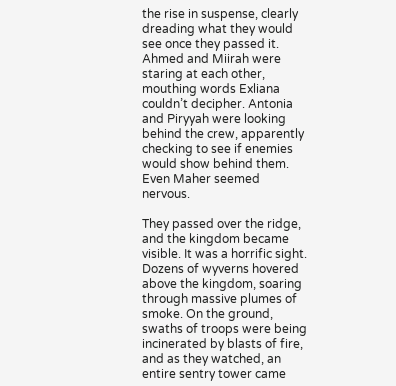the rise in suspense, clearly dreading what they would see once they passed it. Ahmed and Miirah were staring at each other, mouthing words Exliana couldn’t decipher. Antonia and Piryyah were looking behind the crew, apparently checking to see if enemies would show behind them. Even Maher seemed nervous.

They passed over the ridge, and the kingdom became visible. It was a horrific sight. Dozens of wyverns hovered above the kingdom, soaring through massive plumes of smoke. On the ground, swaths of troops were being incinerated by blasts of fire, and as they watched, an entire sentry tower came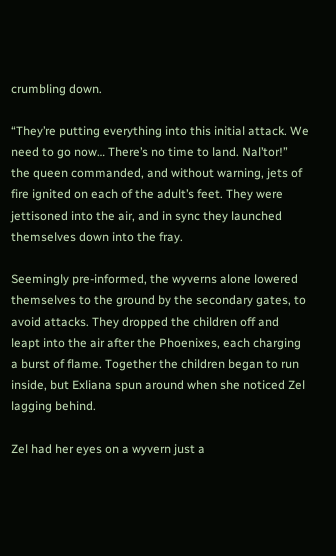crumbling down.

“They’re putting everything into this initial attack. We need to go now… There’s no time to land. Nal’tor!” the queen commanded, and without warning, jets of fire ignited on each of the adult’s feet. They were jettisoned into the air, and in sync they launched themselves down into the fray.

Seemingly pre-informed, the wyverns alone lowered themselves to the ground by the secondary gates, to avoid attacks. They dropped the children off and leapt into the air after the Phoenixes, each charging a burst of flame. Together the children began to run inside, but Exliana spun around when she noticed Zel lagging behind.

Zel had her eyes on a wyvern just a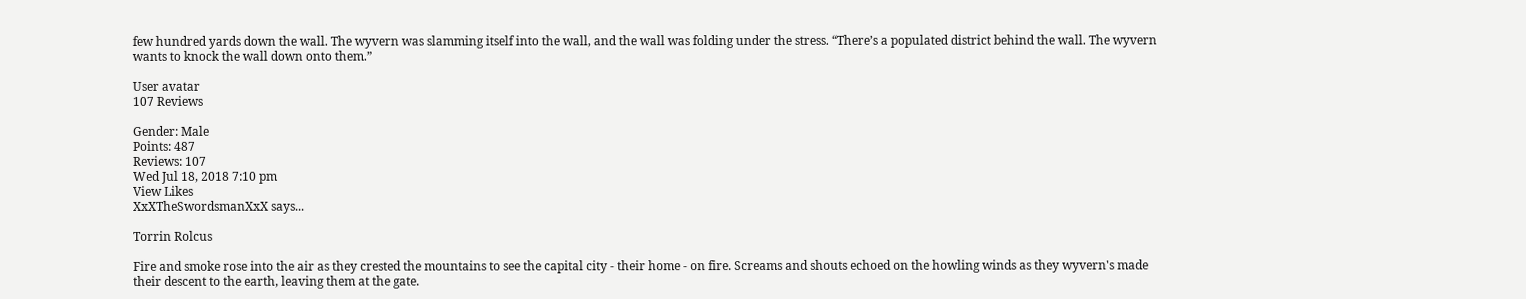few hundred yards down the wall. The wyvern was slamming itself into the wall, and the wall was folding under the stress. “There’s a populated district behind the wall. The wyvern wants to knock the wall down onto them.”

User avatar
107 Reviews

Gender: Male
Points: 487
Reviews: 107
Wed Jul 18, 2018 7:10 pm
View Likes
XxXTheSwordsmanXxX says...

Torrin Rolcus

Fire and smoke rose into the air as they crested the mountains to see the capital city - their home - on fire. Screams and shouts echoed on the howling winds as they wyvern's made their descent to the earth, leaving them at the gate.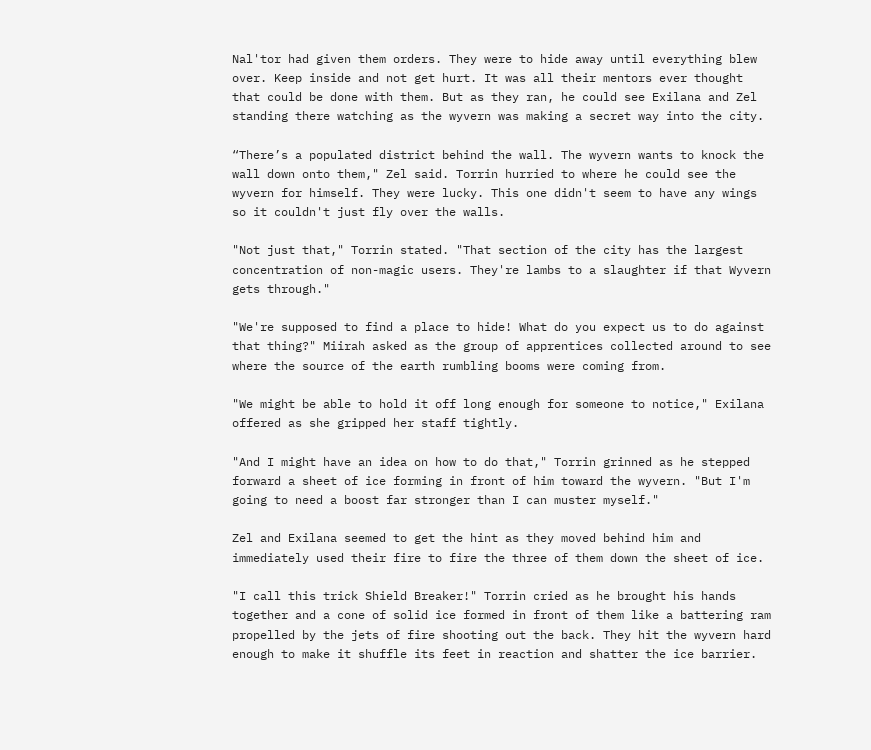Nal'tor had given them orders. They were to hide away until everything blew over. Keep inside and not get hurt. It was all their mentors ever thought that could be done with them. But as they ran, he could see Exilana and Zel standing there watching as the wyvern was making a secret way into the city.

“There’s a populated district behind the wall. The wyvern wants to knock the wall down onto them," Zel said. Torrin hurried to where he could see the wyvern for himself. They were lucky. This one didn't seem to have any wings so it couldn't just fly over the walls.

"Not just that," Torrin stated. "That section of the city has the largest concentration of non-magic users. They're lambs to a slaughter if that Wyvern gets through."

"We're supposed to find a place to hide! What do you expect us to do against that thing?" Miirah asked as the group of apprentices collected around to see where the source of the earth rumbling booms were coming from.

"We might be able to hold it off long enough for someone to notice," Exilana offered as she gripped her staff tightly.

"And I might have an idea on how to do that," Torrin grinned as he stepped forward a sheet of ice forming in front of him toward the wyvern. "But I'm going to need a boost far stronger than I can muster myself."

Zel and Exilana seemed to get the hint as they moved behind him and immediately used their fire to fire the three of them down the sheet of ice.

"I call this trick Shield Breaker!" Torrin cried as he brought his hands together and a cone of solid ice formed in front of them like a battering ram propelled by the jets of fire shooting out the back. They hit the wyvern hard enough to make it shuffle its feet in reaction and shatter the ice barrier.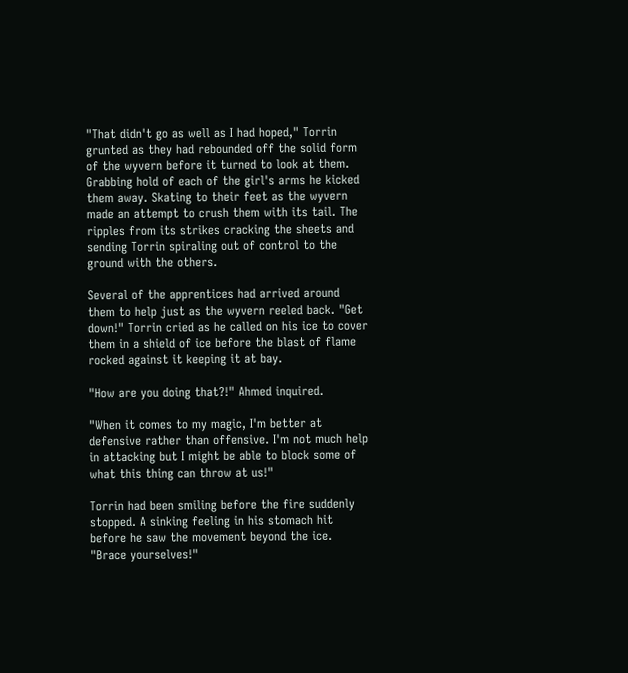"That didn't go as well as I had hoped," Torrin grunted as they had rebounded off the solid form of the wyvern before it turned to look at them. Grabbing hold of each of the girl's arms he kicked them away. Skating to their feet as the wyvern made an attempt to crush them with its tail. The ripples from its strikes cracking the sheets and sending Torrin spiraling out of control to the ground with the others.

Several of the apprentices had arrived around them to help just as the wyvern reeled back. "Get down!" Torrin cried as he called on his ice to cover them in a shield of ice before the blast of flame rocked against it keeping it at bay.

"How are you doing that?!" Ahmed inquired.

"When it comes to my magic, I'm better at defensive rather than offensive. I'm not much help in attacking but I might be able to block some of what this thing can throw at us!"

Torrin had been smiling before the fire suddenly stopped. A sinking feeling in his stomach hit before he saw the movement beyond the ice. "Brace yourselves!"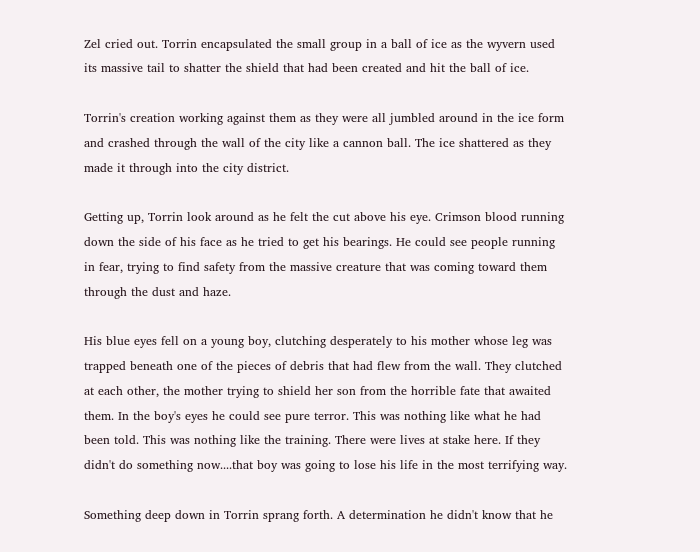Zel cried out. Torrin encapsulated the small group in a ball of ice as the wyvern used its massive tail to shatter the shield that had been created and hit the ball of ice.

Torrin's creation working against them as they were all jumbled around in the ice form and crashed through the wall of the city like a cannon ball. The ice shattered as they made it through into the city district.

Getting up, Torrin look around as he felt the cut above his eye. Crimson blood running down the side of his face as he tried to get his bearings. He could see people running in fear, trying to find safety from the massive creature that was coming toward them through the dust and haze.

His blue eyes fell on a young boy, clutching desperately to his mother whose leg was trapped beneath one of the pieces of debris that had flew from the wall. They clutched at each other, the mother trying to shield her son from the horrible fate that awaited them. In the boy's eyes he could see pure terror. This was nothing like what he had been told. This was nothing like the training. There were lives at stake here. If they didn't do something now....that boy was going to lose his life in the most terrifying way.

Something deep down in Torrin sprang forth. A determination he didn't know that he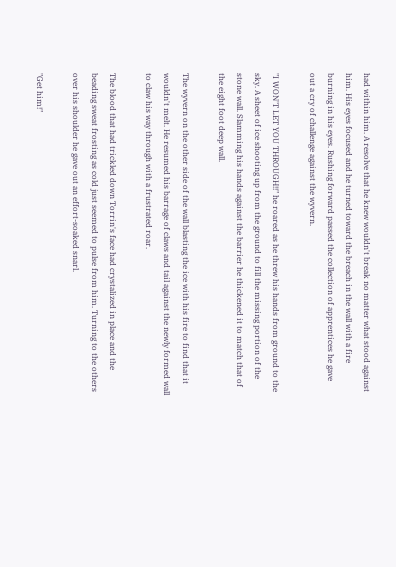had within him. A resolve that he knew wouldn't break no matter what stood against him. His eyes focused and he turned toward the breach in the wall with a fire burning in his eyes. Rushing forward passed the collection of apprentices he gave out a cry of challenge against the wyvern.

"I WON'T LET YOU THROUGH!!" he roared as he threw his hands from ground to the sky. A sheet of ice shooting up from the ground to fill the missing portion of the stone wall. Slamming his hands against the barrier he thickened it to match that of the eight foot deep wall.

The wyvern on the other side of the wall blasting the ice with his fire to find that it wouldn't melt. He resumed his barrage of claws and tail against the newly formed wall to claw his way through with a frustrated roar.

The blood that had trickled down Torrin's face had crystalized in place and the beading sweat frosting as cold just seemed to pulse from him. Turning to the others over his shoulder he gave out an effort-soaked snarl.

"Get him!"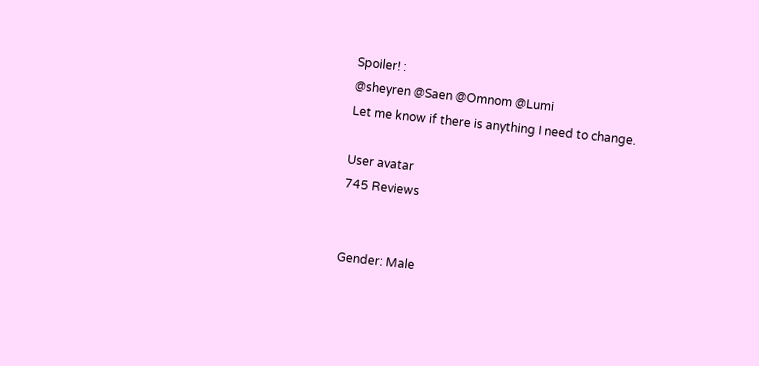Spoiler! :
@sheyren @Saen @Omnom @Lumi
Let me know if there is anything I need to change.

User avatar
745 Reviews


Gender: Male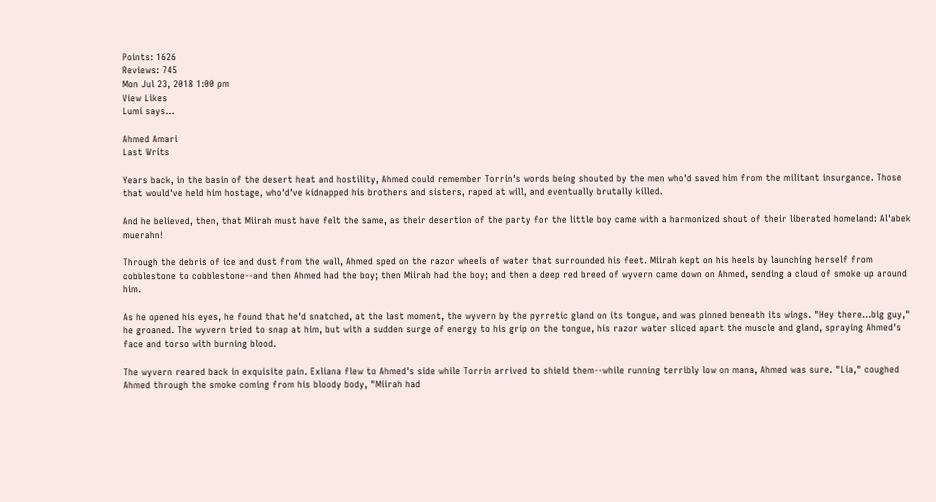Points: 1626
Reviews: 745
Mon Jul 23, 2018 1:00 pm
View Likes
Lumi says...

Ahmed Amari
Last Writs

Years back, in the basin of the desert heat and hostility, Ahmed could remember Torrin's words being shouted by the men who'd saved him from the militant insurgance. Those that would've held him hostage, who'd've kidnapped his brothers and sisters, raped at will, and eventually brutally killed.

And he believed, then, that Miirah must have felt the same, as their desertion of the party for the little boy came with a harmonized shout of their liberated homeland: Al'abek muerahn!

Through the debris of ice and dust from the wall, Ahmed sped on the razor wheels of water that surrounded his feet. Miirah kept on his heels by launching herself from cobblestone to cobblestone--and then Ahmed had the boy; then Miirah had the boy; and then a deep red breed of wyvern came down on Ahmed, sending a cloud of smoke up around him.

As he opened his eyes, he found that he'd snatched, at the last moment, the wyvern by the pyrretic gland on its tongue, and was pinned beneath its wings. "Hey there...big guy," he groaned. The wyvern tried to snap at him, but with a sudden surge of energy to his grip on the tongue, his razor water sliced apart the muscle and gland, spraying Ahmed's face and torso with burning blood.

The wyvern reared back in exquisite pain. Exliana flew to Ahmed's side while Torrin arrived to shield them--while running terribly low on mana, Ahmed was sure. "Lia," coughed Ahmed through the smoke coming from his bloody body, "Miirah had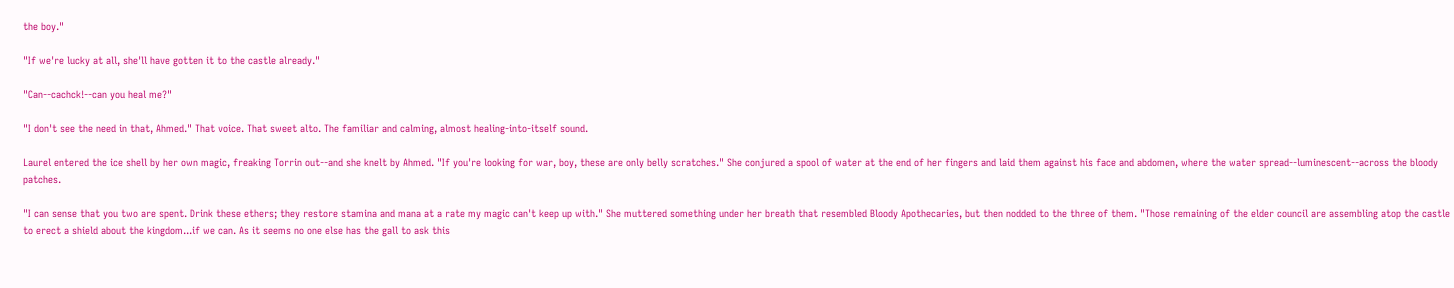the boy."

"If we're lucky at all, she'll have gotten it to the castle already."

"Can--cachck!--can you heal me?"

"I don't see the need in that, Ahmed." That voice. That sweet alto. The familiar and calming, almost healing-into-itself sound.

Laurel entered the ice shell by her own magic, freaking Torrin out--and she knelt by Ahmed. "If you're looking for war, boy, these are only belly scratches." She conjured a spool of water at the end of her fingers and laid them against his face and abdomen, where the water spread--luminescent--across the bloody patches.

"I can sense that you two are spent. Drink these ethers; they restore stamina and mana at a rate my magic can't keep up with." She muttered something under her breath that resembled Bloody Apothecaries, but then nodded to the three of them. "Those remaining of the elder council are assembling atop the castle to erect a shield about the kingdom...if we can. As it seems no one else has the gall to ask this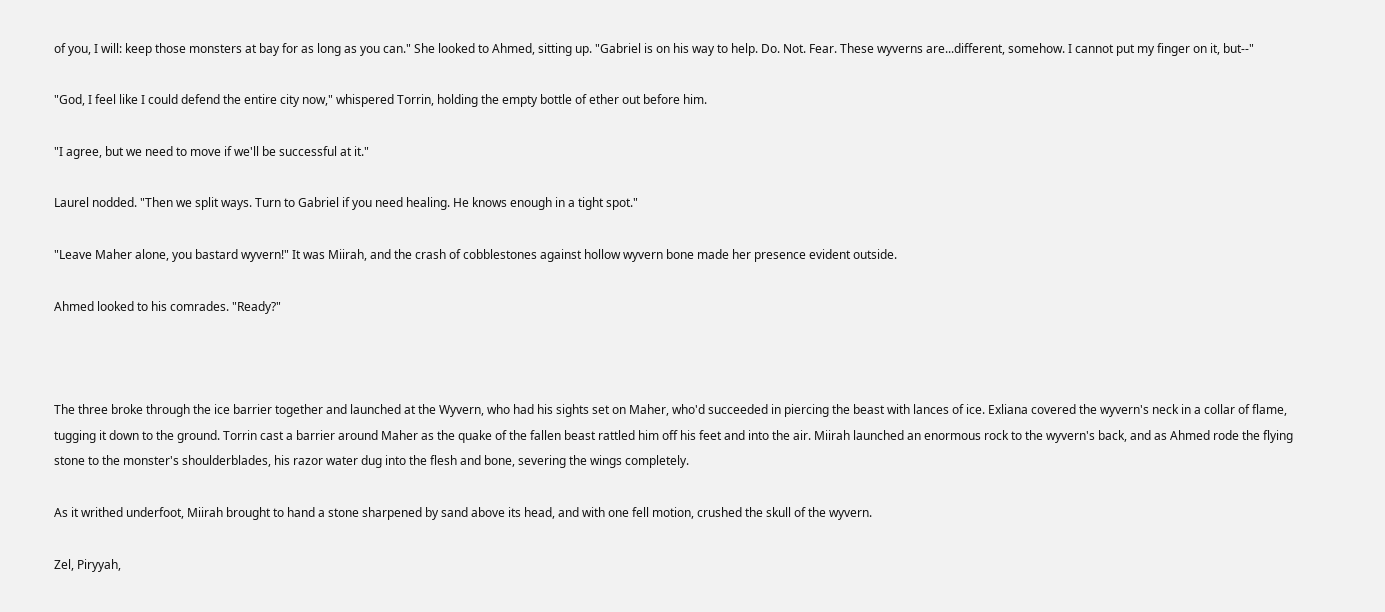of you, I will: keep those monsters at bay for as long as you can." She looked to Ahmed, sitting up. "Gabriel is on his way to help. Do. Not. Fear. These wyverns are...different, somehow. I cannot put my finger on it, but--"

"God, I feel like I could defend the entire city now," whispered Torrin, holding the empty bottle of ether out before him.

"I agree, but we need to move if we'll be successful at it."

Laurel nodded. "Then we split ways. Turn to Gabriel if you need healing. He knows enough in a tight spot."

"Leave Maher alone, you bastard wyvern!" It was Miirah, and the crash of cobblestones against hollow wyvern bone made her presence evident outside.

Ahmed looked to his comrades. "Ready?"



The three broke through the ice barrier together and launched at the Wyvern, who had his sights set on Maher, who'd succeeded in piercing the beast with lances of ice. Exliana covered the wyvern's neck in a collar of flame, tugging it down to the ground. Torrin cast a barrier around Maher as the quake of the fallen beast rattled him off his feet and into the air. Miirah launched an enormous rock to the wyvern's back, and as Ahmed rode the flying stone to the monster's shoulderblades, his razor water dug into the flesh and bone, severing the wings completely.

As it writhed underfoot, Miirah brought to hand a stone sharpened by sand above its head, and with one fell motion, crushed the skull of the wyvern.

Zel, Piryyah,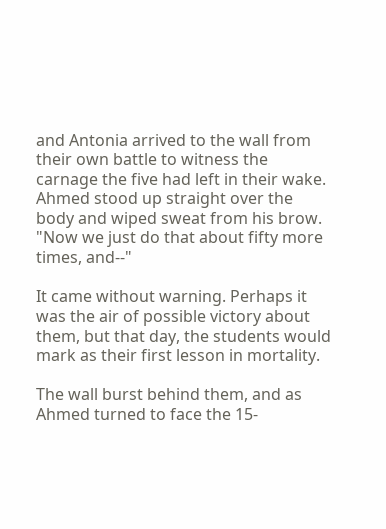and Antonia arrived to the wall from their own battle to witness the carnage the five had left in their wake. Ahmed stood up straight over the body and wiped sweat from his brow. "Now we just do that about fifty more times, and--"

It came without warning. Perhaps it was the air of possible victory about them, but that day, the students would mark as their first lesson in mortality.

The wall burst behind them, and as Ahmed turned to face the 15-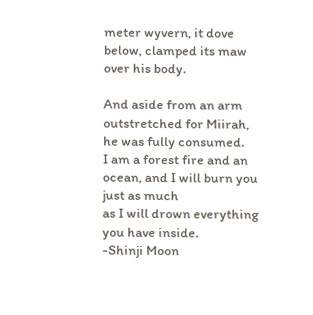meter wyvern, it dove below, clamped its maw over his body.

And aside from an arm outstretched for Miirah, he was fully consumed.
I am a forest fire and an ocean, and I will burn you just as much
as I will drown everything you have inside.
-Shinji Moon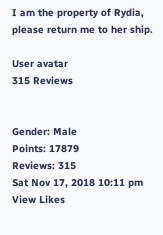I am the property of Rydia, please return me to her ship.

User avatar
315 Reviews


Gender: Male
Points: 17879
Reviews: 315
Sat Nov 17, 2018 10:11 pm
View Likes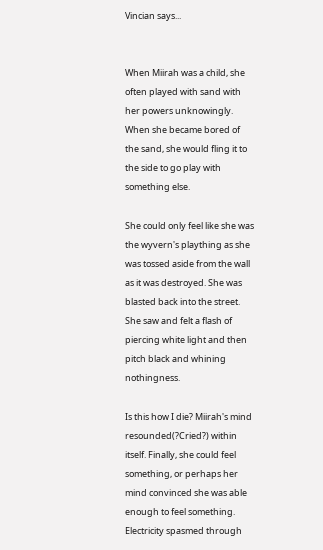Vincian says...


When Miirah was a child, she often played with sand with her powers unknowingly. When she became bored of the sand, she would fling it to the side to go play with something else.

She could only feel like she was the wyvern's plaything as she was tossed aside from the wall as it was destroyed. She was blasted back into the street. She saw and felt a flash of piercing white light and then pitch black and whining nothingness.

Is this how I die? Miirah's mind resounded(?Cried?) within itself. Finally, she could feel something, or perhaps her mind convinced she was able enough to feel something. Electricity spasmed through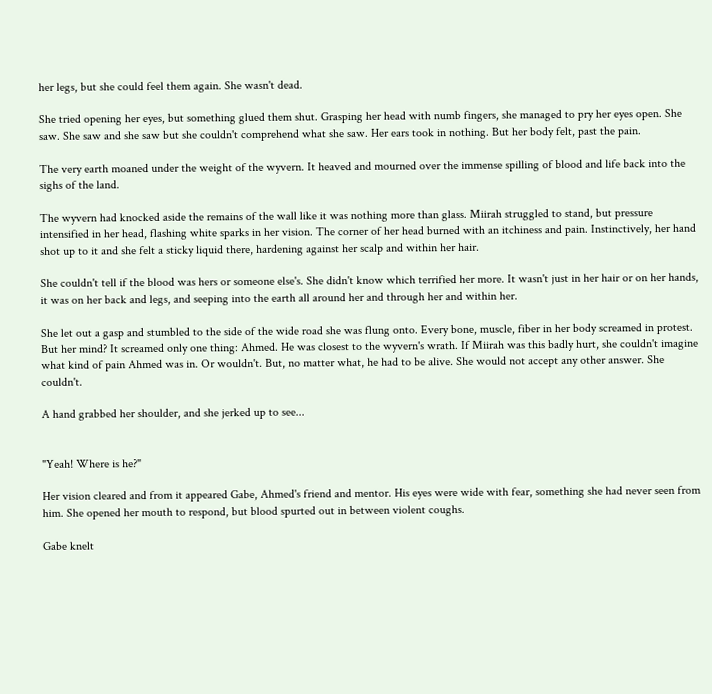her legs, but she could feel them again. She wasn't dead.

She tried opening her eyes, but something glued them shut. Grasping her head with numb fingers, she managed to pry her eyes open. She saw. She saw and she saw but she couldn't comprehend what she saw. Her ears took in nothing. But her body felt, past the pain.

The very earth moaned under the weight of the wyvern. It heaved and mourned over the immense spilling of blood and life back into the sighs of the land.

The wyvern had knocked aside the remains of the wall like it was nothing more than glass. Miirah struggled to stand, but pressure intensified in her head, flashing white sparks in her vision. The corner of her head burned with an itchiness and pain. Instinctively, her hand shot up to it and she felt a sticky liquid there, hardening against her scalp and within her hair.

She couldn't tell if the blood was hers or someone else's. She didn't know which terrified her more. It wasn't just in her hair or on her hands, it was on her back and legs, and seeping into the earth all around her and through her and within her.

She let out a gasp and stumbled to the side of the wide road she was flung onto. Every bone, muscle, fiber in her body screamed in protest. But her mind? It screamed only one thing: Ahmed. He was closest to the wyvern's wrath. If Miirah was this badly hurt, she couldn't imagine what kind of pain Ahmed was in. Or wouldn't. But, no matter what, he had to be alive. She would not accept any other answer. She couldn't.

A hand grabbed her shoulder, and she jerked up to see...


"Yeah! Where is he?"

Her vision cleared and from it appeared Gabe, Ahmed's friend and mentor. His eyes were wide with fear, something she had never seen from him. She opened her mouth to respond, but blood spurted out in between violent coughs.

Gabe knelt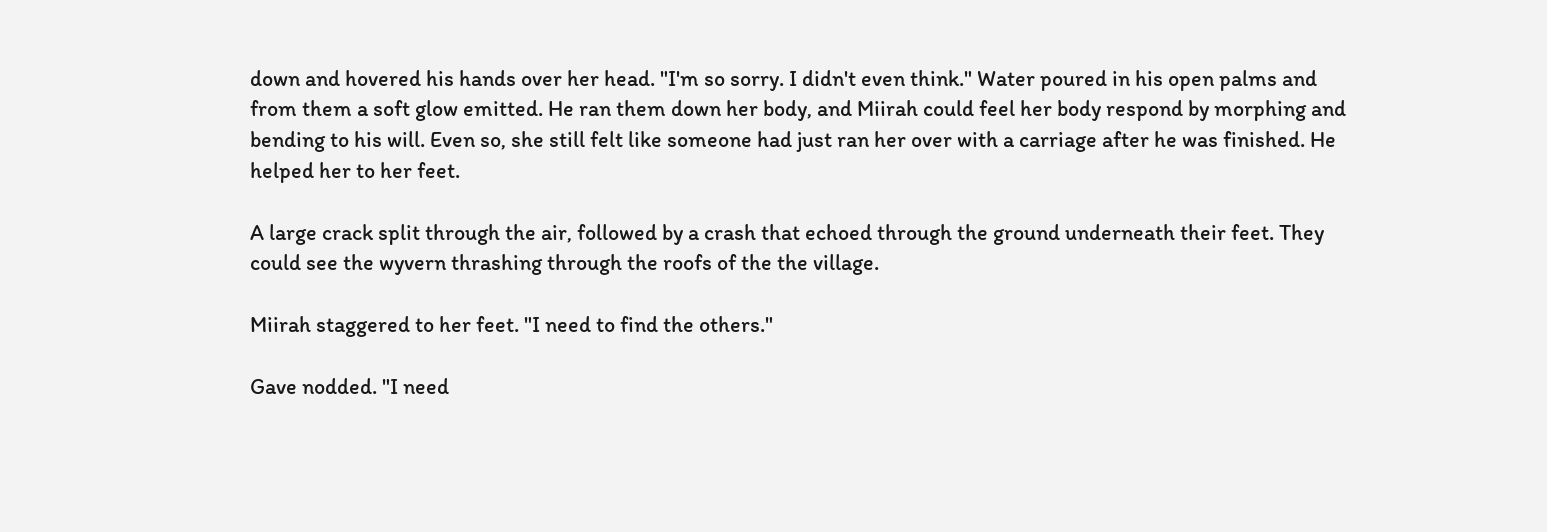down and hovered his hands over her head. "I'm so sorry. I didn't even think." Water poured in his open palms and from them a soft glow emitted. He ran them down her body, and Miirah could feel her body respond by morphing and bending to his will. Even so, she still felt like someone had just ran her over with a carriage after he was finished. He helped her to her feet.

A large crack split through the air, followed by a crash that echoed through the ground underneath their feet. They could see the wyvern thrashing through the roofs of the the village.

Miirah staggered to her feet. "I need to find the others."

Gave nodded. "I need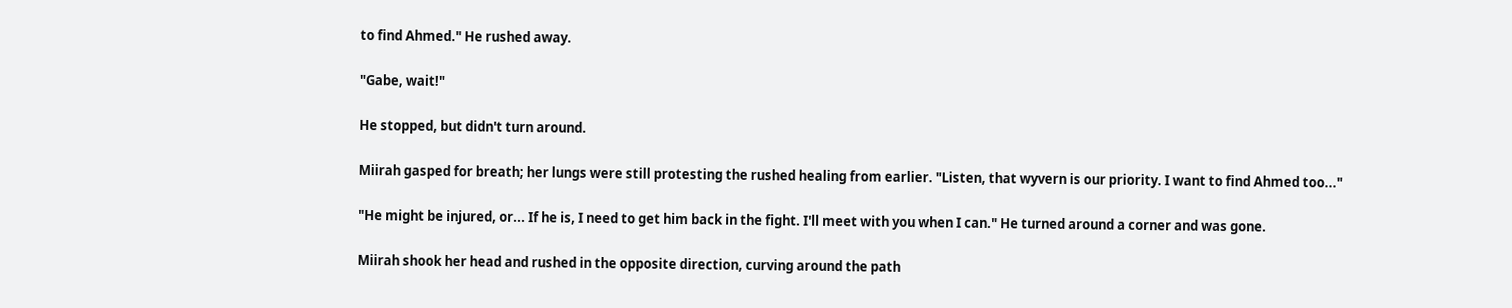to find Ahmed." He rushed away.

"Gabe, wait!"

He stopped, but didn't turn around.

Miirah gasped for breath; her lungs were still protesting the rushed healing from earlier. "Listen, that wyvern is our priority. I want to find Ahmed too..."

"He might be injured, or... If he is, I need to get him back in the fight. I'll meet with you when I can." He turned around a corner and was gone.

Miirah shook her head and rushed in the opposite direction, curving around the path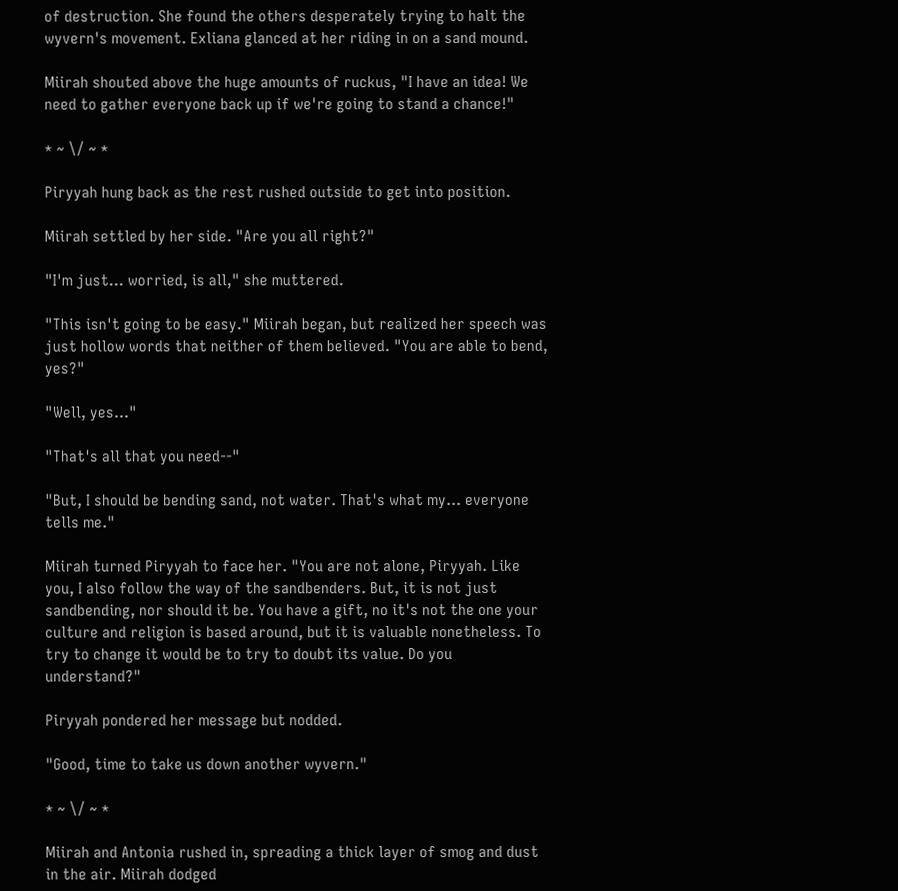of destruction. She found the others desperately trying to halt the wyvern's movement. Exliana glanced at her riding in on a sand mound.

Miirah shouted above the huge amounts of ruckus, "I have an idea! We need to gather everyone back up if we're going to stand a chance!"

* ~ \/ ~ *

Piryyah hung back as the rest rushed outside to get into position.

Miirah settled by her side. "Are you all right?"

"I'm just... worried, is all," she muttered.

"This isn't going to be easy." Miirah began, but realized her speech was just hollow words that neither of them believed. "You are able to bend, yes?"

"Well, yes..."

"That's all that you need--"

"But, I should be bending sand, not water. That's what my... everyone tells me."

Miirah turned Piryyah to face her. "You are not alone, Piryyah. Like you, I also follow the way of the sandbenders. But, it is not just sandbending, nor should it be. You have a gift, no it's not the one your culture and religion is based around, but it is valuable nonetheless. To try to change it would be to try to doubt its value. Do you understand?"

Piryyah pondered her message but nodded.

"Good, time to take us down another wyvern."

* ~ \/ ~ *

Miirah and Antonia rushed in, spreading a thick layer of smog and dust in the air. Miirah dodged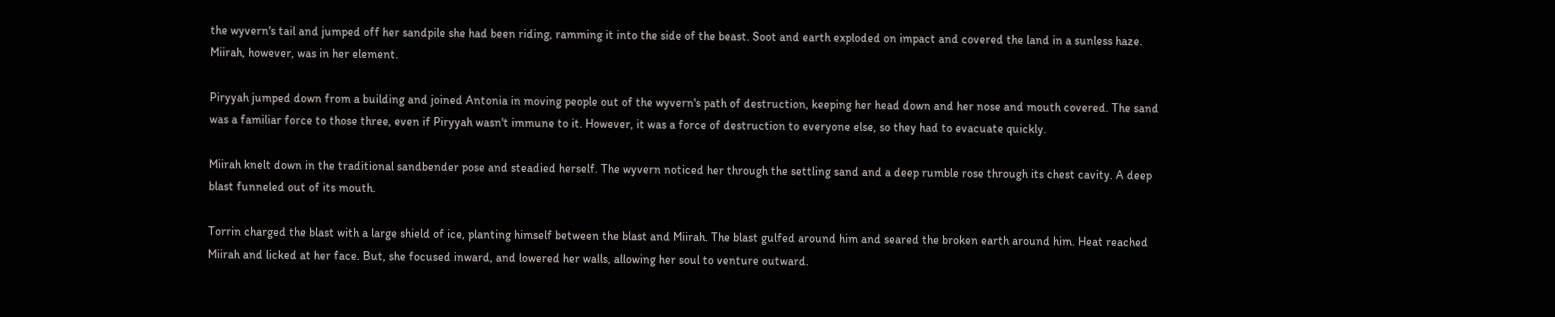the wyvern's tail and jumped off her sandpile she had been riding, ramming it into the side of the beast. Soot and earth exploded on impact and covered the land in a sunless haze. Miirah, however, was in her element.

Piryyah jumped down from a building and joined Antonia in moving people out of the wyvern's path of destruction, keeping her head down and her nose and mouth covered. The sand was a familiar force to those three, even if Piryyah wasn't immune to it. However, it was a force of destruction to everyone else, so they had to evacuate quickly.

Miirah knelt down in the traditional sandbender pose and steadied herself. The wyvern noticed her through the settling sand and a deep rumble rose through its chest cavity. A deep blast funneled out of its mouth.

Torrin charged the blast with a large shield of ice, planting himself between the blast and Miirah. The blast gulfed around him and seared the broken earth around him. Heat reached Miirah and licked at her face. But, she focused inward, and lowered her walls, allowing her soul to venture outward.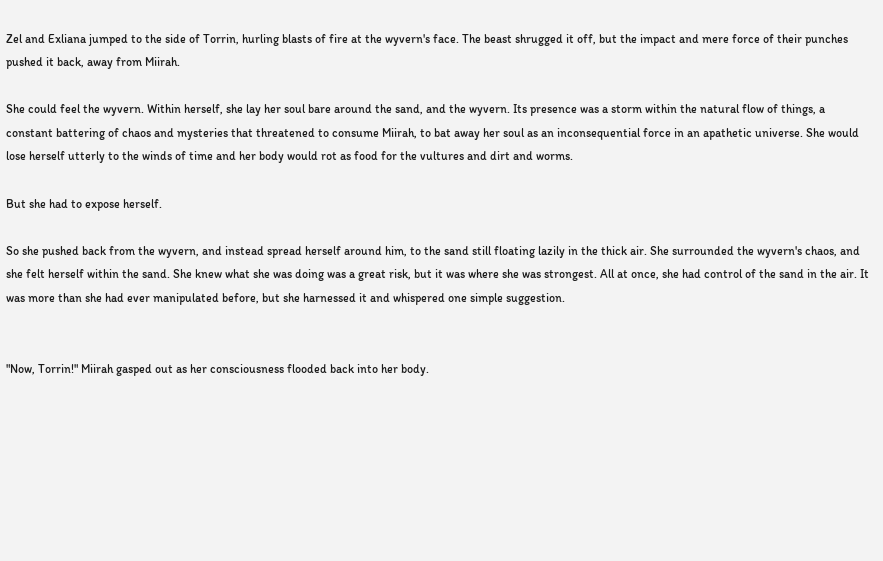Zel and Exliana jumped to the side of Torrin, hurling blasts of fire at the wyvern's face. The beast shrugged it off, but the impact and mere force of their punches pushed it back, away from Miirah.

She could feel the wyvern. Within herself, she lay her soul bare around the sand, and the wyvern. Its presence was a storm within the natural flow of things, a constant battering of chaos and mysteries that threatened to consume Miirah, to bat away her soul as an inconsequential force in an apathetic universe. She would lose herself utterly to the winds of time and her body would rot as food for the vultures and dirt and worms.

But she had to expose herself.

So she pushed back from the wyvern, and instead spread herself around him, to the sand still floating lazily in the thick air. She surrounded the wyvern's chaos, and she felt herself within the sand. She knew what she was doing was a great risk, but it was where she was strongest. All at once, she had control of the sand in the air. It was more than she had ever manipulated before, but she harnessed it and whispered one simple suggestion.


"Now, Torrin!" Miirah gasped out as her consciousness flooded back into her body.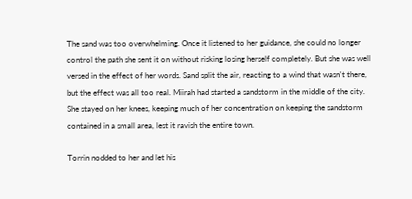The sand was too overwhelming. Once it listened to her guidance, she could no longer control the path she sent it on without risking losing herself completely. But she was well versed in the effect of her words. Sand split the air, reacting to a wind that wasn't there, but the effect was all too real. Miirah had started a sandstorm in the middle of the city. She stayed on her knees, keeping much of her concentration on keeping the sandstorm contained in a small area, lest it ravish the entire town.

Torrin nodded to her and let his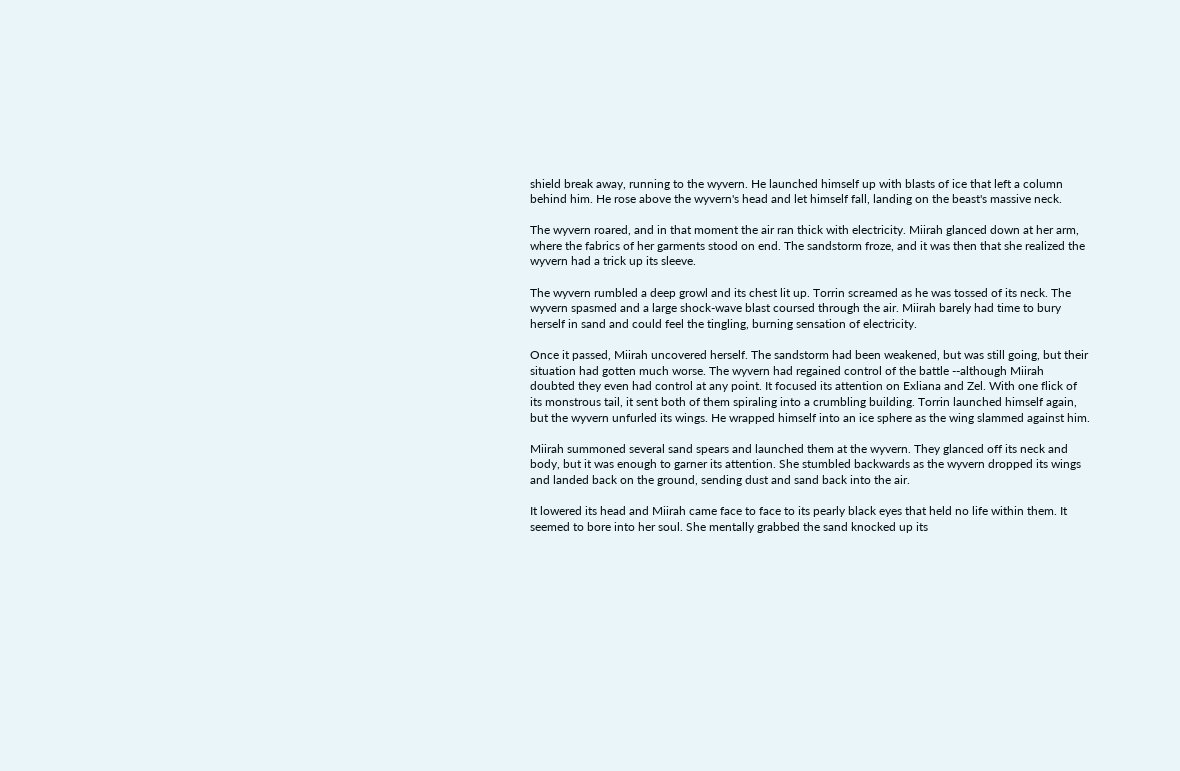shield break away, running to the wyvern. He launched himself up with blasts of ice that left a column behind him. He rose above the wyvern's head and let himself fall, landing on the beast's massive neck.

The wyvern roared, and in that moment the air ran thick with electricity. Miirah glanced down at her arm, where the fabrics of her garments stood on end. The sandstorm froze, and it was then that she realized the wyvern had a trick up its sleeve.

The wyvern rumbled a deep growl and its chest lit up. Torrin screamed as he was tossed of its neck. The wyvern spasmed and a large shock-wave blast coursed through the air. Miirah barely had time to bury herself in sand and could feel the tingling, burning sensation of electricity.

Once it passed, Miirah uncovered herself. The sandstorm had been weakened, but was still going, but their situation had gotten much worse. The wyvern had regained control of the battle --although Miirah doubted they even had control at any point. It focused its attention on Exliana and Zel. With one flick of its monstrous tail, it sent both of them spiraling into a crumbling building. Torrin launched himself again, but the wyvern unfurled its wings. He wrapped himself into an ice sphere as the wing slammed against him.

Miirah summoned several sand spears and launched them at the wyvern. They glanced off its neck and body, but it was enough to garner its attention. She stumbled backwards as the wyvern dropped its wings and landed back on the ground, sending dust and sand back into the air.

It lowered its head and Miirah came face to face to its pearly black eyes that held no life within them. It seemed to bore into her soul. She mentally grabbed the sand knocked up its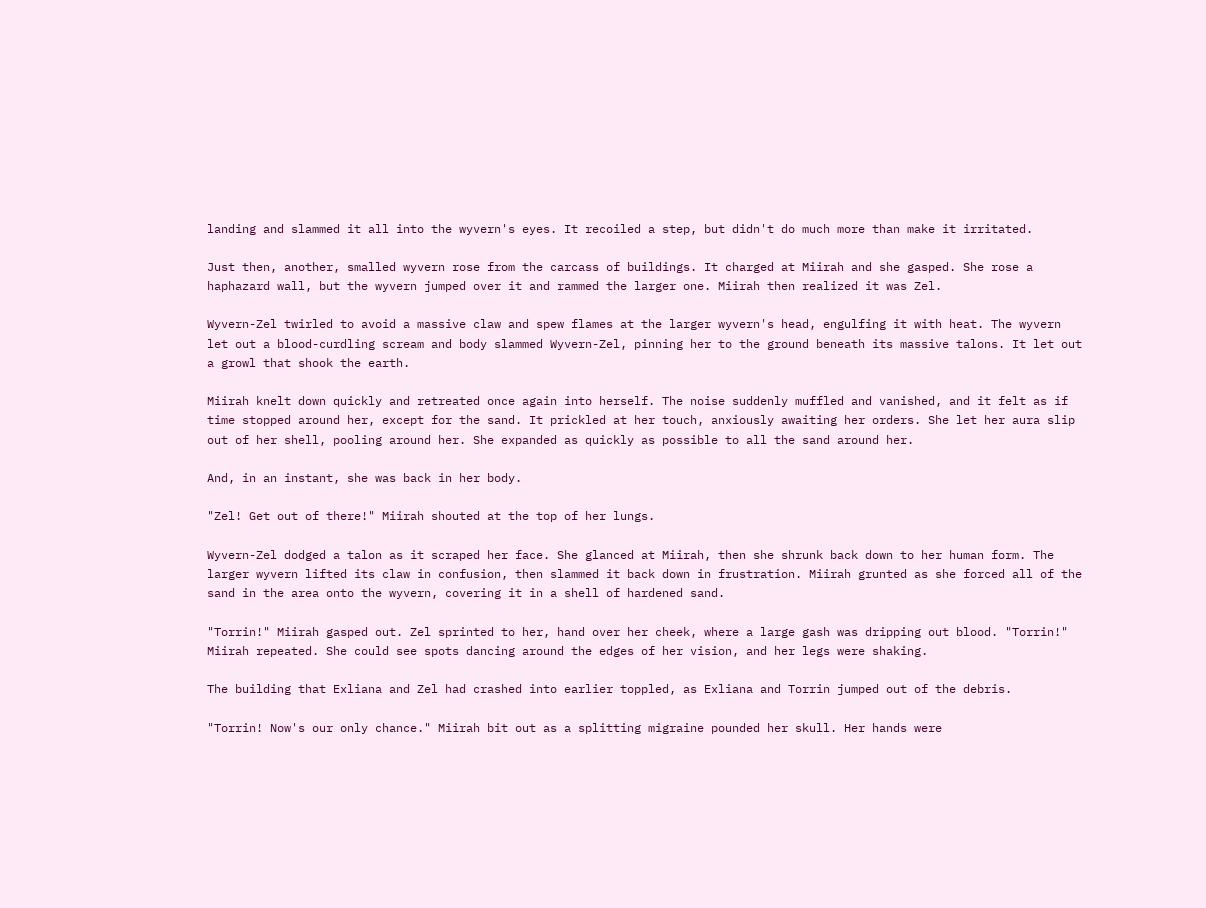landing and slammed it all into the wyvern's eyes. It recoiled a step, but didn't do much more than make it irritated.

Just then, another, smalled wyvern rose from the carcass of buildings. It charged at Miirah and she gasped. She rose a haphazard wall, but the wyvern jumped over it and rammed the larger one. Miirah then realized it was Zel.

Wyvern-Zel twirled to avoid a massive claw and spew flames at the larger wyvern's head, engulfing it with heat. The wyvern let out a blood-curdling scream and body slammed Wyvern-Zel, pinning her to the ground beneath its massive talons. It let out a growl that shook the earth.

Miirah knelt down quickly and retreated once again into herself. The noise suddenly muffled and vanished, and it felt as if time stopped around her, except for the sand. It prickled at her touch, anxiously awaiting her orders. She let her aura slip out of her shell, pooling around her. She expanded as quickly as possible to all the sand around her.

And, in an instant, she was back in her body.

"Zel! Get out of there!" Miirah shouted at the top of her lungs.

Wyvern-Zel dodged a talon as it scraped her face. She glanced at Miirah, then she shrunk back down to her human form. The larger wyvern lifted its claw in confusion, then slammed it back down in frustration. Miirah grunted as she forced all of the sand in the area onto the wyvern, covering it in a shell of hardened sand.

"Torrin!" Miirah gasped out. Zel sprinted to her, hand over her cheek, where a large gash was dripping out blood. "Torrin!" Miirah repeated. She could see spots dancing around the edges of her vision, and her legs were shaking.

The building that Exliana and Zel had crashed into earlier toppled, as Exliana and Torrin jumped out of the debris.

"Torrin! Now's our only chance." Miirah bit out as a splitting migraine pounded her skull. Her hands were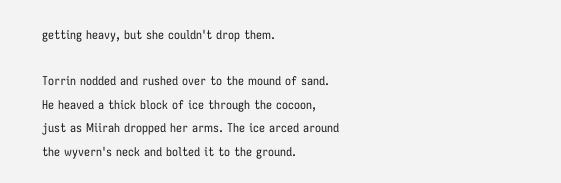getting heavy, but she couldn't drop them.

Torrin nodded and rushed over to the mound of sand. He heaved a thick block of ice through the cocoon, just as Miirah dropped her arms. The ice arced around the wyvern's neck and bolted it to the ground.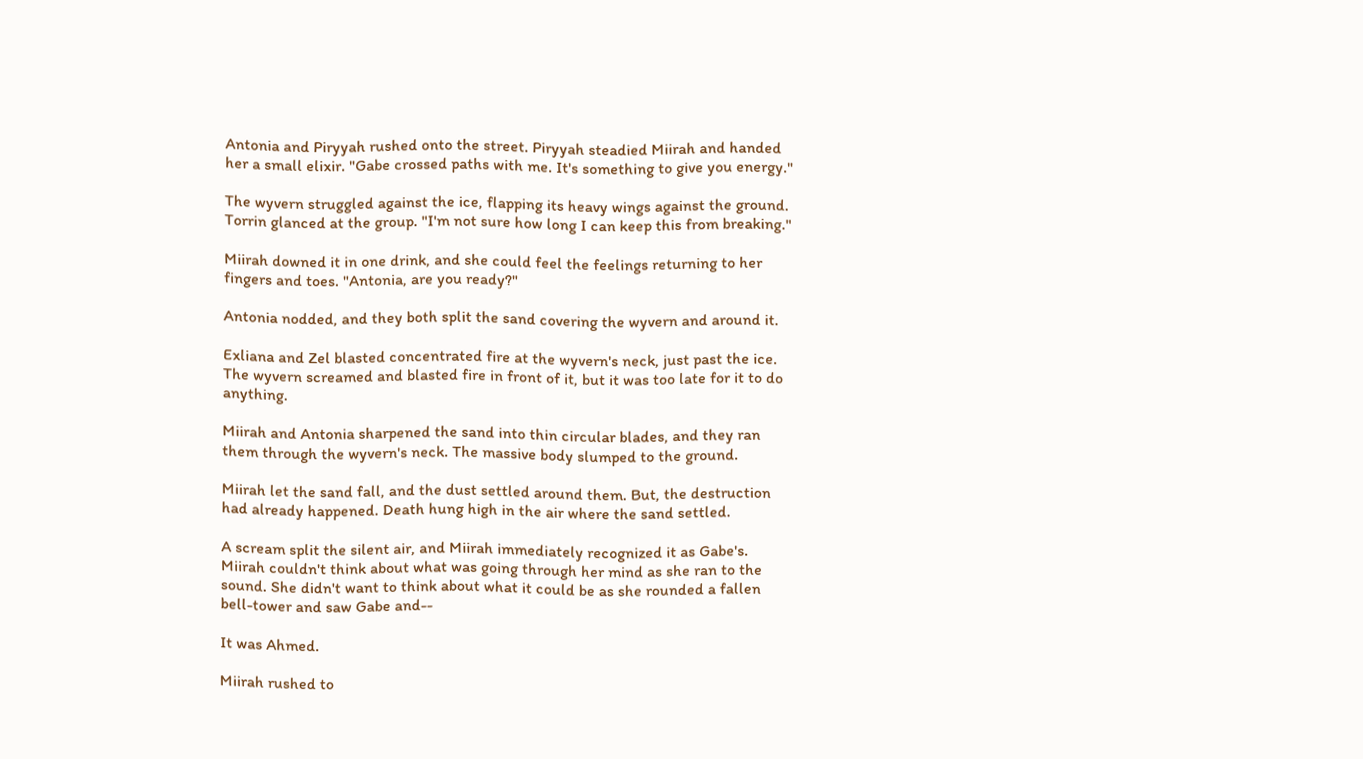Antonia and Piryyah rushed onto the street. Piryyah steadied Miirah and handed her a small elixir. "Gabe crossed paths with me. It's something to give you energy."

The wyvern struggled against the ice, flapping its heavy wings against the ground. Torrin glanced at the group. "I'm not sure how long I can keep this from breaking."

Miirah downed it in one drink, and she could feel the feelings returning to her fingers and toes. "Antonia, are you ready?"

Antonia nodded, and they both split the sand covering the wyvern and around it.

Exliana and Zel blasted concentrated fire at the wyvern's neck, just past the ice. The wyvern screamed and blasted fire in front of it, but it was too late for it to do anything.

Miirah and Antonia sharpened the sand into thin circular blades, and they ran them through the wyvern's neck. The massive body slumped to the ground.

Miirah let the sand fall, and the dust settled around them. But, the destruction had already happened. Death hung high in the air where the sand settled.

A scream split the silent air, and Miirah immediately recognized it as Gabe's. Miirah couldn't think about what was going through her mind as she ran to the sound. She didn't want to think about what it could be as she rounded a fallen bell-tower and saw Gabe and--

It was Ahmed.

Miirah rushed to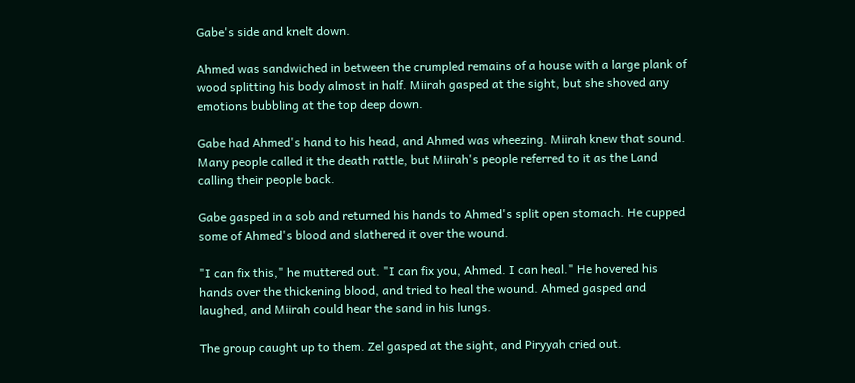Gabe's side and knelt down.

Ahmed was sandwiched in between the crumpled remains of a house with a large plank of wood splitting his body almost in half. Miirah gasped at the sight, but she shoved any emotions bubbling at the top deep down.

Gabe had Ahmed's hand to his head, and Ahmed was wheezing. Miirah knew that sound. Many people called it the death rattle, but Miirah's people referred to it as the Land calling their people back.

Gabe gasped in a sob and returned his hands to Ahmed's split open stomach. He cupped some of Ahmed's blood and slathered it over the wound.

"I can fix this," he muttered out. "I can fix you, Ahmed. I can heal." He hovered his hands over the thickening blood, and tried to heal the wound. Ahmed gasped and laughed, and Miirah could hear the sand in his lungs.

The group caught up to them. Zel gasped at the sight, and Piryyah cried out.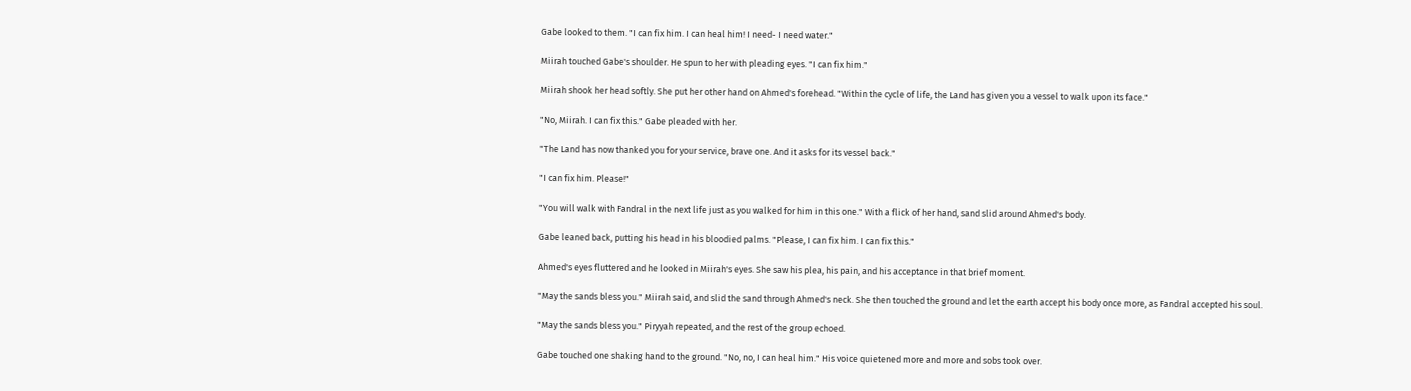Gabe looked to them. "I can fix him. I can heal him! I need- I need water."

Miirah touched Gabe's shoulder. He spun to her with pleading eyes. "I can fix him."

Miirah shook her head softly. She put her other hand on Ahmed's forehead. "Within the cycle of life, the Land has given you a vessel to walk upon its face."

"No, Miirah. I can fix this." Gabe pleaded with her.

"The Land has now thanked you for your service, brave one. And it asks for its vessel back."

"I can fix him. Please!"

"You will walk with Fandral in the next life just as you walked for him in this one." With a flick of her hand, sand slid around Ahmed's body.

Gabe leaned back, putting his head in his bloodied palms. "Please, I can fix him. I can fix this."

Ahmed's eyes fluttered and he looked in Miirah's eyes. She saw his plea, his pain, and his acceptance in that brief moment.

"May the sands bless you." Miirah said, and slid the sand through Ahmed's neck. She then touched the ground and let the earth accept his body once more, as Fandral accepted his soul.

"May the sands bless you." Piryyah repeated, and the rest of the group echoed.

Gabe touched one shaking hand to the ground. "No, no, I can heal him." His voice quietened more and more and sobs took over.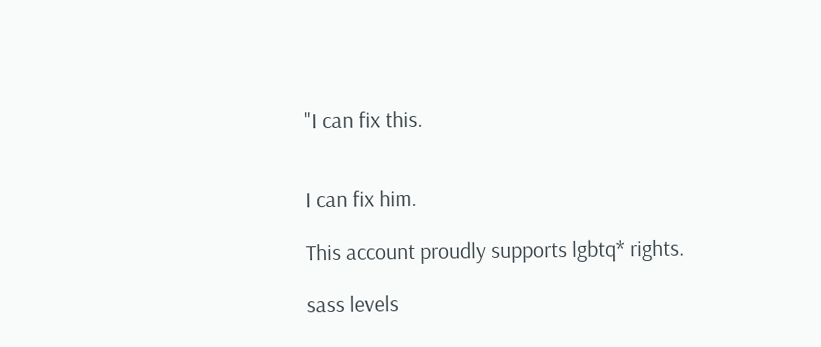"I can fix this.


I can fix him.

This account proudly supports lgbtq* rights.

sass levels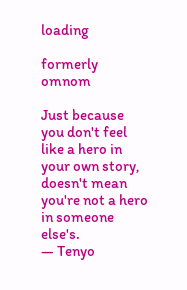loading

formerly omnom

Just because you don't feel like a hero in your own story, doesn't mean you're not a hero in someone else's.
— Tenyo